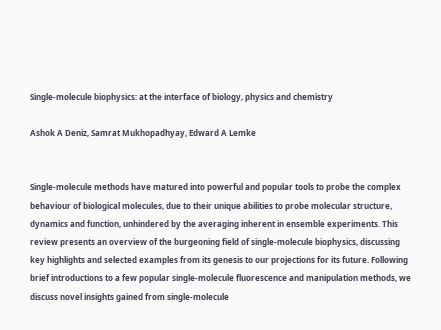Single-molecule biophysics: at the interface of biology, physics and chemistry

Ashok A Deniz, Samrat Mukhopadhyay, Edward A Lemke


Single-molecule methods have matured into powerful and popular tools to probe the complex behaviour of biological molecules, due to their unique abilities to probe molecular structure, dynamics and function, unhindered by the averaging inherent in ensemble experiments. This review presents an overview of the burgeoning field of single-molecule biophysics, discussing key highlights and selected examples from its genesis to our projections for its future. Following brief introductions to a few popular single-molecule fluorescence and manipulation methods, we discuss novel insights gained from single-molecule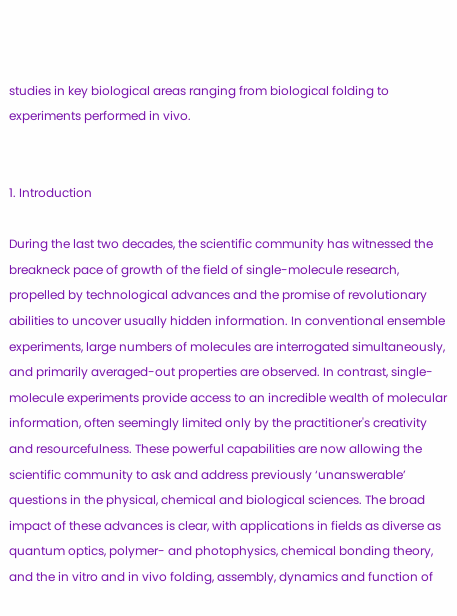studies in key biological areas ranging from biological folding to experiments performed in vivo.


1. Introduction

During the last two decades, the scientific community has witnessed the breakneck pace of growth of the field of single-molecule research, propelled by technological advances and the promise of revolutionary abilities to uncover usually hidden information. In conventional ensemble experiments, large numbers of molecules are interrogated simultaneously, and primarily averaged-out properties are observed. In contrast, single-molecule experiments provide access to an incredible wealth of molecular information, often seemingly limited only by the practitioner's creativity and resourcefulness. These powerful capabilities are now allowing the scientific community to ask and address previously ‘unanswerable’ questions in the physical, chemical and biological sciences. The broad impact of these advances is clear, with applications in fields as diverse as quantum optics, polymer- and photophysics, chemical bonding theory, and the in vitro and in vivo folding, assembly, dynamics and function of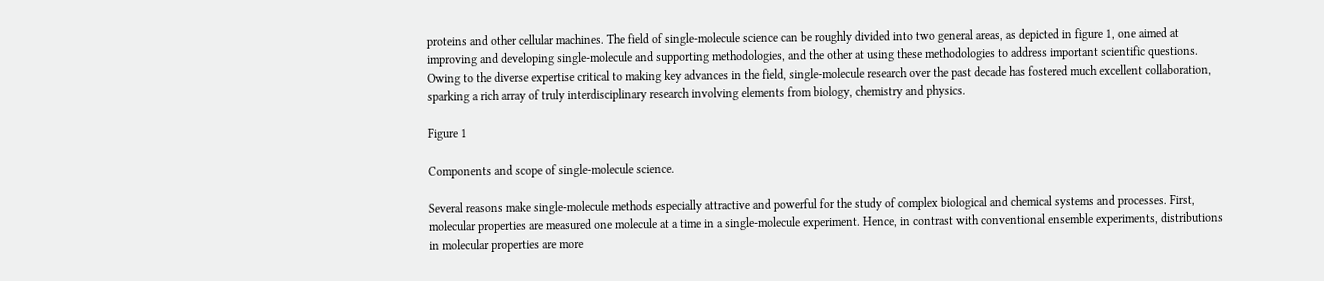proteins and other cellular machines. The field of single-molecule science can be roughly divided into two general areas, as depicted in figure 1, one aimed at improving and developing single-molecule and supporting methodologies, and the other at using these methodologies to address important scientific questions. Owing to the diverse expertise critical to making key advances in the field, single-molecule research over the past decade has fostered much excellent collaboration, sparking a rich array of truly interdisciplinary research involving elements from biology, chemistry and physics.

Figure 1

Components and scope of single-molecule science.

Several reasons make single-molecule methods especially attractive and powerful for the study of complex biological and chemical systems and processes. First, molecular properties are measured one molecule at a time in a single-molecule experiment. Hence, in contrast with conventional ensemble experiments, distributions in molecular properties are more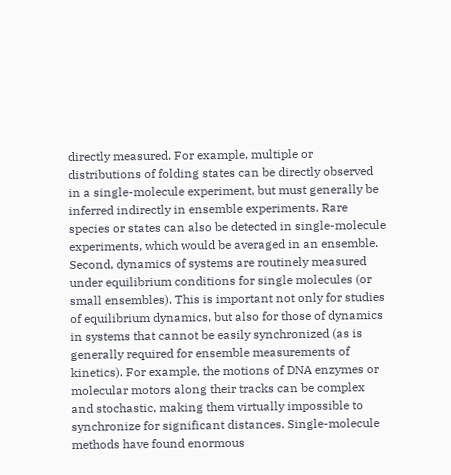directly measured. For example, multiple or distributions of folding states can be directly observed in a single-molecule experiment, but must generally be inferred indirectly in ensemble experiments. Rare species or states can also be detected in single-molecule experiments, which would be averaged in an ensemble. Second, dynamics of systems are routinely measured under equilibrium conditions for single molecules (or small ensembles). This is important not only for studies of equilibrium dynamics, but also for those of dynamics in systems that cannot be easily synchronized (as is generally required for ensemble measurements of kinetics). For example, the motions of DNA enzymes or molecular motors along their tracks can be complex and stochastic, making them virtually impossible to synchronize for significant distances. Single-molecule methods have found enormous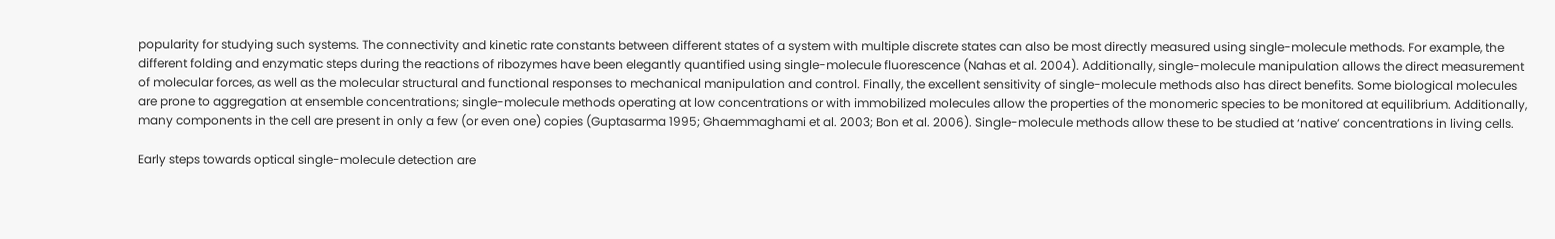popularity for studying such systems. The connectivity and kinetic rate constants between different states of a system with multiple discrete states can also be most directly measured using single-molecule methods. For example, the different folding and enzymatic steps during the reactions of ribozymes have been elegantly quantified using single-molecule fluorescence (Nahas et al. 2004). Additionally, single-molecule manipulation allows the direct measurement of molecular forces, as well as the molecular structural and functional responses to mechanical manipulation and control. Finally, the excellent sensitivity of single-molecule methods also has direct benefits. Some biological molecules are prone to aggregation at ensemble concentrations; single-molecule methods operating at low concentrations or with immobilized molecules allow the properties of the monomeric species to be monitored at equilibrium. Additionally, many components in the cell are present in only a few (or even one) copies (Guptasarma 1995; Ghaemmaghami et al. 2003; Bon et al. 2006). Single-molecule methods allow these to be studied at ‘native’ concentrations in living cells.

Early steps towards optical single-molecule detection are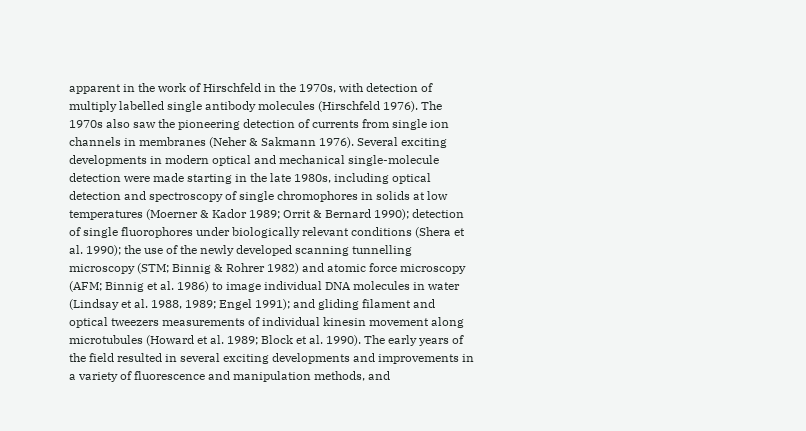apparent in the work of Hirschfeld in the 1970s, with detection of multiply labelled single antibody molecules (Hirschfeld 1976). The 1970s also saw the pioneering detection of currents from single ion channels in membranes (Neher & Sakmann 1976). Several exciting developments in modern optical and mechanical single-molecule detection were made starting in the late 1980s, including optical detection and spectroscopy of single chromophores in solids at low temperatures (Moerner & Kador 1989; Orrit & Bernard 1990); detection of single fluorophores under biologically relevant conditions (Shera et al. 1990); the use of the newly developed scanning tunnelling microscopy (STM; Binnig & Rohrer 1982) and atomic force microscopy (AFM; Binnig et al. 1986) to image individual DNA molecules in water (Lindsay et al. 1988, 1989; Engel 1991); and gliding filament and optical tweezers measurements of individual kinesin movement along microtubules (Howard et al. 1989; Block et al. 1990). The early years of the field resulted in several exciting developments and improvements in a variety of fluorescence and manipulation methods, and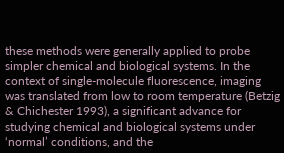these methods were generally applied to probe simpler chemical and biological systems. In the context of single-molecule fluorescence, imaging was translated from low to room temperature (Betzig & Chichester 1993), a significant advance for studying chemical and biological systems under ‘normal’ conditions, and the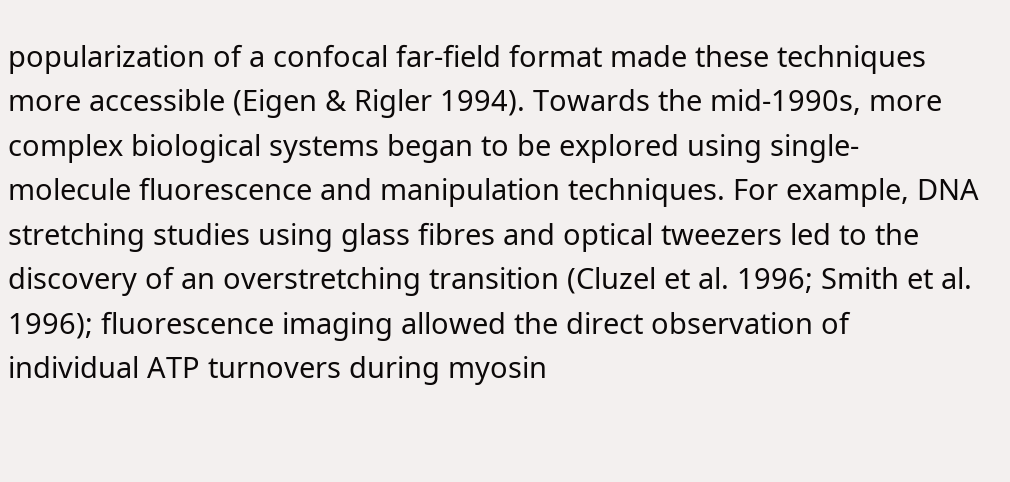popularization of a confocal far-field format made these techniques more accessible (Eigen & Rigler 1994). Towards the mid-1990s, more complex biological systems began to be explored using single-molecule fluorescence and manipulation techniques. For example, DNA stretching studies using glass fibres and optical tweezers led to the discovery of an overstretching transition (Cluzel et al. 1996; Smith et al. 1996); fluorescence imaging allowed the direct observation of individual ATP turnovers during myosin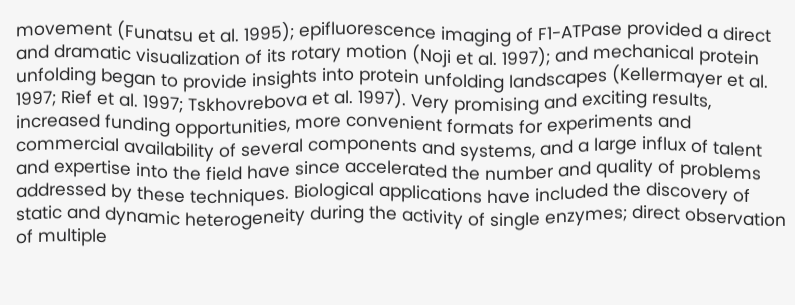movement (Funatsu et al. 1995); epifluorescence imaging of F1-ATPase provided a direct and dramatic visualization of its rotary motion (Noji et al. 1997); and mechanical protein unfolding began to provide insights into protein unfolding landscapes (Kellermayer et al. 1997; Rief et al. 1997; Tskhovrebova et al. 1997). Very promising and exciting results, increased funding opportunities, more convenient formats for experiments and commercial availability of several components and systems, and a large influx of talent and expertise into the field have since accelerated the number and quality of problems addressed by these techniques. Biological applications have included the discovery of static and dynamic heterogeneity during the activity of single enzymes; direct observation of multiple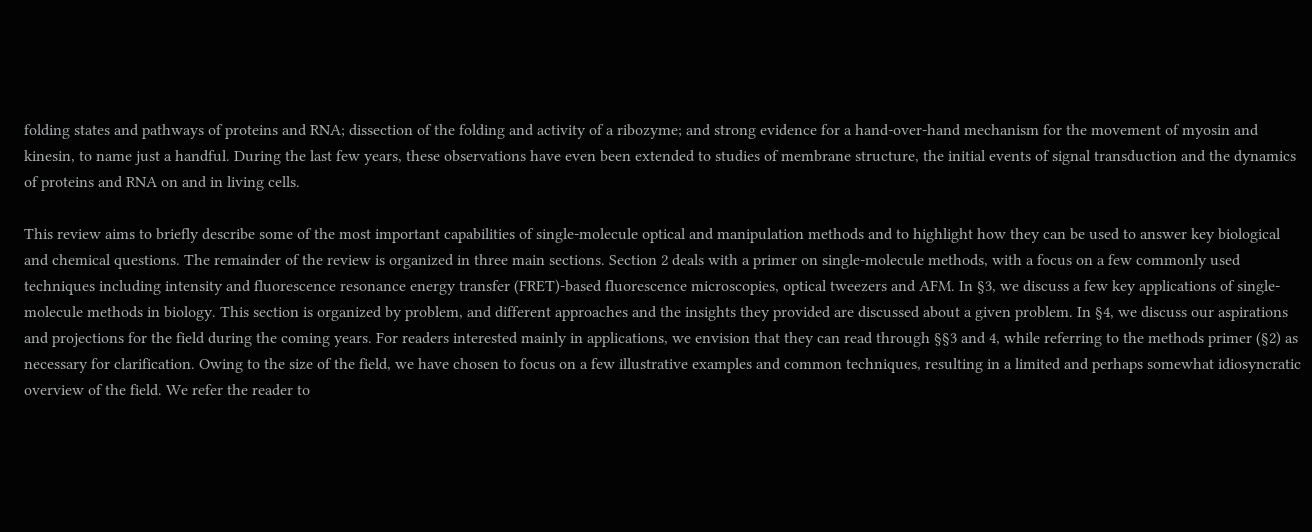folding states and pathways of proteins and RNA; dissection of the folding and activity of a ribozyme; and strong evidence for a hand-over-hand mechanism for the movement of myosin and kinesin, to name just a handful. During the last few years, these observations have even been extended to studies of membrane structure, the initial events of signal transduction and the dynamics of proteins and RNA on and in living cells.

This review aims to briefly describe some of the most important capabilities of single-molecule optical and manipulation methods and to highlight how they can be used to answer key biological and chemical questions. The remainder of the review is organized in three main sections. Section 2 deals with a primer on single-molecule methods, with a focus on a few commonly used techniques including intensity and fluorescence resonance energy transfer (FRET)-based fluorescence microscopies, optical tweezers and AFM. In §3, we discuss a few key applications of single-molecule methods in biology. This section is organized by problem, and different approaches and the insights they provided are discussed about a given problem. In §4, we discuss our aspirations and projections for the field during the coming years. For readers interested mainly in applications, we envision that they can read through §§3 and 4, while referring to the methods primer (§2) as necessary for clarification. Owing to the size of the field, we have chosen to focus on a few illustrative examples and common techniques, resulting in a limited and perhaps somewhat idiosyncratic overview of the field. We refer the reader to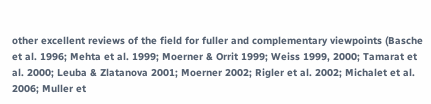other excellent reviews of the field for fuller and complementary viewpoints (Basche et al. 1996; Mehta et al. 1999; Moerner & Orrit 1999; Weiss 1999, 2000; Tamarat et al. 2000; Leuba & Zlatanova 2001; Moerner 2002; Rigler et al. 2002; Michalet et al. 2006; Muller et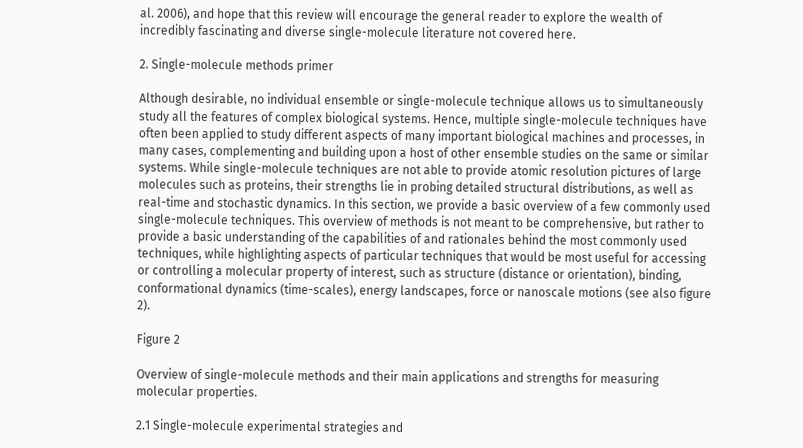al. 2006), and hope that this review will encourage the general reader to explore the wealth of incredibly fascinating and diverse single-molecule literature not covered here.

2. Single-molecule methods primer

Although desirable, no individual ensemble or single-molecule technique allows us to simultaneously study all the features of complex biological systems. Hence, multiple single-molecule techniques have often been applied to study different aspects of many important biological machines and processes, in many cases, complementing and building upon a host of other ensemble studies on the same or similar systems. While single-molecule techniques are not able to provide atomic resolution pictures of large molecules such as proteins, their strengths lie in probing detailed structural distributions, as well as real-time and stochastic dynamics. In this section, we provide a basic overview of a few commonly used single-molecule techniques. This overview of methods is not meant to be comprehensive, but rather to provide a basic understanding of the capabilities of and rationales behind the most commonly used techniques, while highlighting aspects of particular techniques that would be most useful for accessing or controlling a molecular property of interest, such as structure (distance or orientation), binding, conformational dynamics (time-scales), energy landscapes, force or nanoscale motions (see also figure 2).

Figure 2

Overview of single-molecule methods and their main applications and strengths for measuring molecular properties.

2.1 Single-molecule experimental strategies and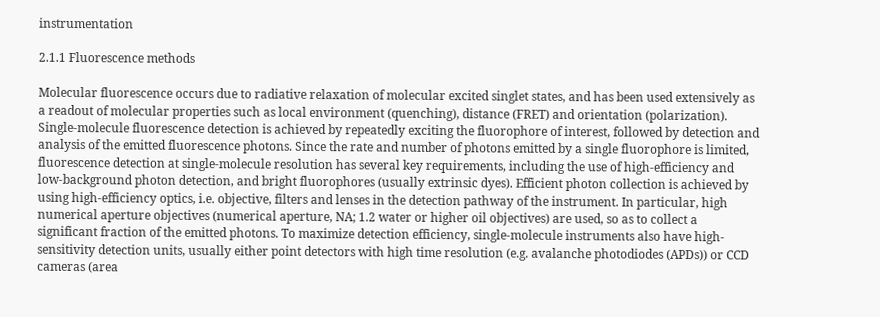instrumentation

2.1.1 Fluorescence methods

Molecular fluorescence occurs due to radiative relaxation of molecular excited singlet states, and has been used extensively as a readout of molecular properties such as local environment (quenching), distance (FRET) and orientation (polarization). Single-molecule fluorescence detection is achieved by repeatedly exciting the fluorophore of interest, followed by detection and analysis of the emitted fluorescence photons. Since the rate and number of photons emitted by a single fluorophore is limited, fluorescence detection at single-molecule resolution has several key requirements, including the use of high-efficiency and low-background photon detection, and bright fluorophores (usually extrinsic dyes). Efficient photon collection is achieved by using high-efficiency optics, i.e. objective, filters and lenses in the detection pathway of the instrument. In particular, high numerical aperture objectives (numerical aperture, NA; 1.2 water or higher oil objectives) are used, so as to collect a significant fraction of the emitted photons. To maximize detection efficiency, single-molecule instruments also have high-sensitivity detection units, usually either point detectors with high time resolution (e.g. avalanche photodiodes (APDs)) or CCD cameras (area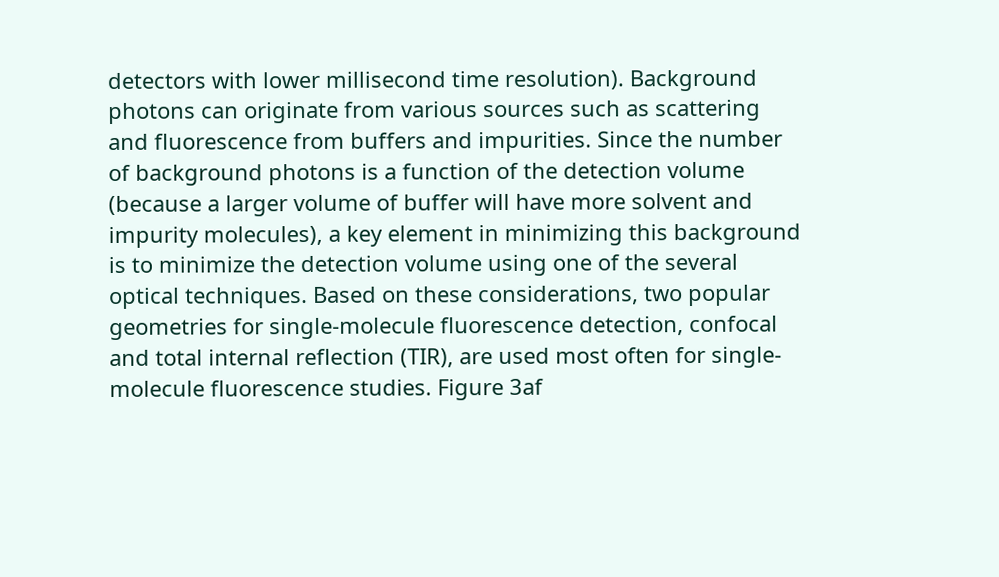detectors with lower millisecond time resolution). Background photons can originate from various sources such as scattering and fluorescence from buffers and impurities. Since the number of background photons is a function of the detection volume (because a larger volume of buffer will have more solvent and impurity molecules), a key element in minimizing this background is to minimize the detection volume using one of the several optical techniques. Based on these considerations, two popular geometries for single-molecule fluorescence detection, confocal and total internal reflection (TIR), are used most often for single-molecule fluorescence studies. Figure 3af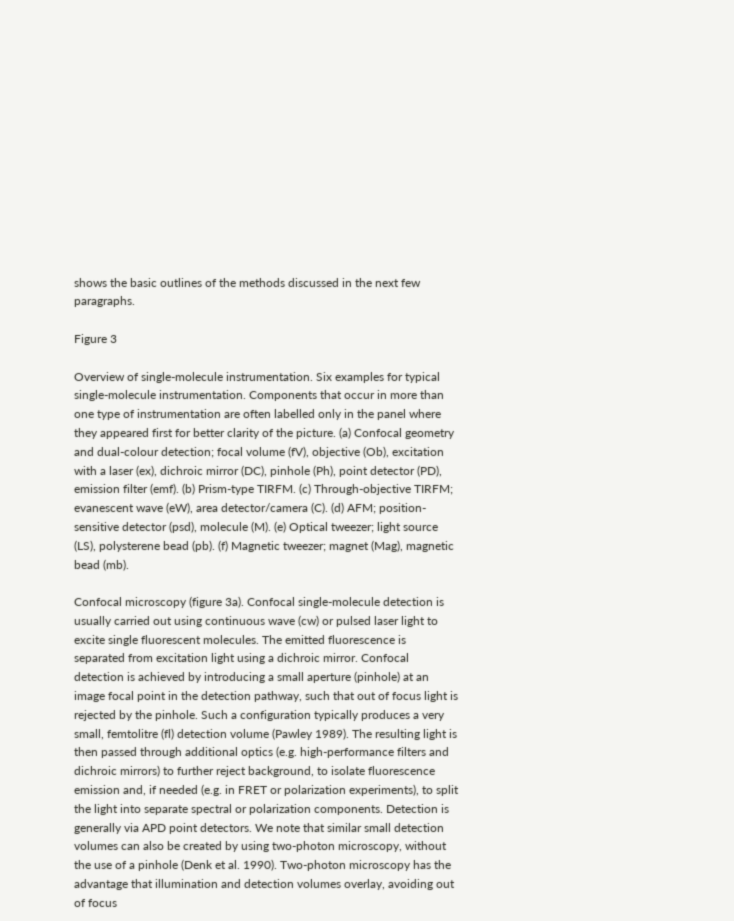shows the basic outlines of the methods discussed in the next few paragraphs.

Figure 3

Overview of single-molecule instrumentation. Six examples for typical single-molecule instrumentation. Components that occur in more than one type of instrumentation are often labelled only in the panel where they appeared first for better clarity of the picture. (a) Confocal geometry and dual-colour detection; focal volume (fV), objective (Ob), excitation with a laser (ex), dichroic mirror (DC), pinhole (Ph), point detector (PD), emission filter (emf). (b) Prism-type TIRFM. (c) Through-objective TIRFM; evanescent wave (eW), area detector/camera (C). (d) AFM; position-sensitive detector (psd), molecule (M). (e) Optical tweezer; light source (LS), polysterene bead (pb). (f) Magnetic tweezer; magnet (Mag), magnetic bead (mb).

Confocal microscopy (figure 3a). Confocal single-molecule detection is usually carried out using continuous wave (cw) or pulsed laser light to excite single fluorescent molecules. The emitted fluorescence is separated from excitation light using a dichroic mirror. Confocal detection is achieved by introducing a small aperture (pinhole) at an image focal point in the detection pathway, such that out of focus light is rejected by the pinhole. Such a configuration typically produces a very small, femtolitre (fl) detection volume (Pawley 1989). The resulting light is then passed through additional optics (e.g. high-performance filters and dichroic mirrors) to further reject background, to isolate fluorescence emission and, if needed (e.g. in FRET or polarization experiments), to split the light into separate spectral or polarization components. Detection is generally via APD point detectors. We note that similar small detection volumes can also be created by using two-photon microscopy, without the use of a pinhole (Denk et al. 1990). Two-photon microscopy has the advantage that illumination and detection volumes overlay, avoiding out of focus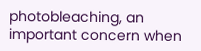photobleaching, an important concern when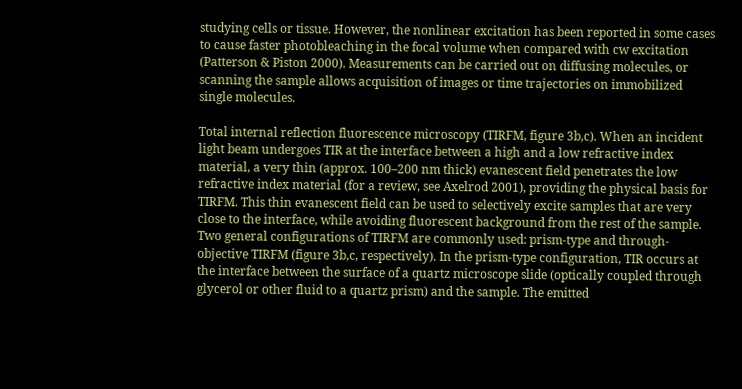studying cells or tissue. However, the nonlinear excitation has been reported in some cases to cause faster photobleaching in the focal volume when compared with cw excitation (Patterson & Piston 2000). Measurements can be carried out on diffusing molecules, or scanning the sample allows acquisition of images or time trajectories on immobilized single molecules.

Total internal reflection fluorescence microscopy (TIRFM, figure 3b,c). When an incident light beam undergoes TIR at the interface between a high and a low refractive index material, a very thin (approx. 100–200 nm thick) evanescent field penetrates the low refractive index material (for a review, see Axelrod 2001), providing the physical basis for TIRFM. This thin evanescent field can be used to selectively excite samples that are very close to the interface, while avoiding fluorescent background from the rest of the sample. Two general configurations of TIRFM are commonly used: prism-type and through-objective TIRFM (figure 3b,c, respectively). In the prism-type configuration, TIR occurs at the interface between the surface of a quartz microscope slide (optically coupled through glycerol or other fluid to a quartz prism) and the sample. The emitted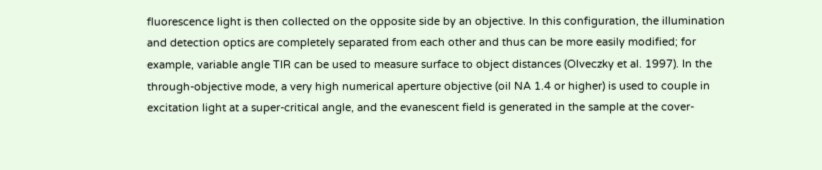fluorescence light is then collected on the opposite side by an objective. In this configuration, the illumination and detection optics are completely separated from each other and thus can be more easily modified; for example, variable angle TIR can be used to measure surface to object distances (Olveczky et al. 1997). In the through-objective mode, a very high numerical aperture objective (oil NA 1.4 or higher) is used to couple in excitation light at a super-critical angle, and the evanescent field is generated in the sample at the cover-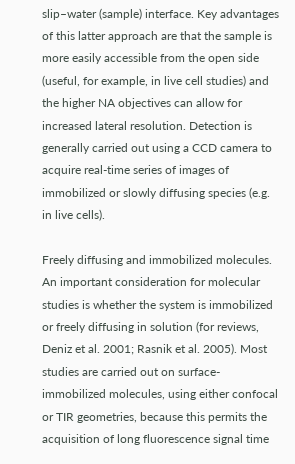slip–water (sample) interface. Key advantages of this latter approach are that the sample is more easily accessible from the open side (useful, for example, in live cell studies) and the higher NA objectives can allow for increased lateral resolution. Detection is generally carried out using a CCD camera to acquire real-time series of images of immobilized or slowly diffusing species (e.g. in live cells).

Freely diffusing and immobilized molecules. An important consideration for molecular studies is whether the system is immobilized or freely diffusing in solution (for reviews, Deniz et al. 2001; Rasnik et al. 2005). Most studies are carried out on surface-immobilized molecules, using either confocal or TIR geometries, because this permits the acquisition of long fluorescence signal time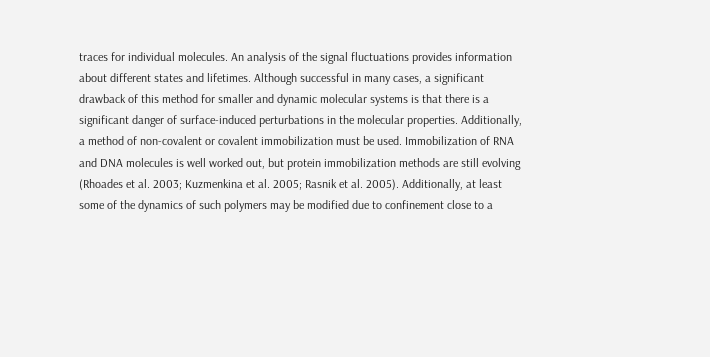traces for individual molecules. An analysis of the signal fluctuations provides information about different states and lifetimes. Although successful in many cases, a significant drawback of this method for smaller and dynamic molecular systems is that there is a significant danger of surface-induced perturbations in the molecular properties. Additionally, a method of non-covalent or covalent immobilization must be used. Immobilization of RNA and DNA molecules is well worked out, but protein immobilization methods are still evolving (Rhoades et al. 2003; Kuzmenkina et al. 2005; Rasnik et al. 2005). Additionally, at least some of the dynamics of such polymers may be modified due to confinement close to a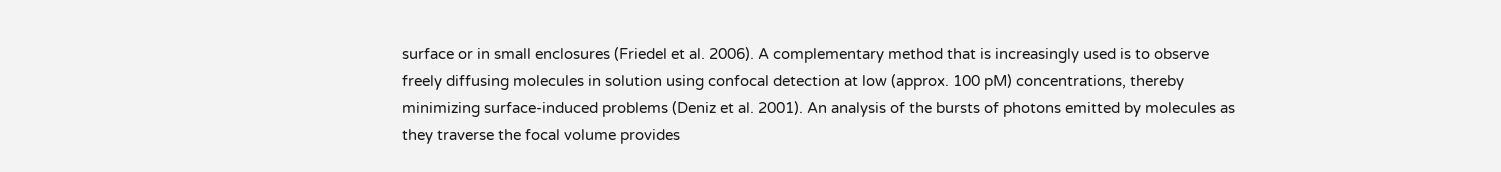surface or in small enclosures (Friedel et al. 2006). A complementary method that is increasingly used is to observe freely diffusing molecules in solution using confocal detection at low (approx. 100 pM) concentrations, thereby minimizing surface-induced problems (Deniz et al. 2001). An analysis of the bursts of photons emitted by molecules as they traverse the focal volume provides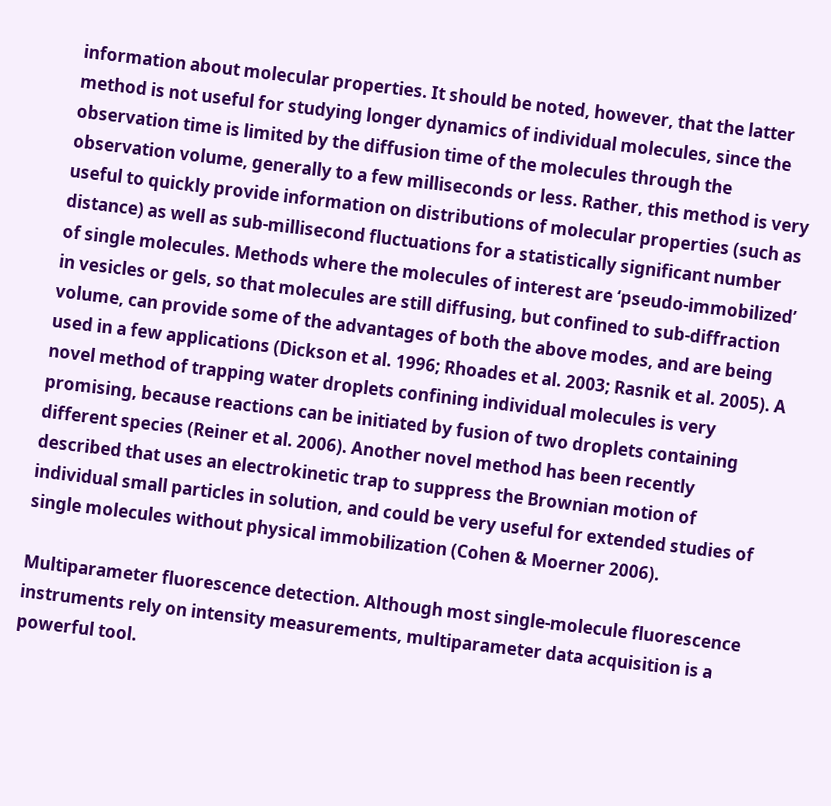information about molecular properties. It should be noted, however, that the latter method is not useful for studying longer dynamics of individual molecules, since the observation time is limited by the diffusion time of the molecules through the observation volume, generally to a few milliseconds or less. Rather, this method is very useful to quickly provide information on distributions of molecular properties (such as distance) as well as sub-millisecond fluctuations for a statistically significant number of single molecules. Methods where the molecules of interest are ‘pseudo-immobilized’ in vesicles or gels, so that molecules are still diffusing, but confined to sub-diffraction volume, can provide some of the advantages of both the above modes, and are being used in a few applications (Dickson et al. 1996; Rhoades et al. 2003; Rasnik et al. 2005). A novel method of trapping water droplets confining individual molecules is very promising, because reactions can be initiated by fusion of two droplets containing different species (Reiner et al. 2006). Another novel method has been recently described that uses an electrokinetic trap to suppress the Brownian motion of individual small particles in solution, and could be very useful for extended studies of single molecules without physical immobilization (Cohen & Moerner 2006).

Multiparameter fluorescence detection. Although most single-molecule fluorescence instruments rely on intensity measurements, multiparameter data acquisition is a powerful tool.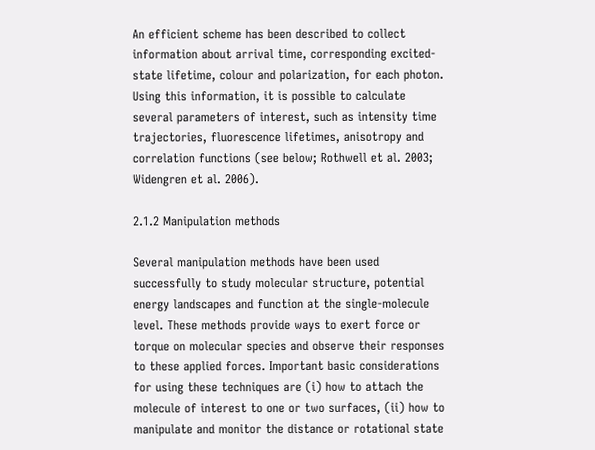An efficient scheme has been described to collect information about arrival time, corresponding excited-state lifetime, colour and polarization, for each photon. Using this information, it is possible to calculate several parameters of interest, such as intensity time trajectories, fluorescence lifetimes, anisotropy and correlation functions (see below; Rothwell et al. 2003; Widengren et al. 2006).

2.1.2 Manipulation methods

Several manipulation methods have been used successfully to study molecular structure, potential energy landscapes and function at the single-molecule level. These methods provide ways to exert force or torque on molecular species and observe their responses to these applied forces. Important basic considerations for using these techniques are (i) how to attach the molecule of interest to one or two surfaces, (ii) how to manipulate and monitor the distance or rotational state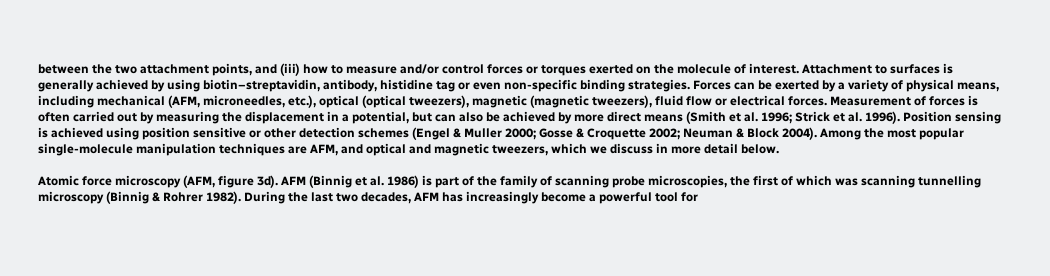between the two attachment points, and (iii) how to measure and/or control forces or torques exerted on the molecule of interest. Attachment to surfaces is generally achieved by using biotin–streptavidin, antibody, histidine tag or even non-specific binding strategies. Forces can be exerted by a variety of physical means, including mechanical (AFM, microneedles, etc.), optical (optical tweezers), magnetic (magnetic tweezers), fluid flow or electrical forces. Measurement of forces is often carried out by measuring the displacement in a potential, but can also be achieved by more direct means (Smith et al. 1996; Strick et al. 1996). Position sensing is achieved using position sensitive or other detection schemes (Engel & Muller 2000; Gosse & Croquette 2002; Neuman & Block 2004). Among the most popular single-molecule manipulation techniques are AFM, and optical and magnetic tweezers, which we discuss in more detail below.

Atomic force microscopy (AFM, figure 3d). AFM (Binnig et al. 1986) is part of the family of scanning probe microscopies, the first of which was scanning tunnelling microscopy (Binnig & Rohrer 1982). During the last two decades, AFM has increasingly become a powerful tool for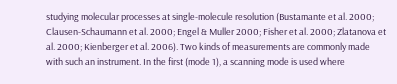studying molecular processes at single-molecule resolution (Bustamante et al. 2000; Clausen-Schaumann et al. 2000; Engel & Muller 2000; Fisher et al. 2000; Zlatanova et al. 2000; Kienberger et al. 2006). Two kinds of measurements are commonly made with such an instrument. In the first (mode 1), a scanning mode is used where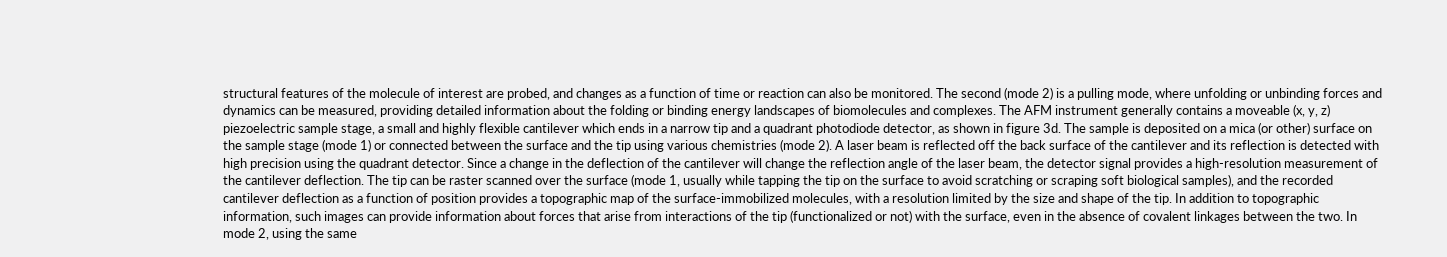structural features of the molecule of interest are probed, and changes as a function of time or reaction can also be monitored. The second (mode 2) is a pulling mode, where unfolding or unbinding forces and dynamics can be measured, providing detailed information about the folding or binding energy landscapes of biomolecules and complexes. The AFM instrument generally contains a moveable (x, y, z) piezoelectric sample stage, a small and highly flexible cantilever which ends in a narrow tip and a quadrant photodiode detector, as shown in figure 3d. The sample is deposited on a mica (or other) surface on the sample stage (mode 1) or connected between the surface and the tip using various chemistries (mode 2). A laser beam is reflected off the back surface of the cantilever and its reflection is detected with high precision using the quadrant detector. Since a change in the deflection of the cantilever will change the reflection angle of the laser beam, the detector signal provides a high-resolution measurement of the cantilever deflection. The tip can be raster scanned over the surface (mode 1, usually while tapping the tip on the surface to avoid scratching or scraping soft biological samples), and the recorded cantilever deflection as a function of position provides a topographic map of the surface-immobilized molecules, with a resolution limited by the size and shape of the tip. In addition to topographic information, such images can provide information about forces that arise from interactions of the tip (functionalized or not) with the surface, even in the absence of covalent linkages between the two. In mode 2, using the same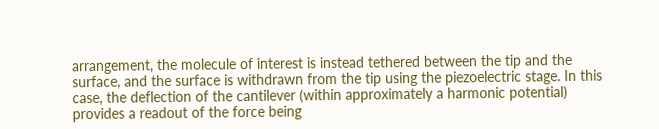arrangement, the molecule of interest is instead tethered between the tip and the surface, and the surface is withdrawn from the tip using the piezoelectric stage. In this case, the deflection of the cantilever (within approximately a harmonic potential) provides a readout of the force being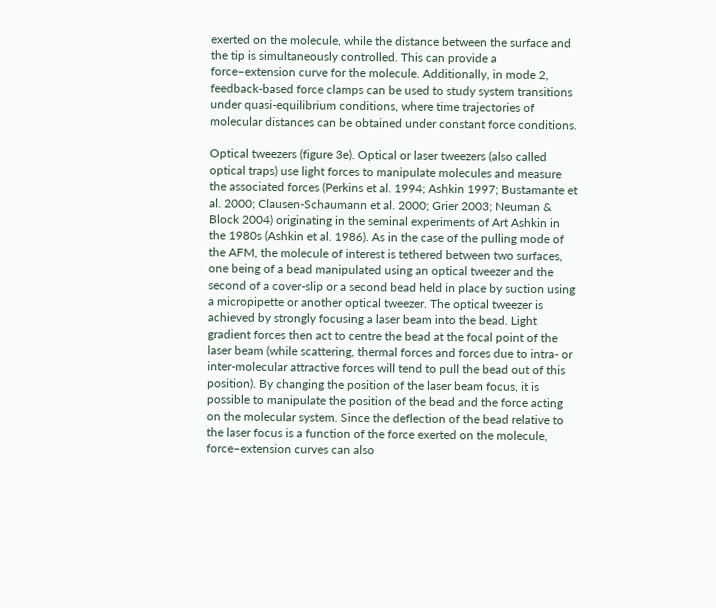exerted on the molecule, while the distance between the surface and the tip is simultaneously controlled. This can provide a force–extension curve for the molecule. Additionally, in mode 2, feedback-based force clamps can be used to study system transitions under quasi-equilibrium conditions, where time trajectories of molecular distances can be obtained under constant force conditions.

Optical tweezers (figure 3e). Optical or laser tweezers (also called optical traps) use light forces to manipulate molecules and measure the associated forces (Perkins et al. 1994; Ashkin 1997; Bustamante et al. 2000; Clausen-Schaumann et al. 2000; Grier 2003; Neuman & Block 2004) originating in the seminal experiments of Art Ashkin in the 1980s (Ashkin et al. 1986). As in the case of the pulling mode of the AFM, the molecule of interest is tethered between two surfaces, one being of a bead manipulated using an optical tweezer and the second of a cover-slip or a second bead held in place by suction using a micropipette or another optical tweezer. The optical tweezer is achieved by strongly focusing a laser beam into the bead. Light gradient forces then act to centre the bead at the focal point of the laser beam (while scattering, thermal forces and forces due to intra- or inter-molecular attractive forces will tend to pull the bead out of this position). By changing the position of the laser beam focus, it is possible to manipulate the position of the bead and the force acting on the molecular system. Since the deflection of the bead relative to the laser focus is a function of the force exerted on the molecule, force–extension curves can also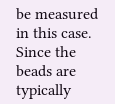be measured in this case. Since the beads are typically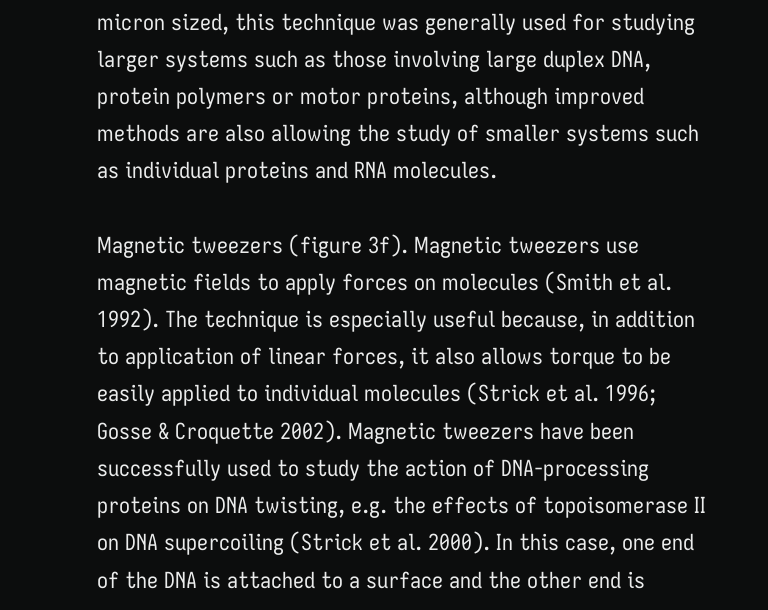micron sized, this technique was generally used for studying larger systems such as those involving large duplex DNA, protein polymers or motor proteins, although improved methods are also allowing the study of smaller systems such as individual proteins and RNA molecules.

Magnetic tweezers (figure 3f). Magnetic tweezers use magnetic fields to apply forces on molecules (Smith et al. 1992). The technique is especially useful because, in addition to application of linear forces, it also allows torque to be easily applied to individual molecules (Strick et al. 1996; Gosse & Croquette 2002). Magnetic tweezers have been successfully used to study the action of DNA-processing proteins on DNA twisting, e.g. the effects of topoisomerase II on DNA supercoiling (Strick et al. 2000). In this case, one end of the DNA is attached to a surface and the other end is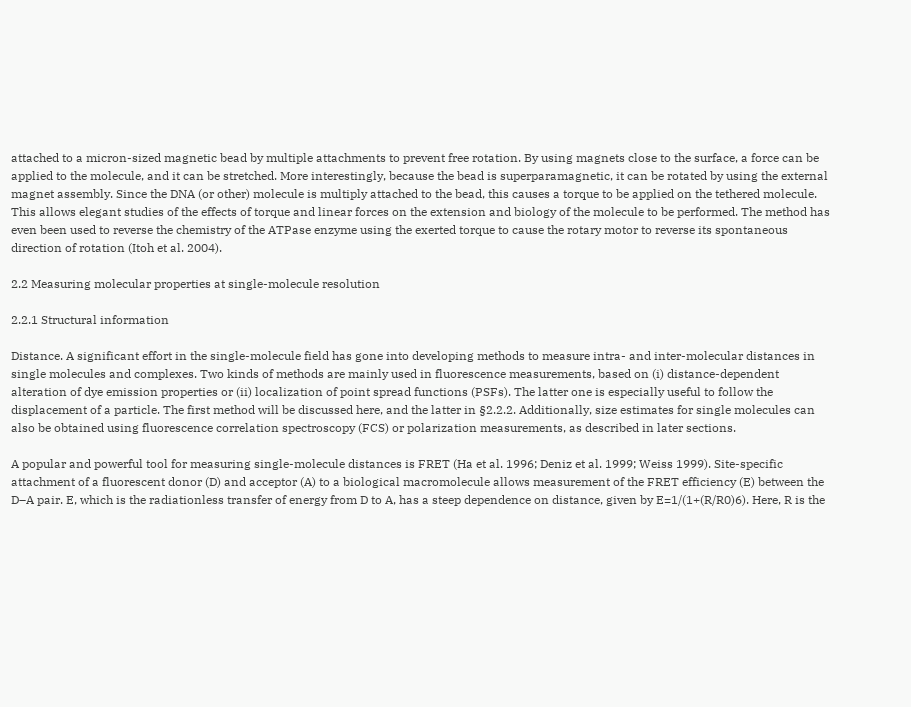attached to a micron-sized magnetic bead by multiple attachments to prevent free rotation. By using magnets close to the surface, a force can be applied to the molecule, and it can be stretched. More interestingly, because the bead is superparamagnetic, it can be rotated by using the external magnet assembly. Since the DNA (or other) molecule is multiply attached to the bead, this causes a torque to be applied on the tethered molecule. This allows elegant studies of the effects of torque and linear forces on the extension and biology of the molecule to be performed. The method has even been used to reverse the chemistry of the ATPase enzyme using the exerted torque to cause the rotary motor to reverse its spontaneous direction of rotation (Itoh et al. 2004).

2.2 Measuring molecular properties at single-molecule resolution

2.2.1 Structural information

Distance. A significant effort in the single-molecule field has gone into developing methods to measure intra- and inter-molecular distances in single molecules and complexes. Two kinds of methods are mainly used in fluorescence measurements, based on (i) distance-dependent alteration of dye emission properties or (ii) localization of point spread functions (PSFs). The latter one is especially useful to follow the displacement of a particle. The first method will be discussed here, and the latter in §2.2.2. Additionally, size estimates for single molecules can also be obtained using fluorescence correlation spectroscopy (FCS) or polarization measurements, as described in later sections.

A popular and powerful tool for measuring single-molecule distances is FRET (Ha et al. 1996; Deniz et al. 1999; Weiss 1999). Site-specific attachment of a fluorescent donor (D) and acceptor (A) to a biological macromolecule allows measurement of the FRET efficiency (E) between the D–A pair. E, which is the radiationless transfer of energy from D to A, has a steep dependence on distance, given by E=1/(1+(R/R0)6). Here, R is the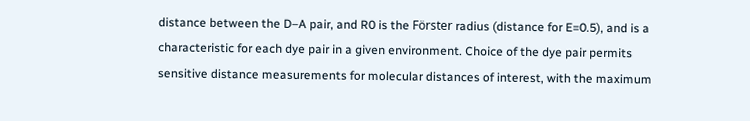distance between the D–A pair, and R0 is the Förster radius (distance for E=0.5), and is a characteristic for each dye pair in a given environment. Choice of the dye pair permits sensitive distance measurements for molecular distances of interest, with the maximum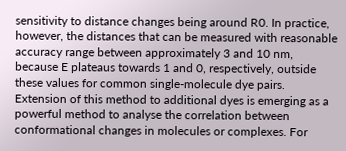sensitivity to distance changes being around R0. In practice, however, the distances that can be measured with reasonable accuracy range between approximately 3 and 10 nm, because E plateaus towards 1 and 0, respectively, outside these values for common single-molecule dye pairs. Extension of this method to additional dyes is emerging as a powerful method to analyse the correlation between conformational changes in molecules or complexes. For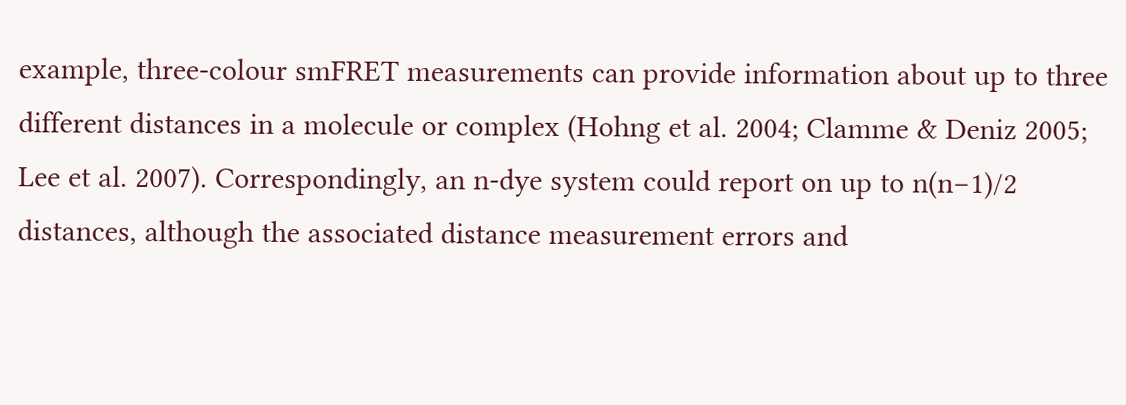example, three-colour smFRET measurements can provide information about up to three different distances in a molecule or complex (Hohng et al. 2004; Clamme & Deniz 2005; Lee et al. 2007). Correspondingly, an n-dye system could report on up to n(n−1)/2 distances, although the associated distance measurement errors and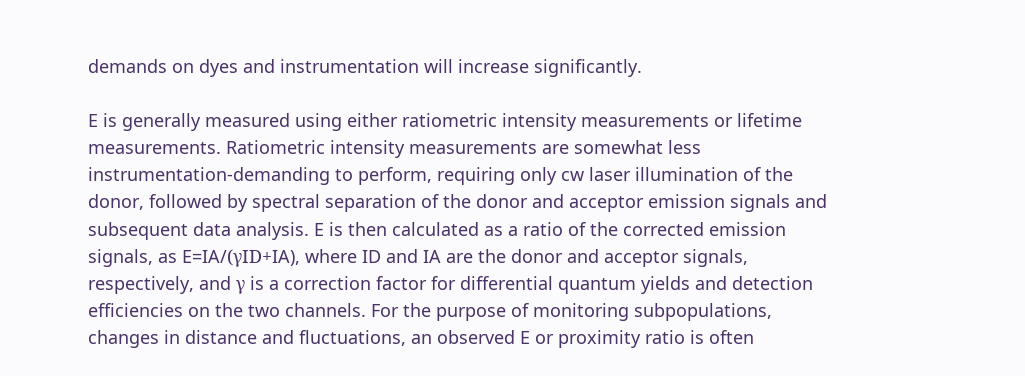demands on dyes and instrumentation will increase significantly.

E is generally measured using either ratiometric intensity measurements or lifetime measurements. Ratiometric intensity measurements are somewhat less instrumentation-demanding to perform, requiring only cw laser illumination of the donor, followed by spectral separation of the donor and acceptor emission signals and subsequent data analysis. E is then calculated as a ratio of the corrected emission signals, as E=IA/(γID+IA), where ID and IA are the donor and acceptor signals, respectively, and γ is a correction factor for differential quantum yields and detection efficiencies on the two channels. For the purpose of monitoring subpopulations, changes in distance and fluctuations, an observed E or proximity ratio is often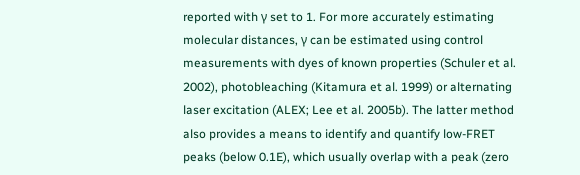reported with γ set to 1. For more accurately estimating molecular distances, γ can be estimated using control measurements with dyes of known properties (Schuler et al. 2002), photobleaching (Kitamura et al. 1999) or alternating laser excitation (ALEX; Lee et al. 2005b). The latter method also provides a means to identify and quantify low-FRET peaks (below 0.1E), which usually overlap with a peak (zero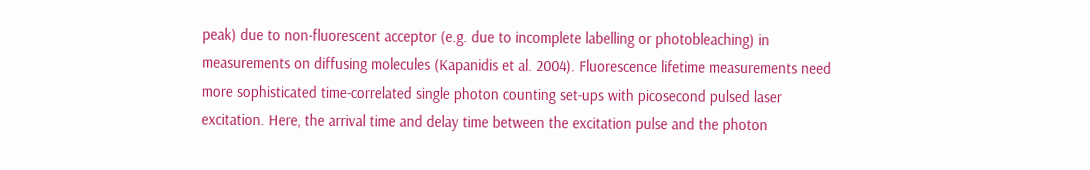peak) due to non-fluorescent acceptor (e.g. due to incomplete labelling or photobleaching) in measurements on diffusing molecules (Kapanidis et al. 2004). Fluorescence lifetime measurements need more sophisticated time-correlated single photon counting set-ups with picosecond pulsed laser excitation. Here, the arrival time and delay time between the excitation pulse and the photon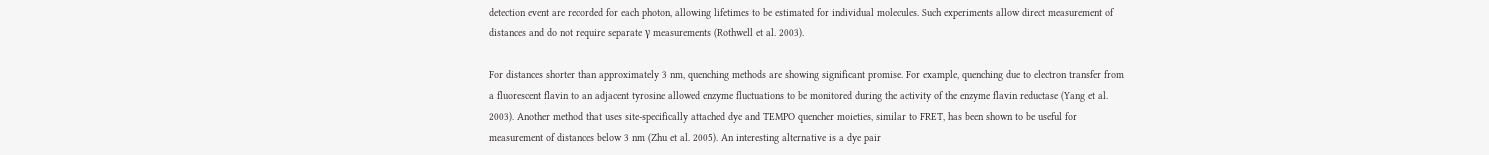detection event are recorded for each photon, allowing lifetimes to be estimated for individual molecules. Such experiments allow direct measurement of distances and do not require separate γ measurements (Rothwell et al. 2003).

For distances shorter than approximately 3 nm, quenching methods are showing significant promise. For example, quenching due to electron transfer from a fluorescent flavin to an adjacent tyrosine allowed enzyme fluctuations to be monitored during the activity of the enzyme flavin reductase (Yang et al. 2003). Another method that uses site-specifically attached dye and TEMPO quencher moieties, similar to FRET, has been shown to be useful for measurement of distances below 3 nm (Zhu et al. 2005). An interesting alternative is a dye pair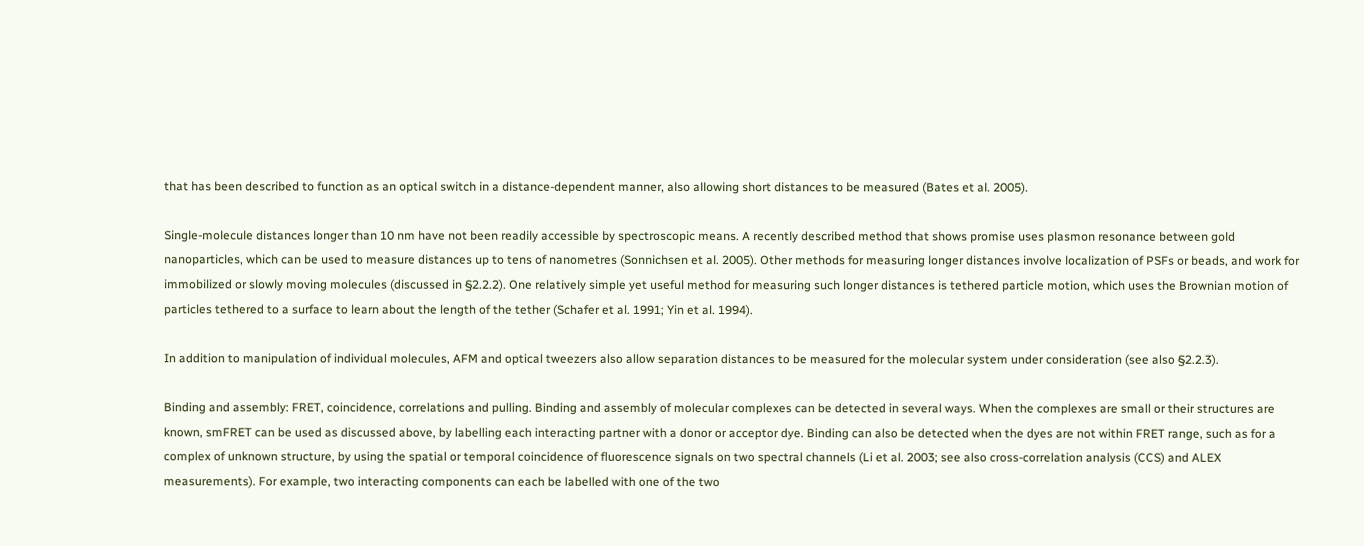that has been described to function as an optical switch in a distance-dependent manner, also allowing short distances to be measured (Bates et al. 2005).

Single-molecule distances longer than 10 nm have not been readily accessible by spectroscopic means. A recently described method that shows promise uses plasmon resonance between gold nanoparticles, which can be used to measure distances up to tens of nanometres (Sonnichsen et al. 2005). Other methods for measuring longer distances involve localization of PSFs or beads, and work for immobilized or slowly moving molecules (discussed in §2.2.2). One relatively simple yet useful method for measuring such longer distances is tethered particle motion, which uses the Brownian motion of particles tethered to a surface to learn about the length of the tether (Schafer et al. 1991; Yin et al. 1994).

In addition to manipulation of individual molecules, AFM and optical tweezers also allow separation distances to be measured for the molecular system under consideration (see also §2.2.3).

Binding and assembly: FRET, coincidence, correlations and pulling. Binding and assembly of molecular complexes can be detected in several ways. When the complexes are small or their structures are known, smFRET can be used as discussed above, by labelling each interacting partner with a donor or acceptor dye. Binding can also be detected when the dyes are not within FRET range, such as for a complex of unknown structure, by using the spatial or temporal coincidence of fluorescence signals on two spectral channels (Li et al. 2003; see also cross-correlation analysis (CCS) and ALEX measurements). For example, two interacting components can each be labelled with one of the two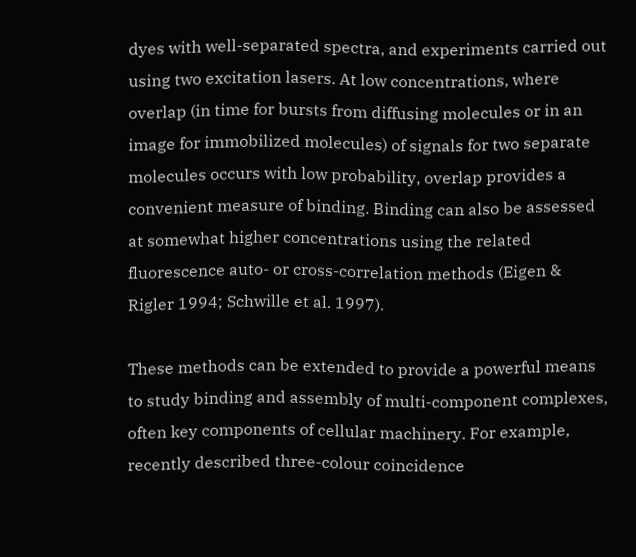dyes with well-separated spectra, and experiments carried out using two excitation lasers. At low concentrations, where overlap (in time for bursts from diffusing molecules or in an image for immobilized molecules) of signals for two separate molecules occurs with low probability, overlap provides a convenient measure of binding. Binding can also be assessed at somewhat higher concentrations using the related fluorescence auto- or cross-correlation methods (Eigen & Rigler 1994; Schwille et al. 1997).

These methods can be extended to provide a powerful means to study binding and assembly of multi-component complexes, often key components of cellular machinery. For example, recently described three-colour coincidence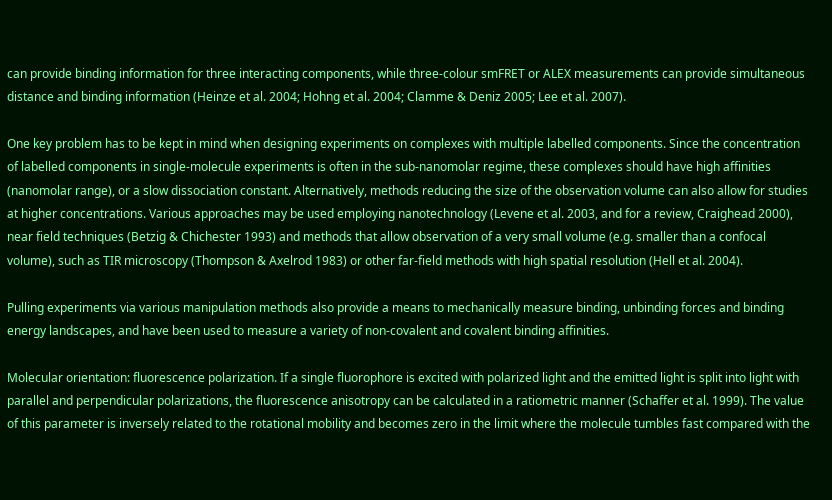can provide binding information for three interacting components, while three-colour smFRET or ALEX measurements can provide simultaneous distance and binding information (Heinze et al. 2004; Hohng et al. 2004; Clamme & Deniz 2005; Lee et al. 2007).

One key problem has to be kept in mind when designing experiments on complexes with multiple labelled components. Since the concentration of labelled components in single-molecule experiments is often in the sub-nanomolar regime, these complexes should have high affinities (nanomolar range), or a slow dissociation constant. Alternatively, methods reducing the size of the observation volume can also allow for studies at higher concentrations. Various approaches may be used employing nanotechnology (Levene et al. 2003, and for a review, Craighead 2000), near field techniques (Betzig & Chichester 1993) and methods that allow observation of a very small volume (e.g. smaller than a confocal volume), such as TIR microscopy (Thompson & Axelrod 1983) or other far-field methods with high spatial resolution (Hell et al. 2004).

Pulling experiments via various manipulation methods also provide a means to mechanically measure binding, unbinding forces and binding energy landscapes, and have been used to measure a variety of non-covalent and covalent binding affinities.

Molecular orientation: fluorescence polarization. If a single fluorophore is excited with polarized light and the emitted light is split into light with parallel and perpendicular polarizations, the fluorescence anisotropy can be calculated in a ratiometric manner (Schaffer et al. 1999). The value of this parameter is inversely related to the rotational mobility and becomes zero in the limit where the molecule tumbles fast compared with the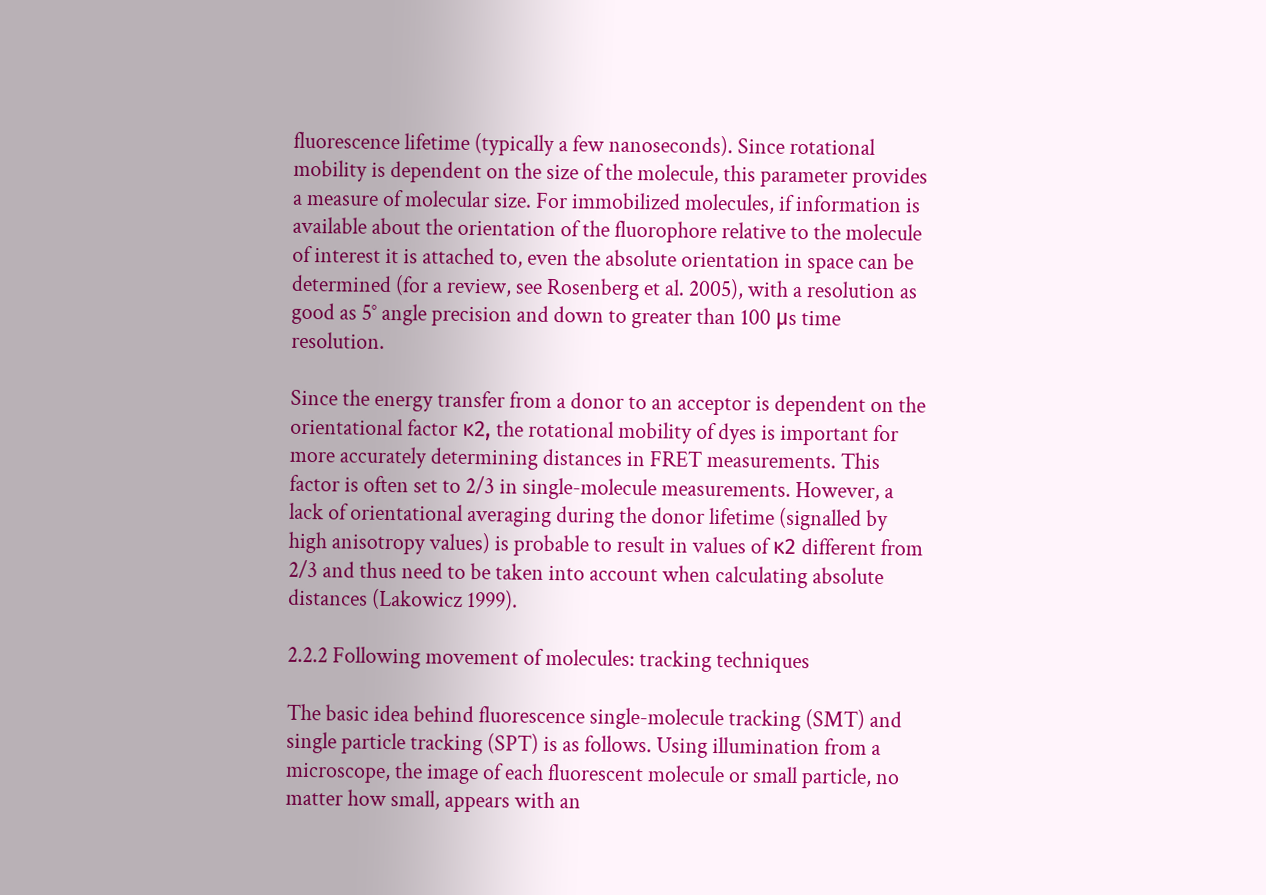fluorescence lifetime (typically a few nanoseconds). Since rotational mobility is dependent on the size of the molecule, this parameter provides a measure of molecular size. For immobilized molecules, if information is available about the orientation of the fluorophore relative to the molecule of interest it is attached to, even the absolute orientation in space can be determined (for a review, see Rosenberg et al. 2005), with a resolution as good as 5° angle precision and down to greater than 100 μs time resolution.

Since the energy transfer from a donor to an acceptor is dependent on the orientational factor κ2, the rotational mobility of dyes is important for more accurately determining distances in FRET measurements. This factor is often set to 2/3 in single-molecule measurements. However, a lack of orientational averaging during the donor lifetime (signalled by high anisotropy values) is probable to result in values of κ2 different from 2/3 and thus need to be taken into account when calculating absolute distances (Lakowicz 1999).

2.2.2 Following movement of molecules: tracking techniques

The basic idea behind fluorescence single-molecule tracking (SMT) and single particle tracking (SPT) is as follows. Using illumination from a microscope, the image of each fluorescent molecule or small particle, no matter how small, appears with an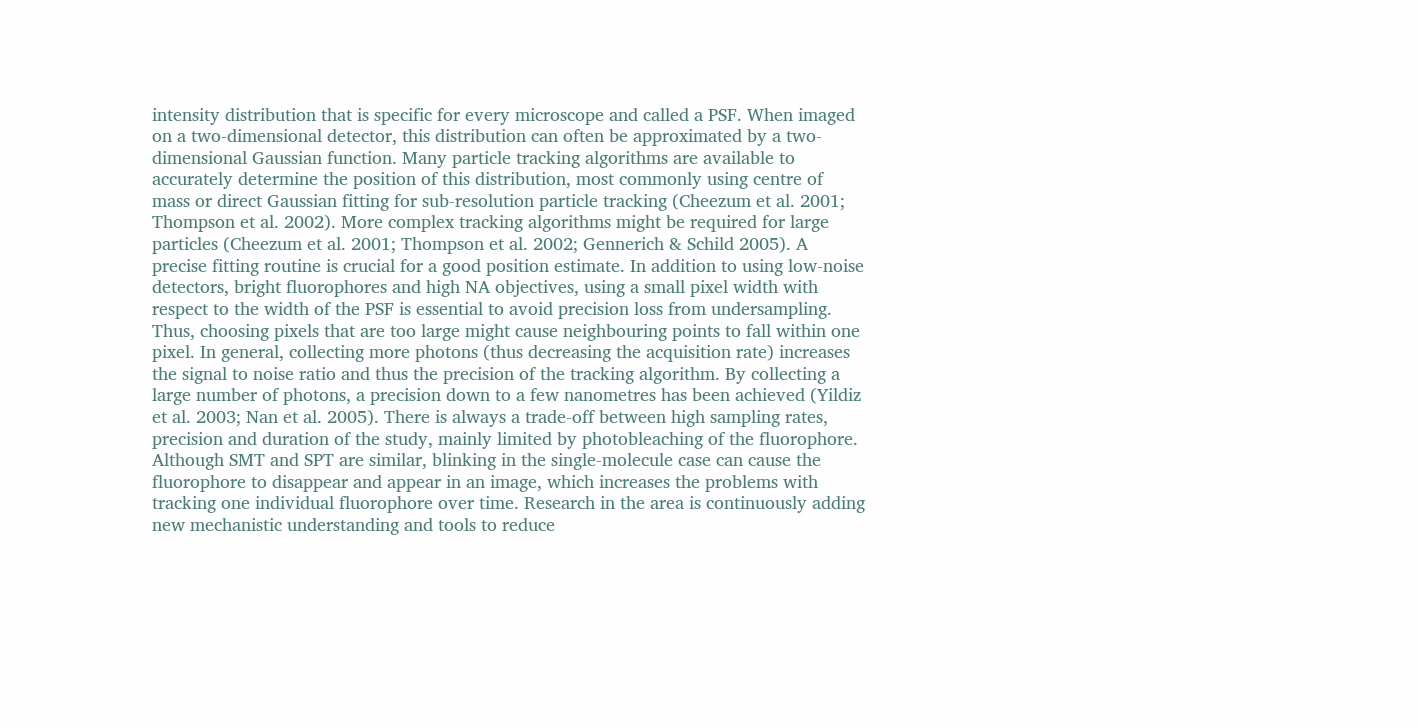intensity distribution that is specific for every microscope and called a PSF. When imaged on a two-dimensional detector, this distribution can often be approximated by a two-dimensional Gaussian function. Many particle tracking algorithms are available to accurately determine the position of this distribution, most commonly using centre of mass or direct Gaussian fitting for sub-resolution particle tracking (Cheezum et al. 2001; Thompson et al. 2002). More complex tracking algorithms might be required for large particles (Cheezum et al. 2001; Thompson et al. 2002; Gennerich & Schild 2005). A precise fitting routine is crucial for a good position estimate. In addition to using low-noise detectors, bright fluorophores and high NA objectives, using a small pixel width with respect to the width of the PSF is essential to avoid precision loss from undersampling. Thus, choosing pixels that are too large might cause neighbouring points to fall within one pixel. In general, collecting more photons (thus decreasing the acquisition rate) increases the signal to noise ratio and thus the precision of the tracking algorithm. By collecting a large number of photons, a precision down to a few nanometres has been achieved (Yildiz et al. 2003; Nan et al. 2005). There is always a trade-off between high sampling rates, precision and duration of the study, mainly limited by photobleaching of the fluorophore. Although SMT and SPT are similar, blinking in the single-molecule case can cause the fluorophore to disappear and appear in an image, which increases the problems with tracking one individual fluorophore over time. Research in the area is continuously adding new mechanistic understanding and tools to reduce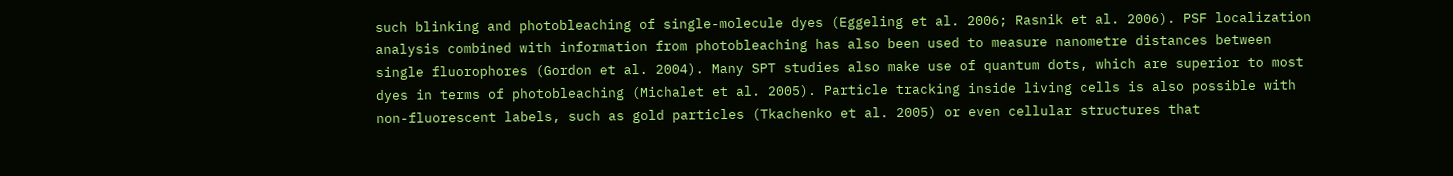such blinking and photobleaching of single-molecule dyes (Eggeling et al. 2006; Rasnik et al. 2006). PSF localization analysis combined with information from photobleaching has also been used to measure nanometre distances between single fluorophores (Gordon et al. 2004). Many SPT studies also make use of quantum dots, which are superior to most dyes in terms of photobleaching (Michalet et al. 2005). Particle tracking inside living cells is also possible with non-fluorescent labels, such as gold particles (Tkachenko et al. 2005) or even cellular structures that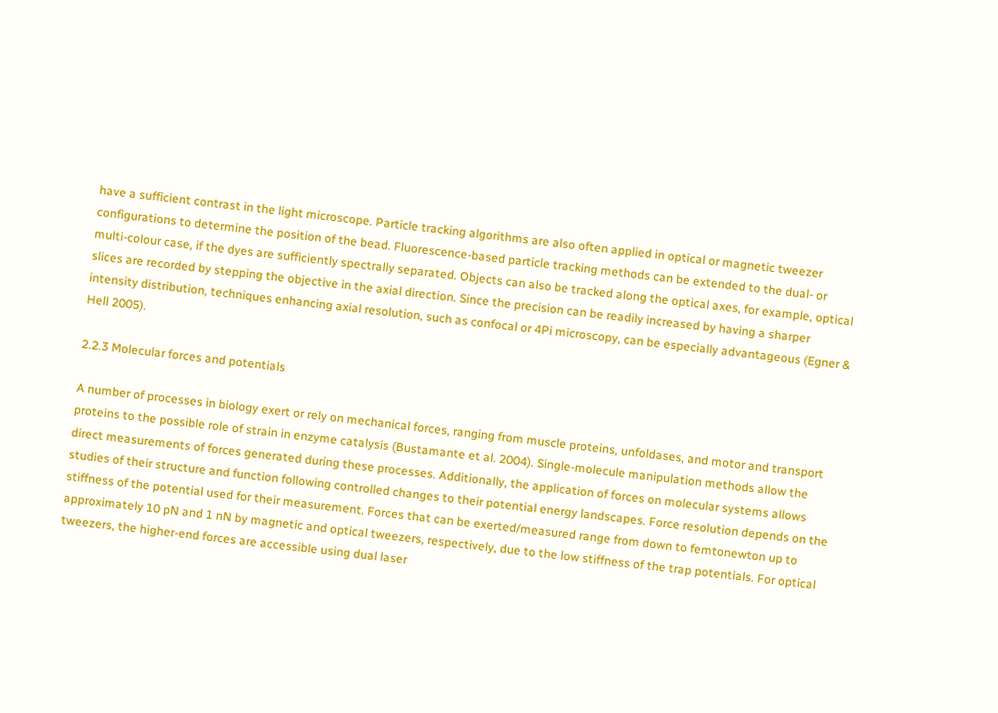have a sufficient contrast in the light microscope. Particle tracking algorithms are also often applied in optical or magnetic tweezer configurations to determine the position of the bead. Fluorescence-based particle tracking methods can be extended to the dual- or multi-colour case, if the dyes are sufficiently spectrally separated. Objects can also be tracked along the optical axes, for example, optical slices are recorded by stepping the objective in the axial direction. Since the precision can be readily increased by having a sharper intensity distribution, techniques enhancing axial resolution, such as confocal or 4Pi microscopy, can be especially advantageous (Egner & Hell 2005).

2.2.3 Molecular forces and potentials

A number of processes in biology exert or rely on mechanical forces, ranging from muscle proteins, unfoldases, and motor and transport proteins to the possible role of strain in enzyme catalysis (Bustamante et al. 2004). Single-molecule manipulation methods allow the direct measurements of forces generated during these processes. Additionally, the application of forces on molecular systems allows studies of their structure and function following controlled changes to their potential energy landscapes. Force resolution depends on the stiffness of the potential used for their measurement. Forces that can be exerted/measured range from down to femtonewton up to approximately 10 pN and 1 nN by magnetic and optical tweezers, respectively, due to the low stiffness of the trap potentials. For optical tweezers, the higher-end forces are accessible using dual laser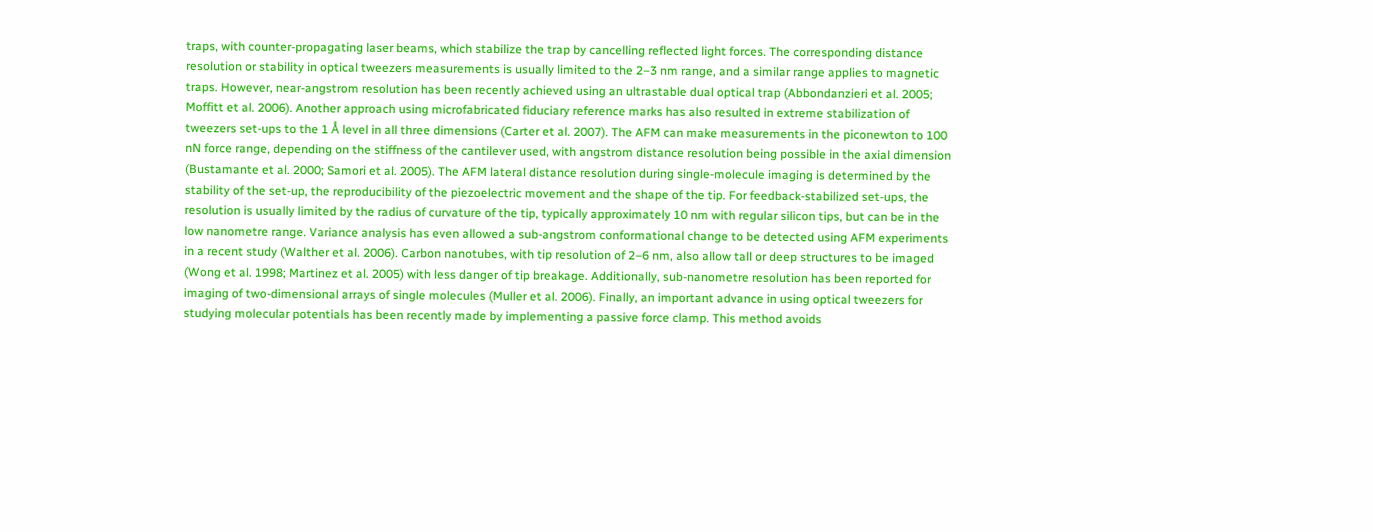traps, with counter-propagating laser beams, which stabilize the trap by cancelling reflected light forces. The corresponding distance resolution or stability in optical tweezers measurements is usually limited to the 2–3 nm range, and a similar range applies to magnetic traps. However, near-angstrom resolution has been recently achieved using an ultrastable dual optical trap (Abbondanzieri et al. 2005; Moffitt et al. 2006). Another approach using microfabricated fiduciary reference marks has also resulted in extreme stabilization of tweezers set-ups to the 1 Å level in all three dimensions (Carter et al. 2007). The AFM can make measurements in the piconewton to 100 nN force range, depending on the stiffness of the cantilever used, with angstrom distance resolution being possible in the axial dimension (Bustamante et al. 2000; Samori et al. 2005). The AFM lateral distance resolution during single-molecule imaging is determined by the stability of the set-up, the reproducibility of the piezoelectric movement and the shape of the tip. For feedback-stabilized set-ups, the resolution is usually limited by the radius of curvature of the tip, typically approximately 10 nm with regular silicon tips, but can be in the low nanometre range. Variance analysis has even allowed a sub-angstrom conformational change to be detected using AFM experiments in a recent study (Walther et al. 2006). Carbon nanotubes, with tip resolution of 2–6 nm, also allow tall or deep structures to be imaged (Wong et al. 1998; Martinez et al. 2005) with less danger of tip breakage. Additionally, sub-nanometre resolution has been reported for imaging of two-dimensional arrays of single molecules (Muller et al. 2006). Finally, an important advance in using optical tweezers for studying molecular potentials has been recently made by implementing a passive force clamp. This method avoids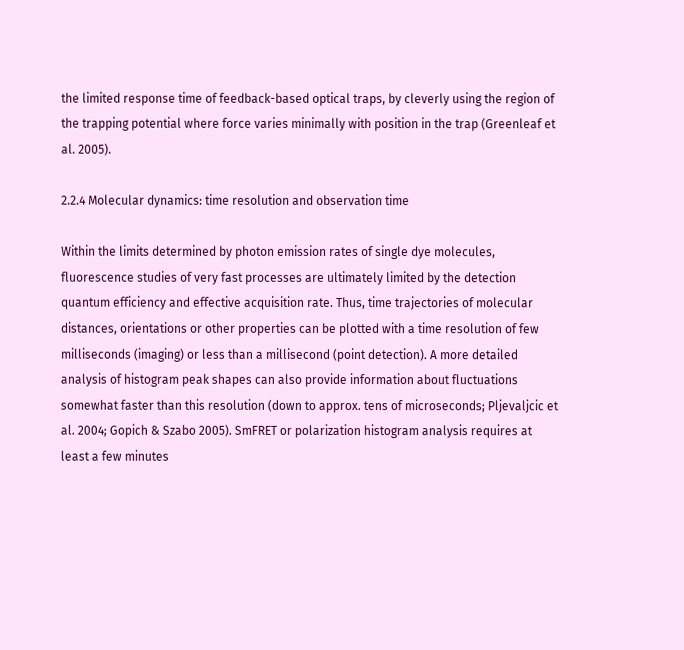the limited response time of feedback-based optical traps, by cleverly using the region of the trapping potential where force varies minimally with position in the trap (Greenleaf et al. 2005).

2.2.4 Molecular dynamics: time resolution and observation time

Within the limits determined by photon emission rates of single dye molecules, fluorescence studies of very fast processes are ultimately limited by the detection quantum efficiency and effective acquisition rate. Thus, time trajectories of molecular distances, orientations or other properties can be plotted with a time resolution of few milliseconds (imaging) or less than a millisecond (point detection). A more detailed analysis of histogram peak shapes can also provide information about fluctuations somewhat faster than this resolution (down to approx. tens of microseconds; Pljevaljcic et al. 2004; Gopich & Szabo 2005). SmFRET or polarization histogram analysis requires at least a few minutes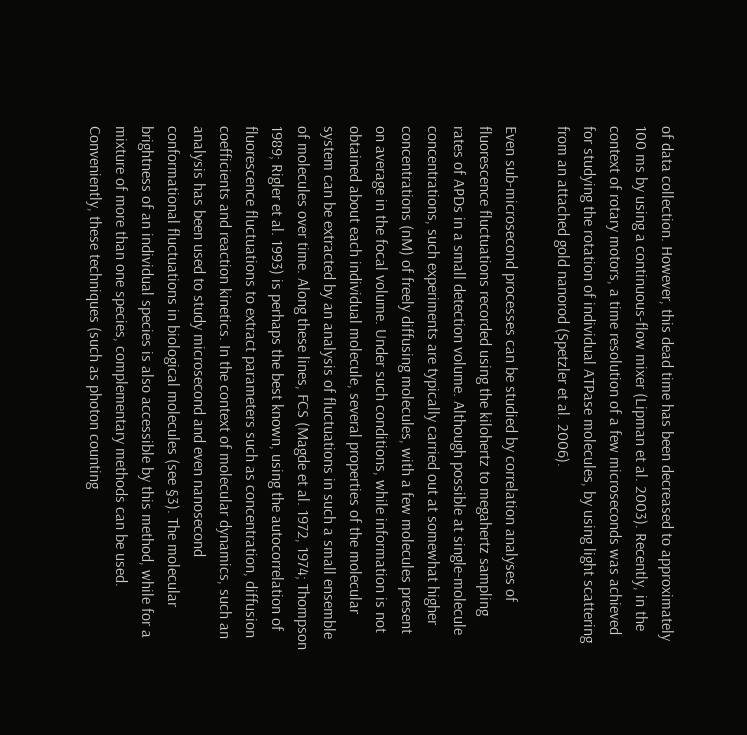of data collection. However, this dead time has been decreased to approximately 100 ms by using a continuous-flow mixer (Lipman et al. 2003). Recently, in the context of rotary motors, a time resolution of a few microseconds was achieved for studying the rotation of individual ATPase molecules, by using light scattering from an attached gold nanorod (Spetzler et al. 2006).

Even sub-microsecond processes can be studied by correlation analyses of fluorescence fluctuations recorded using the kilohertz to megahertz sampling rates of APDs in a small detection volume. Although possible at single-molecule concentrations, such experiments are typically carried out at somewhat higher concentrations (nM) of freely diffusing molecules, with a few molecules present on average in the focal volume. Under such conditions, while information is not obtained about each individual molecule, several properties of the molecular system can be extracted by an analysis of fluctuations in such a small ensemble of molecules over time. Along these lines, FCS (Magde et al. 1972, 1974; Thompson 1989; Rigler et al. 1993) is perhaps the best known, using the autocorrelation of fluorescence fluctuations to extract parameters such as concentration, diffusion coefficients and reaction kinetics. In the context of molecular dynamics, such an analysis has been used to study microsecond and even nanosecond conformational fluctuations in biological molecules (see §3). The molecular brightness of an individual species is also accessible by this method, while for a mixture of more than one species, complementary methods can be used. Conveniently, these techniques (such as photon counting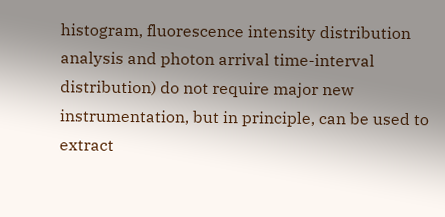histogram, fluorescence intensity distribution analysis and photon arrival time-interval distribution) do not require major new instrumentation, but in principle, can be used to extract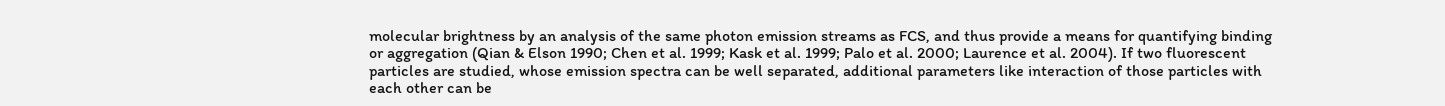molecular brightness by an analysis of the same photon emission streams as FCS, and thus provide a means for quantifying binding or aggregation (Qian & Elson 1990; Chen et al. 1999; Kask et al. 1999; Palo et al. 2000; Laurence et al. 2004). If two fluorescent particles are studied, whose emission spectra can be well separated, additional parameters like interaction of those particles with each other can be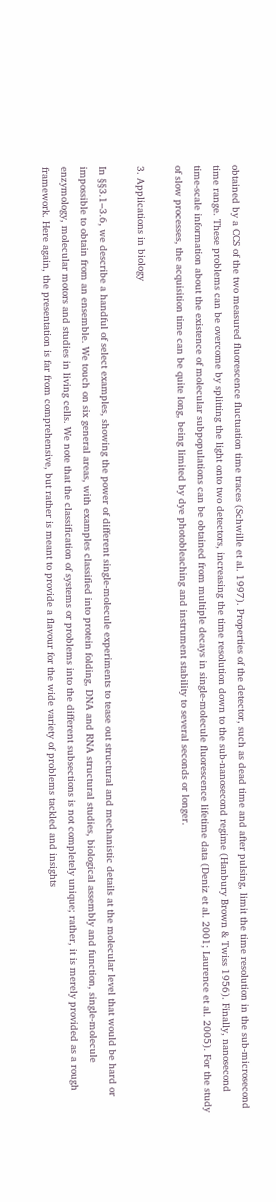obtained by a CCS of the two measured fluorescence fluctuation time traces (Schwille et al. 1997). Properties of the detector, such as dead time and after pulsing, limit the time resolution in the sub-microsecond time range. These problems can be overcome by splitting the light onto two detectors, increasing the time resolution down to the sub-nanosecond regime (Hanbury Brown & Twiss 1956). Finally, nanosecond time-scale information about the existence of molecular subpopulations can be obtained from multiple decays in single-molecule fluorescence lifetime data (Deniz et al. 2001; Laurence et al. 2005). For the study of slow processes, the acquisition time can be quite long, being limited by dye photobleaching and instrument stability to several seconds or longer.

3. Applications in biology

In §§3.1–3.6, we describe a handful of select examples, showing the power of different single-molecule experiments to tease out structural and mechanistic details at the molecular level that would be hard or impossible to obtain from an ensemble. We touch on six general areas, with examples classified into protein folding, DNA and RNA structural studies, biological assembly and function, single-molecule enzymology, molecular motors and studies in living cells. We note that the classification of systems or problems into the different subsections is not completely unique; rather, it is merely provided as a rough framework. Here again, the presentation is far from comprehensive, but rather is meant to provide a flavour for the wide variety of problems tackled and insights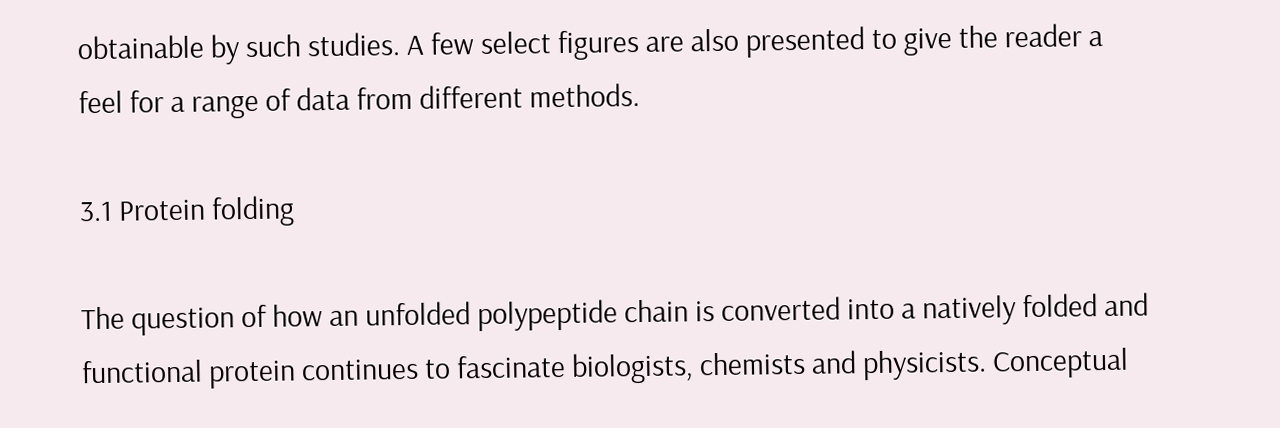obtainable by such studies. A few select figures are also presented to give the reader a feel for a range of data from different methods.

3.1 Protein folding

The question of how an unfolded polypeptide chain is converted into a natively folded and functional protein continues to fascinate biologists, chemists and physicists. Conceptual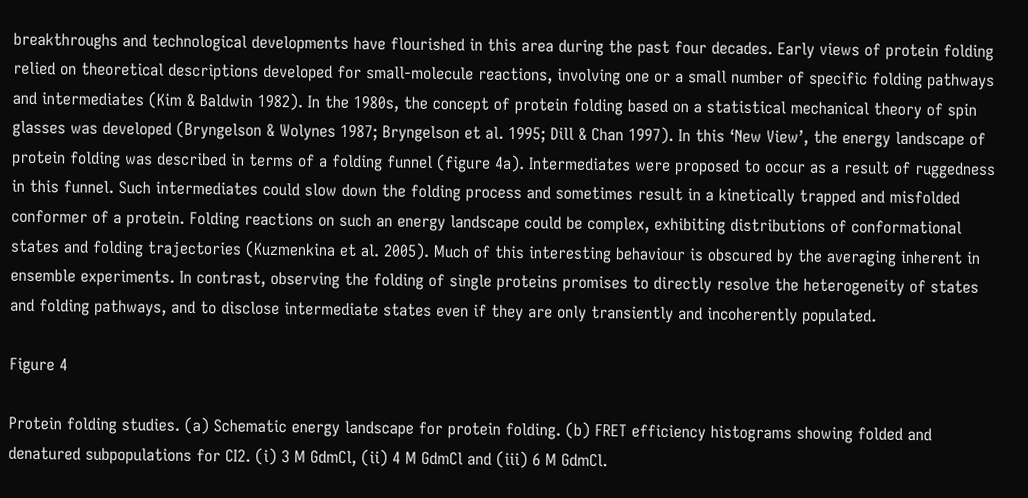breakthroughs and technological developments have flourished in this area during the past four decades. Early views of protein folding relied on theoretical descriptions developed for small-molecule reactions, involving one or a small number of specific folding pathways and intermediates (Kim & Baldwin 1982). In the 1980s, the concept of protein folding based on a statistical mechanical theory of spin glasses was developed (Bryngelson & Wolynes 1987; Bryngelson et al. 1995; Dill & Chan 1997). In this ‘New View’, the energy landscape of protein folding was described in terms of a folding funnel (figure 4a). Intermediates were proposed to occur as a result of ruggedness in this funnel. Such intermediates could slow down the folding process and sometimes result in a kinetically trapped and misfolded conformer of a protein. Folding reactions on such an energy landscape could be complex, exhibiting distributions of conformational states and folding trajectories (Kuzmenkina et al. 2005). Much of this interesting behaviour is obscured by the averaging inherent in ensemble experiments. In contrast, observing the folding of single proteins promises to directly resolve the heterogeneity of states and folding pathways, and to disclose intermediate states even if they are only transiently and incoherently populated.

Figure 4

Protein folding studies. (a) Schematic energy landscape for protein folding. (b) FRET efficiency histograms showing folded and denatured subpopulations for CI2. (i) 3 M GdmCl, (ii) 4 M GdmCl and (iii) 6 M GdmCl.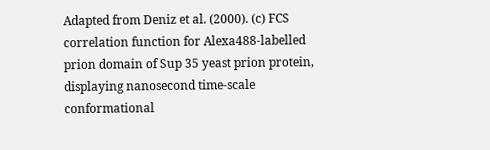Adapted from Deniz et al. (2000). (c) FCS correlation function for Alexa488-labelled prion domain of Sup 35 yeast prion protein, displaying nanosecond time-scale conformational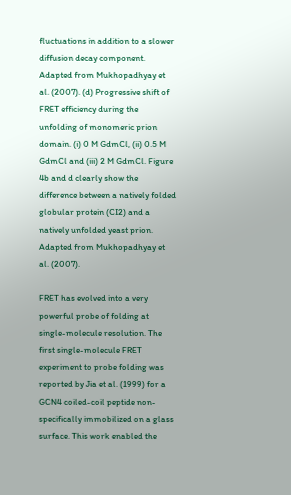fluctuations in addition to a slower diffusion decay component. Adapted from Mukhopadhyay et al. (2007). (d) Progressive shift of FRET efficiency during the unfolding of monomeric prion domain. (i) 0 M GdmCl, (ii) 0.5 M GdmCl and (iii) 2 M GdmCl. Figure 4b and d clearly show the difference between a natively folded globular protein (CI2) and a natively unfolded yeast prion. Adapted from Mukhopadhyay et al. (2007).

FRET has evolved into a very powerful probe of folding at single-molecule resolution. The first single-molecule FRET experiment to probe folding was reported by Jia et al. (1999) for a GCN4 coiled-coil peptide non-specifically immobilized on a glass surface. This work enabled the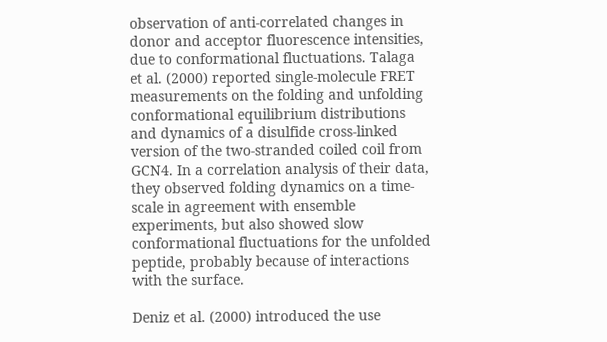observation of anti-correlated changes in donor and acceptor fluorescence intensities, due to conformational fluctuations. Talaga et al. (2000) reported single-molecule FRET measurements on the folding and unfolding conformational equilibrium distributions and dynamics of a disulfide cross-linked version of the two-stranded coiled coil from GCN4. In a correlation analysis of their data, they observed folding dynamics on a time-scale in agreement with ensemble experiments, but also showed slow conformational fluctuations for the unfolded peptide, probably because of interactions with the surface.

Deniz et al. (2000) introduced the use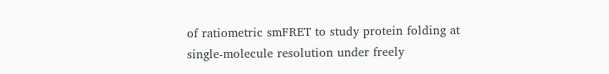of ratiometric smFRET to study protein folding at single-molecule resolution under freely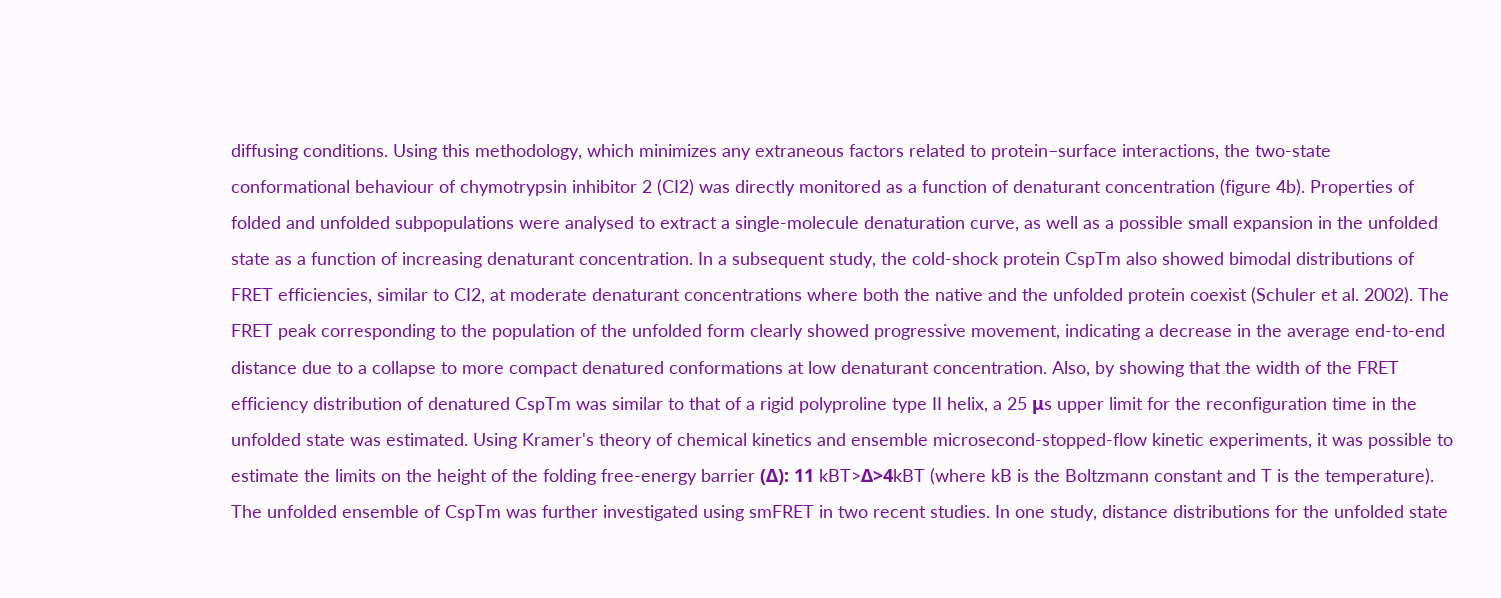diffusing conditions. Using this methodology, which minimizes any extraneous factors related to protein–surface interactions, the two-state conformational behaviour of chymotrypsin inhibitor 2 (CI2) was directly monitored as a function of denaturant concentration (figure 4b). Properties of folded and unfolded subpopulations were analysed to extract a single-molecule denaturation curve, as well as a possible small expansion in the unfolded state as a function of increasing denaturant concentration. In a subsequent study, the cold-shock protein CspTm also showed bimodal distributions of FRET efficiencies, similar to CI2, at moderate denaturant concentrations where both the native and the unfolded protein coexist (Schuler et al. 2002). The FRET peak corresponding to the population of the unfolded form clearly showed progressive movement, indicating a decrease in the average end-to-end distance due to a collapse to more compact denatured conformations at low denaturant concentration. Also, by showing that the width of the FRET efficiency distribution of denatured CspTm was similar to that of a rigid polyproline type II helix, a 25 μs upper limit for the reconfiguration time in the unfolded state was estimated. Using Kramer's theory of chemical kinetics and ensemble microsecond-stopped-flow kinetic experiments, it was possible to estimate the limits on the height of the folding free-energy barrier (Δ): 11 kBT>Δ>4kBT (where kB is the Boltzmann constant and T is the temperature). The unfolded ensemble of CspTm was further investigated using smFRET in two recent studies. In one study, distance distributions for the unfolded state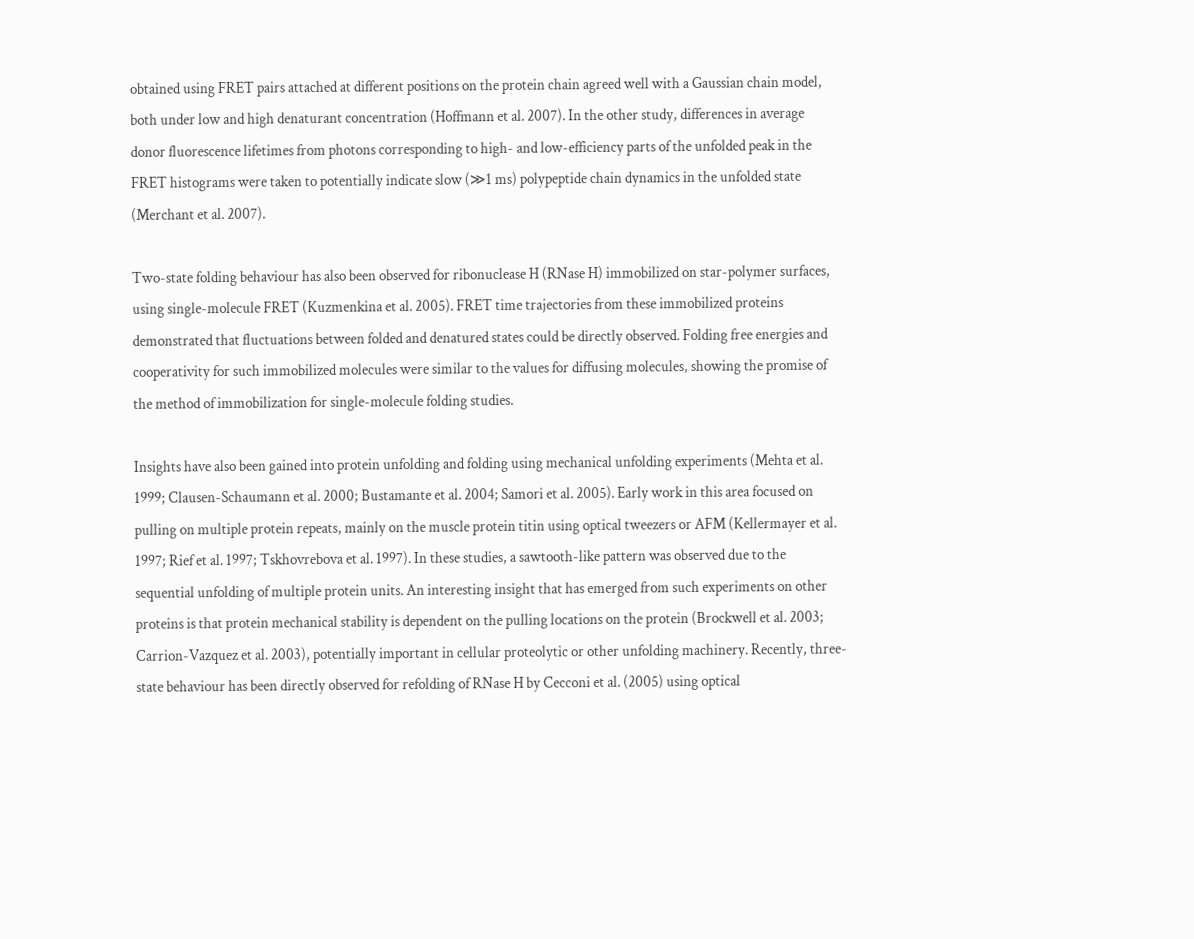obtained using FRET pairs attached at different positions on the protein chain agreed well with a Gaussian chain model, both under low and high denaturant concentration (Hoffmann et al. 2007). In the other study, differences in average donor fluorescence lifetimes from photons corresponding to high- and low-efficiency parts of the unfolded peak in the FRET histograms were taken to potentially indicate slow (≫1 ms) polypeptide chain dynamics in the unfolded state (Merchant et al. 2007).

Two-state folding behaviour has also been observed for ribonuclease H (RNase H) immobilized on star-polymer surfaces, using single-molecule FRET (Kuzmenkina et al. 2005). FRET time trajectories from these immobilized proteins demonstrated that fluctuations between folded and denatured states could be directly observed. Folding free energies and cooperativity for such immobilized molecules were similar to the values for diffusing molecules, showing the promise of the method of immobilization for single-molecule folding studies.

Insights have also been gained into protein unfolding and folding using mechanical unfolding experiments (Mehta et al. 1999; Clausen-Schaumann et al. 2000; Bustamante et al. 2004; Samori et al. 2005). Early work in this area focused on pulling on multiple protein repeats, mainly on the muscle protein titin using optical tweezers or AFM (Kellermayer et al. 1997; Rief et al. 1997; Tskhovrebova et al. 1997). In these studies, a sawtooth-like pattern was observed due to the sequential unfolding of multiple protein units. An interesting insight that has emerged from such experiments on other proteins is that protein mechanical stability is dependent on the pulling locations on the protein (Brockwell et al. 2003; Carrion-Vazquez et al. 2003), potentially important in cellular proteolytic or other unfolding machinery. Recently, three-state behaviour has been directly observed for refolding of RNase H by Cecconi et al. (2005) using optical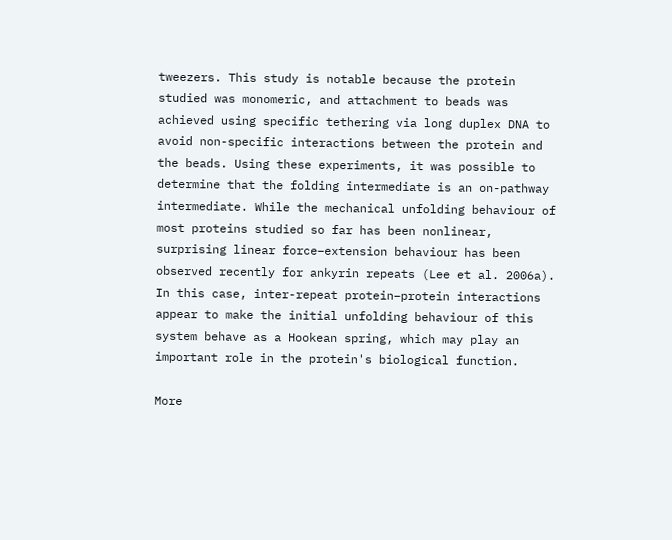tweezers. This study is notable because the protein studied was monomeric, and attachment to beads was achieved using specific tethering via long duplex DNA to avoid non-specific interactions between the protein and the beads. Using these experiments, it was possible to determine that the folding intermediate is an on-pathway intermediate. While the mechanical unfolding behaviour of most proteins studied so far has been nonlinear, surprising linear force–extension behaviour has been observed recently for ankyrin repeats (Lee et al. 2006a). In this case, inter-repeat protein–protein interactions appear to make the initial unfolding behaviour of this system behave as a Hookean spring, which may play an important role in the protein's biological function.

More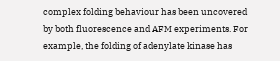complex folding behaviour has been uncovered by both fluorescence and AFM experiments. For example, the folding of adenylate kinase has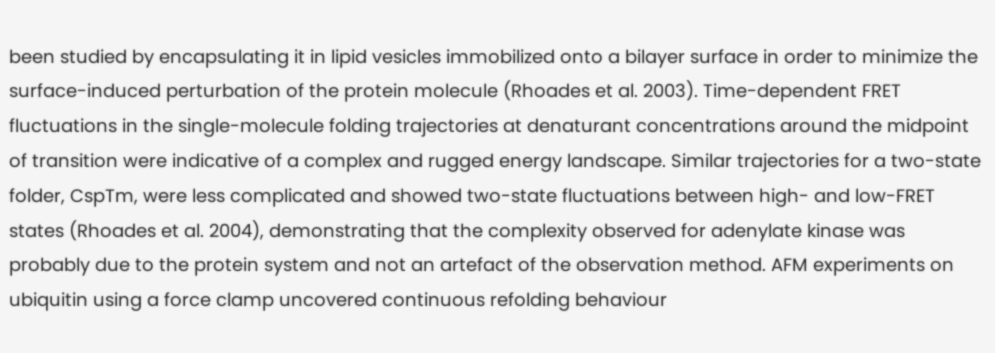been studied by encapsulating it in lipid vesicles immobilized onto a bilayer surface in order to minimize the surface-induced perturbation of the protein molecule (Rhoades et al. 2003). Time-dependent FRET fluctuations in the single-molecule folding trajectories at denaturant concentrations around the midpoint of transition were indicative of a complex and rugged energy landscape. Similar trajectories for a two-state folder, CspTm, were less complicated and showed two-state fluctuations between high- and low-FRET states (Rhoades et al. 2004), demonstrating that the complexity observed for adenylate kinase was probably due to the protein system and not an artefact of the observation method. AFM experiments on ubiquitin using a force clamp uncovered continuous refolding behaviour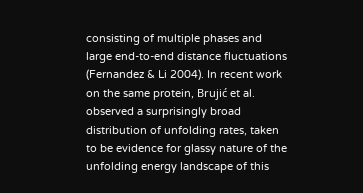consisting of multiple phases and large end-to-end distance fluctuations (Fernandez & Li 2004). In recent work on the same protein, Brujić et al. observed a surprisingly broad distribution of unfolding rates, taken to be evidence for glassy nature of the unfolding energy landscape of this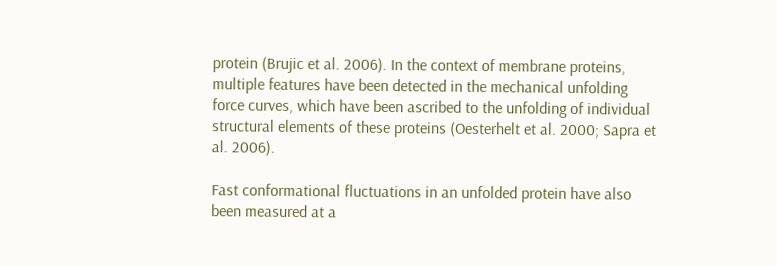protein (Brujic et al. 2006). In the context of membrane proteins, multiple features have been detected in the mechanical unfolding force curves, which have been ascribed to the unfolding of individual structural elements of these proteins (Oesterhelt et al. 2000; Sapra et al. 2006).

Fast conformational fluctuations in an unfolded protein have also been measured at a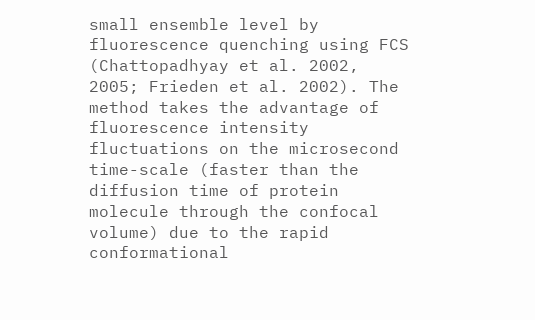small ensemble level by fluorescence quenching using FCS (Chattopadhyay et al. 2002, 2005; Frieden et al. 2002). The method takes the advantage of fluorescence intensity fluctuations on the microsecond time-scale (faster than the diffusion time of protein molecule through the confocal volume) due to the rapid conformational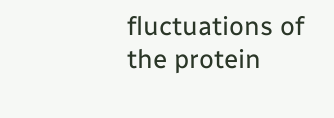fluctuations of the protein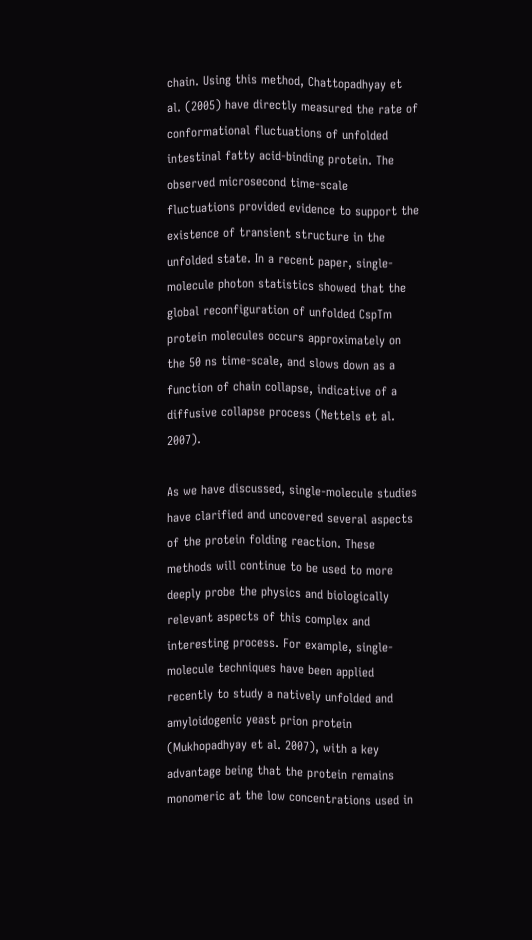chain. Using this method, Chattopadhyay et al. (2005) have directly measured the rate of conformational fluctuations of unfolded intestinal fatty acid-binding protein. The observed microsecond time-scale fluctuations provided evidence to support the existence of transient structure in the unfolded state. In a recent paper, single-molecule photon statistics showed that the global reconfiguration of unfolded CspTm protein molecules occurs approximately on the 50 ns time-scale, and slows down as a function of chain collapse, indicative of a diffusive collapse process (Nettels et al. 2007).

As we have discussed, single-molecule studies have clarified and uncovered several aspects of the protein folding reaction. These methods will continue to be used to more deeply probe the physics and biologically relevant aspects of this complex and interesting process. For example, single-molecule techniques have been applied recently to study a natively unfolded and amyloidogenic yeast prion protein (Mukhopadhyay et al. 2007), with a key advantage being that the protein remains monomeric at the low concentrations used in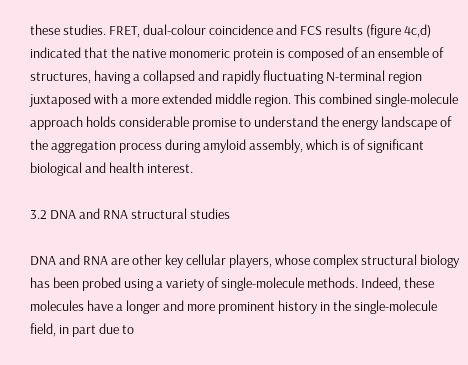these studies. FRET, dual-colour coincidence and FCS results (figure 4c,d) indicated that the native monomeric protein is composed of an ensemble of structures, having a collapsed and rapidly fluctuating N-terminal region juxtaposed with a more extended middle region. This combined single-molecule approach holds considerable promise to understand the energy landscape of the aggregation process during amyloid assembly, which is of significant biological and health interest.

3.2 DNA and RNA structural studies

DNA and RNA are other key cellular players, whose complex structural biology has been probed using a variety of single-molecule methods. Indeed, these molecules have a longer and more prominent history in the single-molecule field, in part due to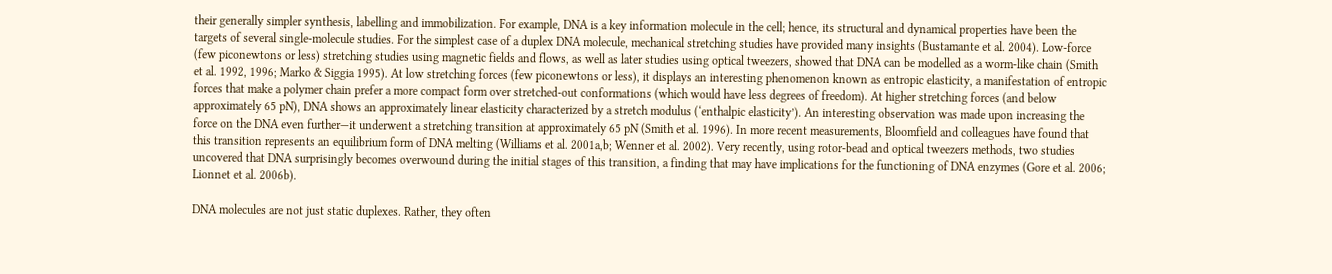their generally simpler synthesis, labelling and immobilization. For example, DNA is a key information molecule in the cell; hence, its structural and dynamical properties have been the targets of several single-molecule studies. For the simplest case of a duplex DNA molecule, mechanical stretching studies have provided many insights (Bustamante et al. 2004). Low-force (few piconewtons or less) stretching studies using magnetic fields and flows, as well as later studies using optical tweezers, showed that DNA can be modelled as a worm-like chain (Smith et al. 1992, 1996; Marko & Siggia 1995). At low stretching forces (few piconewtons or less), it displays an interesting phenomenon known as entropic elasticity, a manifestation of entropic forces that make a polymer chain prefer a more compact form over stretched-out conformations (which would have less degrees of freedom). At higher stretching forces (and below approximately 65 pN), DNA shows an approximately linear elasticity characterized by a stretch modulus (‘enthalpic elasticity’). An interesting observation was made upon increasing the force on the DNA even further—it underwent a stretching transition at approximately 65 pN (Smith et al. 1996). In more recent measurements, Bloomfield and colleagues have found that this transition represents an equilibrium form of DNA melting (Williams et al. 2001a,b; Wenner et al. 2002). Very recently, using rotor-bead and optical tweezers methods, two studies uncovered that DNA surprisingly becomes overwound during the initial stages of this transition, a finding that may have implications for the functioning of DNA enzymes (Gore et al. 2006; Lionnet et al. 2006b).

DNA molecules are not just static duplexes. Rather, they often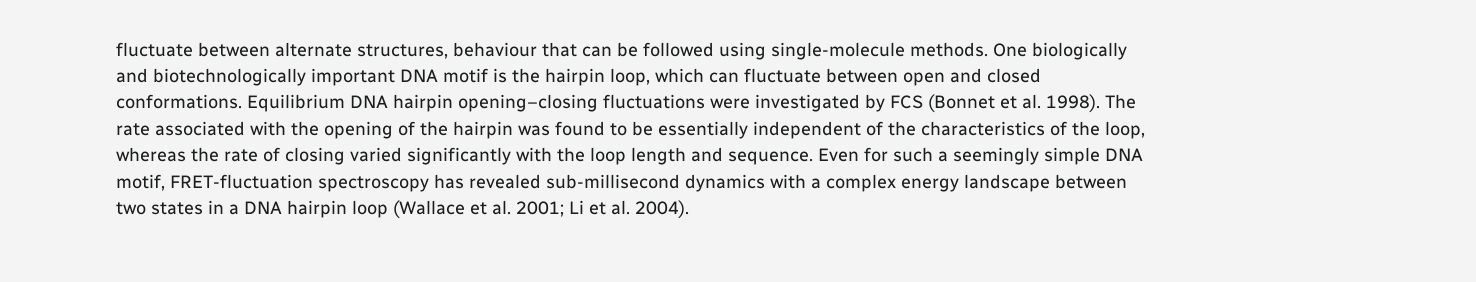fluctuate between alternate structures, behaviour that can be followed using single-molecule methods. One biologically and biotechnologically important DNA motif is the hairpin loop, which can fluctuate between open and closed conformations. Equilibrium DNA hairpin opening–closing fluctuations were investigated by FCS (Bonnet et al. 1998). The rate associated with the opening of the hairpin was found to be essentially independent of the characteristics of the loop, whereas the rate of closing varied significantly with the loop length and sequence. Even for such a seemingly simple DNA motif, FRET-fluctuation spectroscopy has revealed sub-millisecond dynamics with a complex energy landscape between two states in a DNA hairpin loop (Wallace et al. 2001; Li et al. 2004).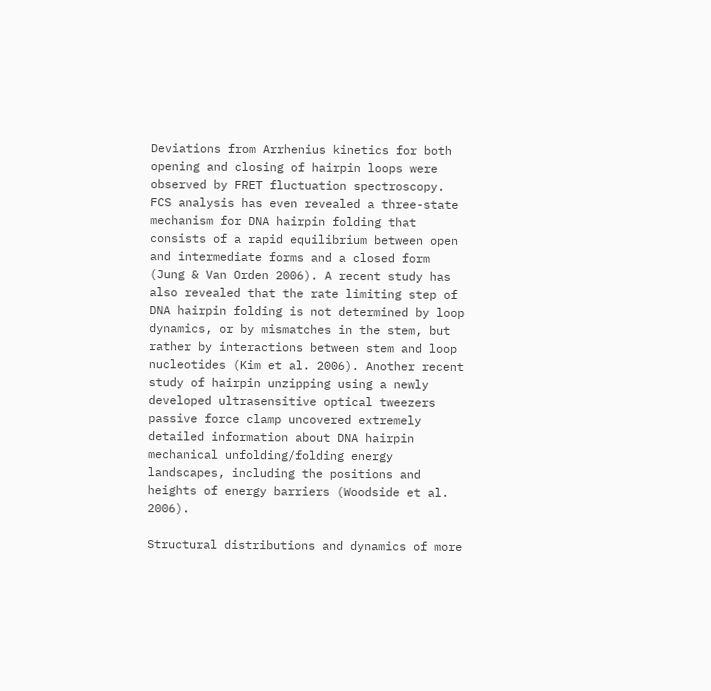Deviations from Arrhenius kinetics for both opening and closing of hairpin loops were observed by FRET fluctuation spectroscopy. FCS analysis has even revealed a three-state mechanism for DNA hairpin folding that consists of a rapid equilibrium between open and intermediate forms and a closed form (Jung & Van Orden 2006). A recent study has also revealed that the rate limiting step of DNA hairpin folding is not determined by loop dynamics, or by mismatches in the stem, but rather by interactions between stem and loop nucleotides (Kim et al. 2006). Another recent study of hairpin unzipping using a newly developed ultrasensitive optical tweezers passive force clamp uncovered extremely detailed information about DNA hairpin mechanical unfolding/folding energy landscapes, including the positions and heights of energy barriers (Woodside et al. 2006).

Structural distributions and dynamics of more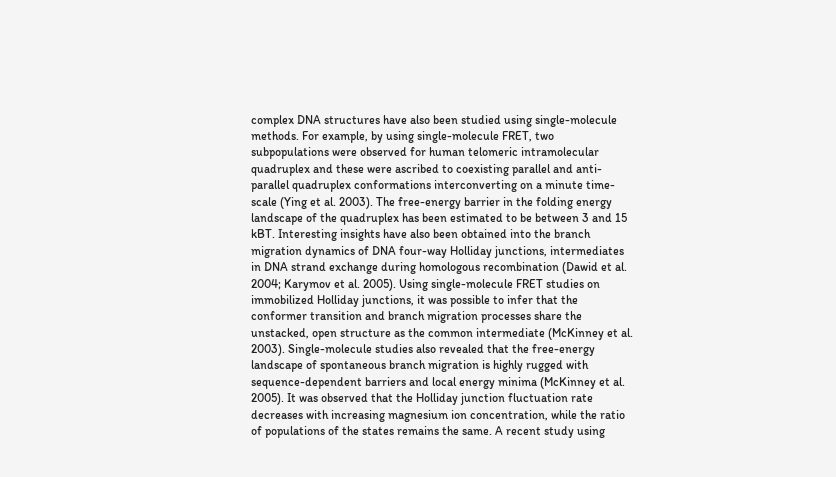complex DNA structures have also been studied using single-molecule methods. For example, by using single-molecule FRET, two subpopulations were observed for human telomeric intramolecular quadruplex and these were ascribed to coexisting parallel and anti-parallel quadruplex conformations interconverting on a minute time-scale (Ying et al. 2003). The free-energy barrier in the folding energy landscape of the quadruplex has been estimated to be between 3 and 15 kBT. Interesting insights have also been obtained into the branch migration dynamics of DNA four-way Holliday junctions, intermediates in DNA strand exchange during homologous recombination (Dawid et al. 2004; Karymov et al. 2005). Using single-molecule FRET studies on immobilized Holliday junctions, it was possible to infer that the conformer transition and branch migration processes share the unstacked, open structure as the common intermediate (McKinney et al. 2003). Single-molecule studies also revealed that the free-energy landscape of spontaneous branch migration is highly rugged with sequence-dependent barriers and local energy minima (McKinney et al. 2005). It was observed that the Holliday junction fluctuation rate decreases with increasing magnesium ion concentration, while the ratio of populations of the states remains the same. A recent study using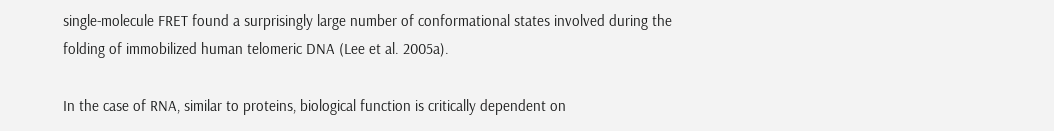single-molecule FRET found a surprisingly large number of conformational states involved during the folding of immobilized human telomeric DNA (Lee et al. 2005a).

In the case of RNA, similar to proteins, biological function is critically dependent on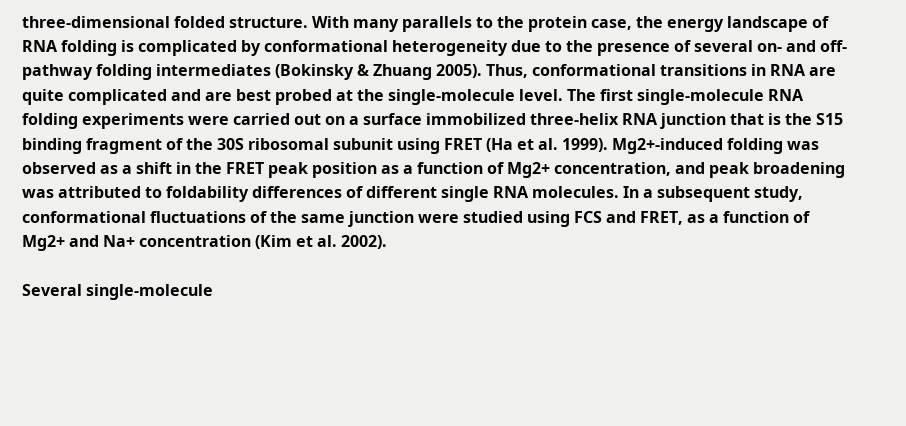three-dimensional folded structure. With many parallels to the protein case, the energy landscape of RNA folding is complicated by conformational heterogeneity due to the presence of several on- and off-pathway folding intermediates (Bokinsky & Zhuang 2005). Thus, conformational transitions in RNA are quite complicated and are best probed at the single-molecule level. The first single-molecule RNA folding experiments were carried out on a surface immobilized three-helix RNA junction that is the S15 binding fragment of the 30S ribosomal subunit using FRET (Ha et al. 1999). Mg2+-induced folding was observed as a shift in the FRET peak position as a function of Mg2+ concentration, and peak broadening was attributed to foldability differences of different single RNA molecules. In a subsequent study, conformational fluctuations of the same junction were studied using FCS and FRET, as a function of Mg2+ and Na+ concentration (Kim et al. 2002).

Several single-molecule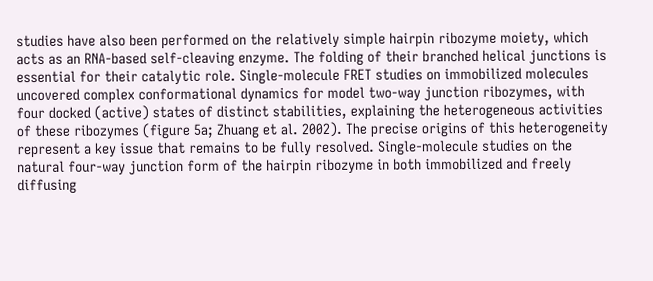studies have also been performed on the relatively simple hairpin ribozyme moiety, which acts as an RNA-based self-cleaving enzyme. The folding of their branched helical junctions is essential for their catalytic role. Single-molecule FRET studies on immobilized molecules uncovered complex conformational dynamics for model two-way junction ribozymes, with four docked (active) states of distinct stabilities, explaining the heterogeneous activities of these ribozymes (figure 5a; Zhuang et al. 2002). The precise origins of this heterogeneity represent a key issue that remains to be fully resolved. Single-molecule studies on the natural four-way junction form of the hairpin ribozyme in both immobilized and freely diffusing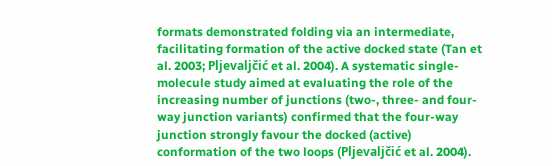formats demonstrated folding via an intermediate, facilitating formation of the active docked state (Tan et al. 2003; Pljevaljčić et al. 2004). A systematic single-molecule study aimed at evaluating the role of the increasing number of junctions (two-, three- and four-way junction variants) confirmed that the four-way junction strongly favour the docked (active) conformation of the two loops (Pljevaljčić et al. 2004).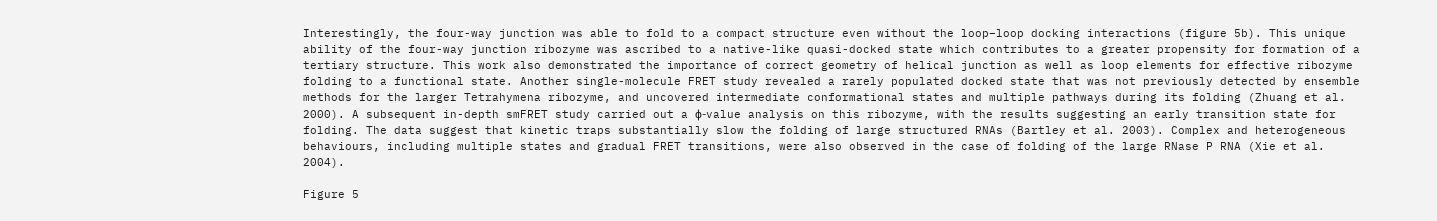Interestingly, the four-way junction was able to fold to a compact structure even without the loop–loop docking interactions (figure 5b). This unique ability of the four-way junction ribozyme was ascribed to a native-like quasi-docked state which contributes to a greater propensity for formation of a tertiary structure. This work also demonstrated the importance of correct geometry of helical junction as well as loop elements for effective ribozyme folding to a functional state. Another single-molecule FRET study revealed a rarely populated docked state that was not previously detected by ensemble methods for the larger Tetrahymena ribozyme, and uncovered intermediate conformational states and multiple pathways during its folding (Zhuang et al. 2000). A subsequent in-depth smFRET study carried out a ϕ-value analysis on this ribozyme, with the results suggesting an early transition state for folding. The data suggest that kinetic traps substantially slow the folding of large structured RNAs (Bartley et al. 2003). Complex and heterogeneous behaviours, including multiple states and gradual FRET transitions, were also observed in the case of folding of the large RNase P RNA (Xie et al. 2004).

Figure 5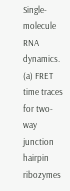Single-molecule RNA dynamics. (a) FRET time traces for two-way junction hairpin ribozymes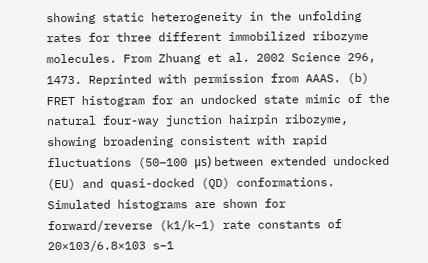showing static heterogeneity in the unfolding rates for three different immobilized ribozyme molecules. From Zhuang et al. 2002 Science 296, 1473. Reprinted with permission from AAAS. (b) FRET histogram for an undocked state mimic of the natural four-way junction hairpin ribozyme, showing broadening consistent with rapid fluctuations (50–100 μs) between extended undocked (EU) and quasi-docked (QD) conformations. Simulated histograms are shown for forward/reverse (k1/k−1) rate constants of 20×103/6.8×103 s−1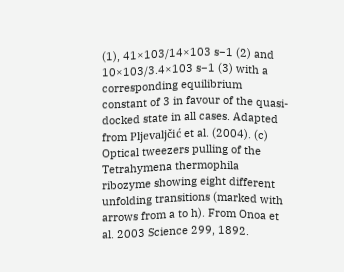(1), 41×103/14×103 s−1 (2) and 10×103/3.4×103 s−1 (3) with a corresponding equilibrium constant of 3 in favour of the quasi-docked state in all cases. Adapted from Pljevaljčić et al. (2004). (c) Optical tweezers pulling of the Tetrahymena thermophila ribozyme showing eight different unfolding transitions (marked with arrows from a to h). From Onoa et al. 2003 Science 299, 1892.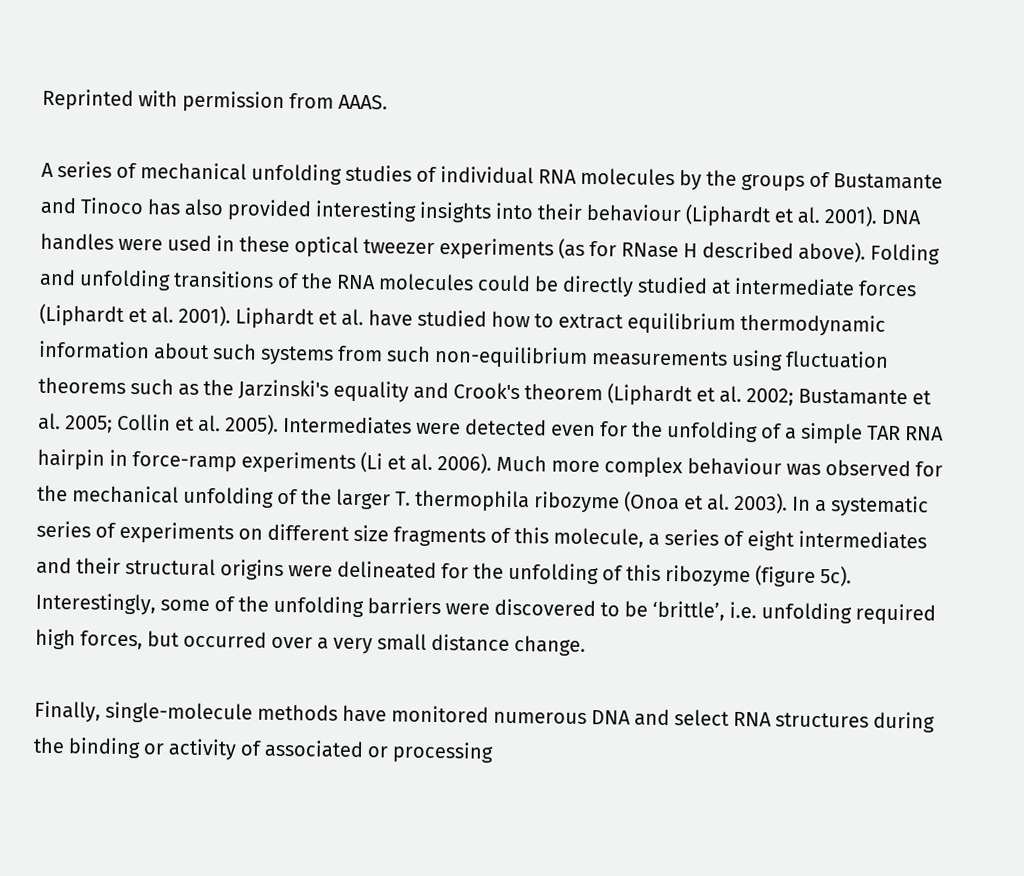Reprinted with permission from AAAS.

A series of mechanical unfolding studies of individual RNA molecules by the groups of Bustamante and Tinoco has also provided interesting insights into their behaviour (Liphardt et al. 2001). DNA handles were used in these optical tweezer experiments (as for RNase H described above). Folding and unfolding transitions of the RNA molecules could be directly studied at intermediate forces (Liphardt et al. 2001). Liphardt et al. have studied how to extract equilibrium thermodynamic information about such systems from such non-equilibrium measurements using fluctuation theorems such as the Jarzinski's equality and Crook's theorem (Liphardt et al. 2002; Bustamante et al. 2005; Collin et al. 2005). Intermediates were detected even for the unfolding of a simple TAR RNA hairpin in force-ramp experiments (Li et al. 2006). Much more complex behaviour was observed for the mechanical unfolding of the larger T. thermophila ribozyme (Onoa et al. 2003). In a systematic series of experiments on different size fragments of this molecule, a series of eight intermediates and their structural origins were delineated for the unfolding of this ribozyme (figure 5c). Interestingly, some of the unfolding barriers were discovered to be ‘brittle’, i.e. unfolding required high forces, but occurred over a very small distance change.

Finally, single-molecule methods have monitored numerous DNA and select RNA structures during the binding or activity of associated or processing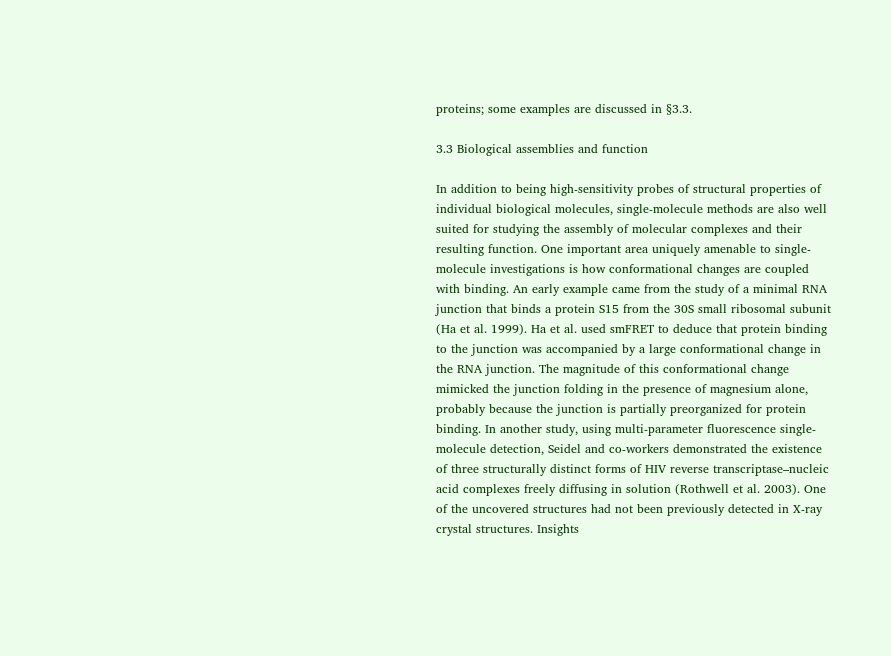proteins; some examples are discussed in §3.3.

3.3 Biological assemblies and function

In addition to being high-sensitivity probes of structural properties of individual biological molecules, single-molecule methods are also well suited for studying the assembly of molecular complexes and their resulting function. One important area uniquely amenable to single-molecule investigations is how conformational changes are coupled with binding. An early example came from the study of a minimal RNA junction that binds a protein S15 from the 30S small ribosomal subunit (Ha et al. 1999). Ha et al. used smFRET to deduce that protein binding to the junction was accompanied by a large conformational change in the RNA junction. The magnitude of this conformational change mimicked the junction folding in the presence of magnesium alone, probably because the junction is partially preorganized for protein binding. In another study, using multi-parameter fluorescence single-molecule detection, Seidel and co-workers demonstrated the existence of three structurally distinct forms of HIV reverse transcriptase–nucleic acid complexes freely diffusing in solution (Rothwell et al. 2003). One of the uncovered structures had not been previously detected in X-ray crystal structures. Insights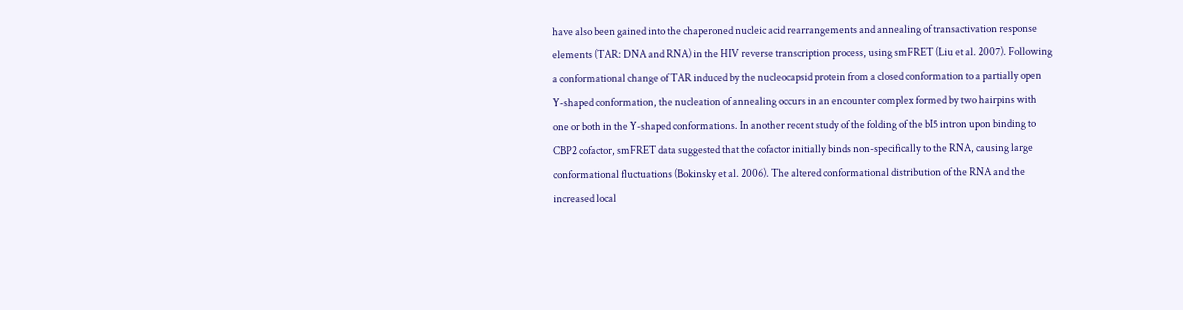have also been gained into the chaperoned nucleic acid rearrangements and annealing of transactivation response elements (TAR: DNA and RNA) in the HIV reverse transcription process, using smFRET (Liu et al. 2007). Following a conformational change of TAR induced by the nucleocapsid protein from a closed conformation to a partially open Y-shaped conformation, the nucleation of annealing occurs in an encounter complex formed by two hairpins with one or both in the Y-shaped conformations. In another recent study of the folding of the bI5 intron upon binding to CBP2 cofactor, smFRET data suggested that the cofactor initially binds non-specifically to the RNA, causing large conformational fluctuations (Bokinsky et al. 2006). The altered conformational distribution of the RNA and the increased local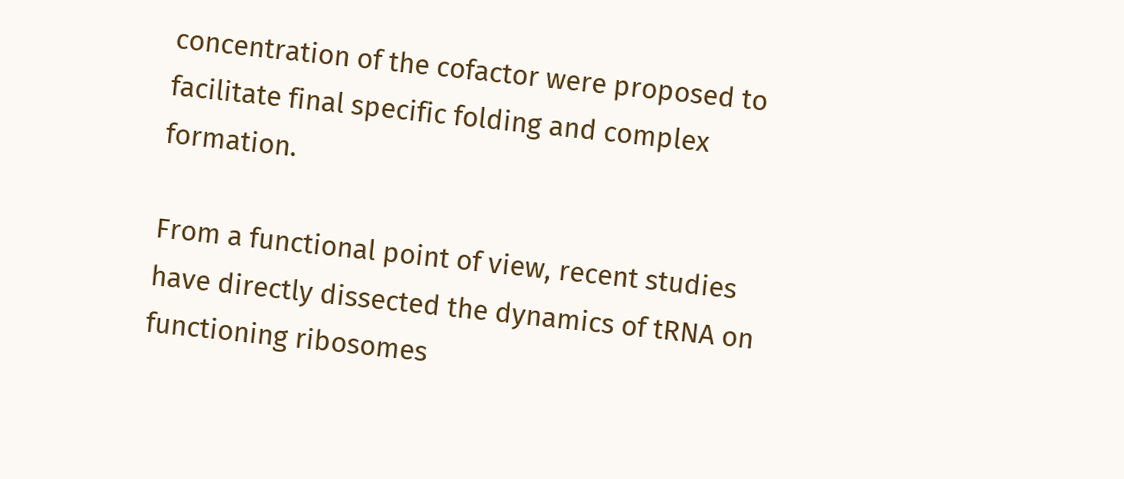concentration of the cofactor were proposed to facilitate final specific folding and complex formation.

From a functional point of view, recent studies have directly dissected the dynamics of tRNA on functioning ribosomes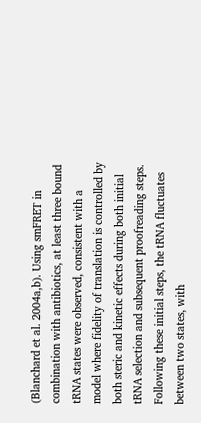(Blanchard et al. 2004a,b). Using smFRET in combination with antibiotics, at least three bound tRNA states were observed, consistent with a model where fidelity of translation is controlled by both steric and kinetic effects during both initial tRNA selection and subsequent proofreading steps. Following these initial steps, the tRNA fluctuates between two states, with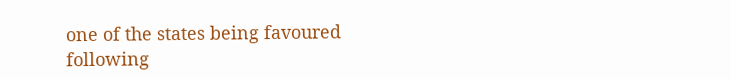one of the states being favoured following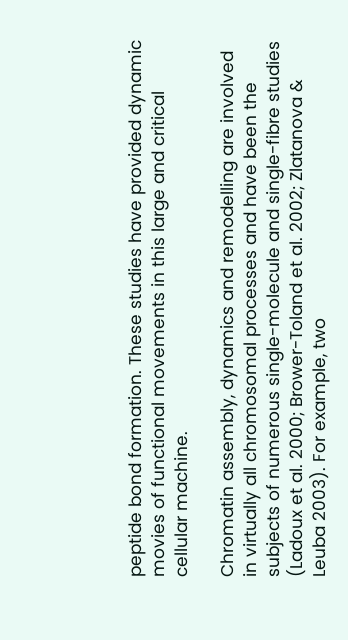peptide bond formation. These studies have provided dynamic movies of functional movements in this large and critical cellular machine.

Chromatin assembly, dynamics and remodelling are involved in virtually all chromosomal processes and have been the subjects of numerous single-molecule and single-fibre studies (Ladoux et al. 2000; Brower-Toland et al. 2002; Zlatanova & Leuba 2003). For example, two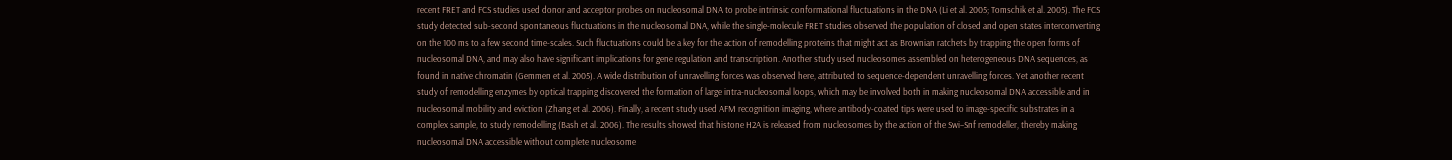recent FRET and FCS studies used donor and acceptor probes on nucleosomal DNA to probe intrinsic conformational fluctuations in the DNA (Li et al. 2005; Tomschik et al. 2005). The FCS study detected sub-second spontaneous fluctuations in the nucleosomal DNA, while the single-molecule FRET studies observed the population of closed and open states interconverting on the 100 ms to a few second time-scales. Such fluctuations could be a key for the action of remodelling proteins that might act as Brownian ratchets by trapping the open forms of nucleosomal DNA, and may also have significant implications for gene regulation and transcription. Another study used nucleosomes assembled on heterogeneous DNA sequences, as found in native chromatin (Gemmen et al. 2005). A wide distribution of unravelling forces was observed here, attributed to sequence-dependent unravelling forces. Yet another recent study of remodelling enzymes by optical trapping discovered the formation of large intra-nucleosomal loops, which may be involved both in making nucleosomal DNA accessible and in nucleosomal mobility and eviction (Zhang et al. 2006). Finally, a recent study used AFM recognition imaging, where antibody-coated tips were used to image-specific substrates in a complex sample, to study remodelling (Bash et al. 2006). The results showed that histone H2A is released from nucleosomes by the action of the Swi–Snf remodeller, thereby making nucleosomal DNA accessible without complete nucleosome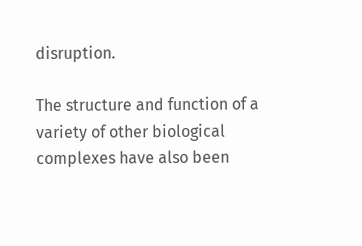disruption.

The structure and function of a variety of other biological complexes have also been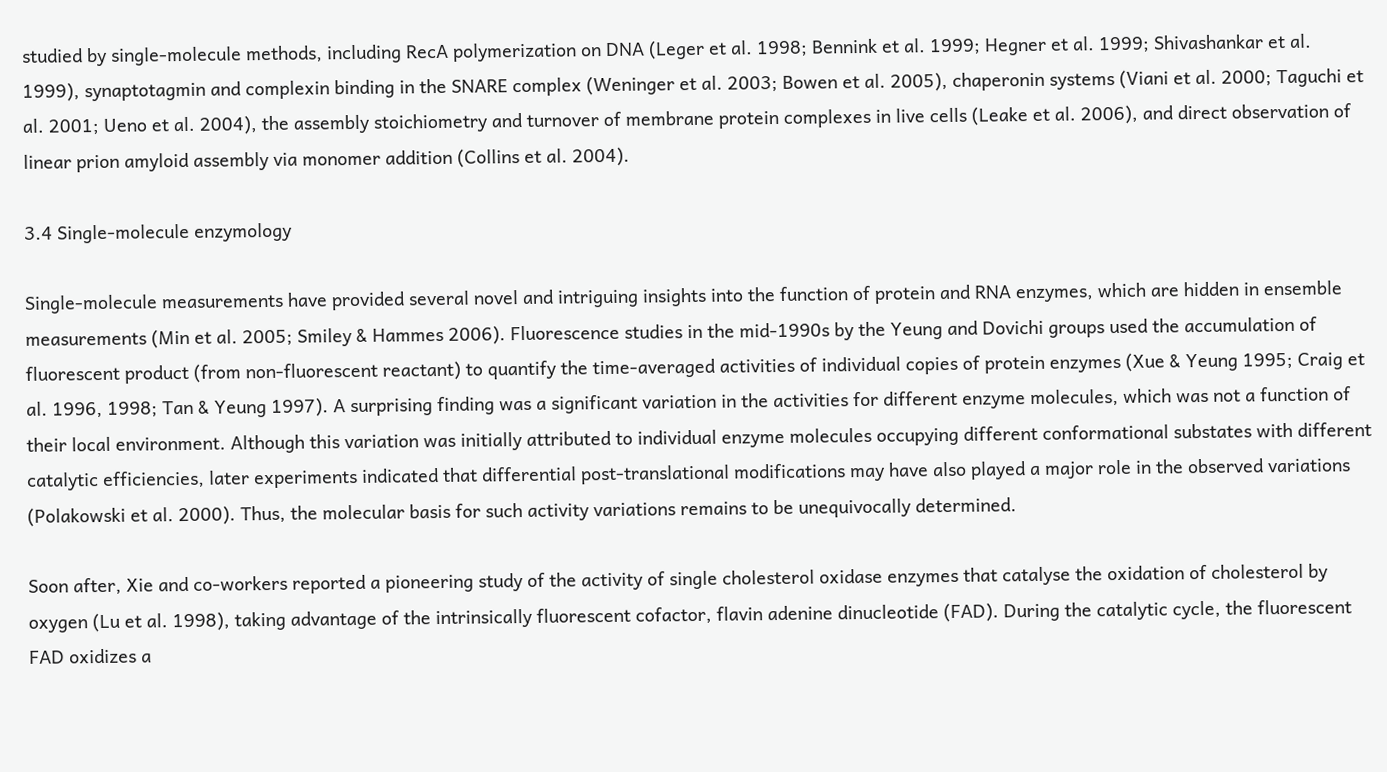studied by single-molecule methods, including RecA polymerization on DNA (Leger et al. 1998; Bennink et al. 1999; Hegner et al. 1999; Shivashankar et al. 1999), synaptotagmin and complexin binding in the SNARE complex (Weninger et al. 2003; Bowen et al. 2005), chaperonin systems (Viani et al. 2000; Taguchi et al. 2001; Ueno et al. 2004), the assembly stoichiometry and turnover of membrane protein complexes in live cells (Leake et al. 2006), and direct observation of linear prion amyloid assembly via monomer addition (Collins et al. 2004).

3.4 Single-molecule enzymology

Single-molecule measurements have provided several novel and intriguing insights into the function of protein and RNA enzymes, which are hidden in ensemble measurements (Min et al. 2005; Smiley & Hammes 2006). Fluorescence studies in the mid-1990s by the Yeung and Dovichi groups used the accumulation of fluorescent product (from non-fluorescent reactant) to quantify the time-averaged activities of individual copies of protein enzymes (Xue & Yeung 1995; Craig et al. 1996, 1998; Tan & Yeung 1997). A surprising finding was a significant variation in the activities for different enzyme molecules, which was not a function of their local environment. Although this variation was initially attributed to individual enzyme molecules occupying different conformational substates with different catalytic efficiencies, later experiments indicated that differential post-translational modifications may have also played a major role in the observed variations (Polakowski et al. 2000). Thus, the molecular basis for such activity variations remains to be unequivocally determined.

Soon after, Xie and co-workers reported a pioneering study of the activity of single cholesterol oxidase enzymes that catalyse the oxidation of cholesterol by oxygen (Lu et al. 1998), taking advantage of the intrinsically fluorescent cofactor, flavin adenine dinucleotide (FAD). During the catalytic cycle, the fluorescent FAD oxidizes a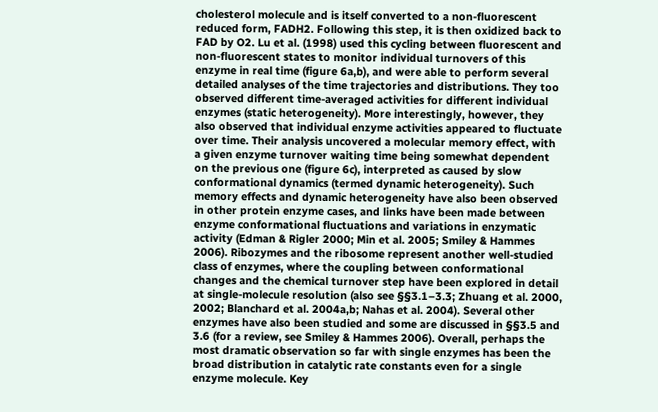cholesterol molecule and is itself converted to a non-fluorescent reduced form, FADH2. Following this step, it is then oxidized back to FAD by O2. Lu et al. (1998) used this cycling between fluorescent and non-fluorescent states to monitor individual turnovers of this enzyme in real time (figure 6a,b), and were able to perform several detailed analyses of the time trajectories and distributions. They too observed different time-averaged activities for different individual enzymes (static heterogeneity). More interestingly, however, they also observed that individual enzyme activities appeared to fluctuate over time. Their analysis uncovered a molecular memory effect, with a given enzyme turnover waiting time being somewhat dependent on the previous one (figure 6c), interpreted as caused by slow conformational dynamics (termed dynamic heterogeneity). Such memory effects and dynamic heterogeneity have also been observed in other protein enzyme cases, and links have been made between enzyme conformational fluctuations and variations in enzymatic activity (Edman & Rigler 2000; Min et al. 2005; Smiley & Hammes 2006). Ribozymes and the ribosome represent another well-studied class of enzymes, where the coupling between conformational changes and the chemical turnover step have been explored in detail at single-molecule resolution (also see §§3.1–3.3; Zhuang et al. 2000, 2002; Blanchard et al. 2004a,b; Nahas et al. 2004). Several other enzymes have also been studied and some are discussed in §§3.5 and 3.6 (for a review, see Smiley & Hammes 2006). Overall, perhaps the most dramatic observation so far with single enzymes has been the broad distribution in catalytic rate constants even for a single enzyme molecule. Key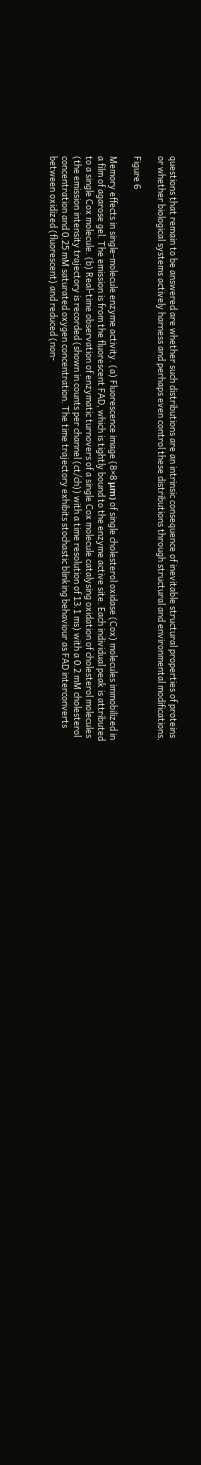questions that remain to be answered are whether such distributions are an intrinsic consequence of inevitable structural properties of proteins or whether biological systems actively harness and perhaps even control these distributions through structural and environmental modifications.

Figure 6

Memory effects in single-molecule enzyme activity. (a) Fluorescence image (8×8 μm) of single cholesterol oxidase (Cox) molecules immobilized in a film of agarose gel. The emission is from the fluorescent FAD, which is tightly bound to the enzyme active site. Each individual peak is attributed to a single Cox molecule. (b) Real-time observation of enzymatic turnovers of a single Cox molecule catalysing oxidation of cholesterol molecules (the emission intensity trajectory is recorded (shown in counts per channel (ct/ch)) with a time resolution of 13.1 ms) with a 0.2 mM cholesterol concentration and 0.25 mM saturated oxygen concentration. The time trajectory exhibits stochastic blinking behaviour as FAD interconverts between oxidized (fluorescent) and reduced (non-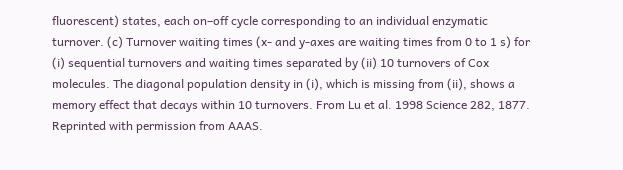fluorescent) states, each on–off cycle corresponding to an individual enzymatic turnover. (c) Turnover waiting times (x- and y-axes are waiting times from 0 to 1 s) for (i) sequential turnovers and waiting times separated by (ii) 10 turnovers of Cox molecules. The diagonal population density in (i), which is missing from (ii), shows a memory effect that decays within 10 turnovers. From Lu et al. 1998 Science 282, 1877. Reprinted with permission from AAAS.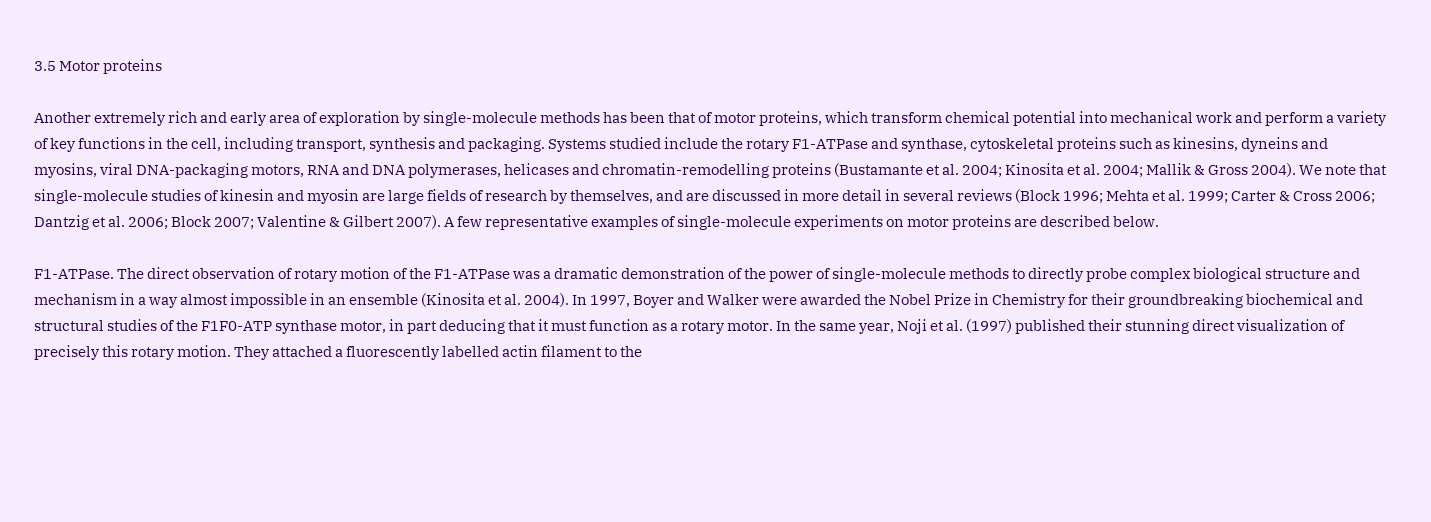3.5 Motor proteins

Another extremely rich and early area of exploration by single-molecule methods has been that of motor proteins, which transform chemical potential into mechanical work and perform a variety of key functions in the cell, including transport, synthesis and packaging. Systems studied include the rotary F1-ATPase and synthase, cytoskeletal proteins such as kinesins, dyneins and myosins, viral DNA-packaging motors, RNA and DNA polymerases, helicases and chromatin-remodelling proteins (Bustamante et al. 2004; Kinosita et al. 2004; Mallik & Gross 2004). We note that single-molecule studies of kinesin and myosin are large fields of research by themselves, and are discussed in more detail in several reviews (Block 1996; Mehta et al. 1999; Carter & Cross 2006; Dantzig et al. 2006; Block 2007; Valentine & Gilbert 2007). A few representative examples of single-molecule experiments on motor proteins are described below.

F1-ATPase. The direct observation of rotary motion of the F1-ATPase was a dramatic demonstration of the power of single-molecule methods to directly probe complex biological structure and mechanism in a way almost impossible in an ensemble (Kinosita et al. 2004). In 1997, Boyer and Walker were awarded the Nobel Prize in Chemistry for their groundbreaking biochemical and structural studies of the F1F0-ATP synthase motor, in part deducing that it must function as a rotary motor. In the same year, Noji et al. (1997) published their stunning direct visualization of precisely this rotary motion. They attached a fluorescently labelled actin filament to the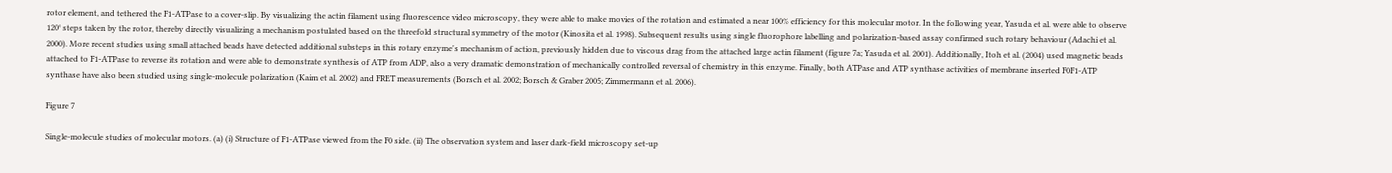rotor element, and tethered the F1-ATPase to a cover-slip. By visualizing the actin filament using fluorescence video microscopy, they were able to make movies of the rotation and estimated a near 100% efficiency for this molecular motor. In the following year, Yasuda et al. were able to observe 120° steps taken by the rotor, thereby directly visualizing a mechanism postulated based on the threefold structural symmetry of the motor (Kinosita et al. 1998). Subsequent results using single fluorophore labelling and polarization-based assay confirmed such rotary behaviour (Adachi et al. 2000). More recent studies using small attached beads have detected additional substeps in this rotary enzyme's mechanism of action, previously hidden due to viscous drag from the attached large actin filament (figure 7a; Yasuda et al. 2001). Additionally, Itoh et al. (2004) used magnetic beads attached to F1-ATPase to reverse its rotation and were able to demonstrate synthesis of ATP from ADP, also a very dramatic demonstration of mechanically controlled reversal of chemistry in this enzyme. Finally, both ATPase and ATP synthase activities of membrane inserted F0F1-ATP synthase have also been studied using single-molecule polarization (Kaim et al. 2002) and FRET measurements (Borsch et al. 2002; Borsch & Graber 2005; Zimmermann et al. 2006).

Figure 7

Single-molecule studies of molecular motors. (a) (i) Structure of F1-ATPase viewed from the F0 side. (ii) The observation system and laser dark-field microscopy set-up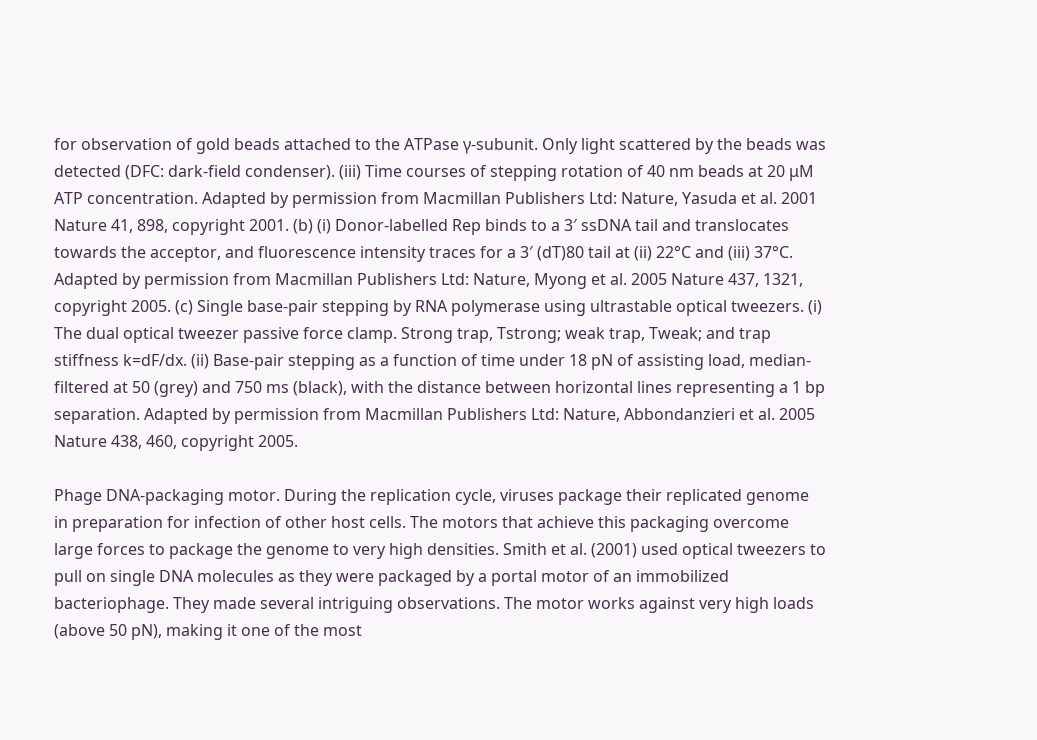for observation of gold beads attached to the ATPase γ-subunit. Only light scattered by the beads was detected (DFC: dark-field condenser). (iii) Time courses of stepping rotation of 40 nm beads at 20 μM ATP concentration. Adapted by permission from Macmillan Publishers Ltd: Nature, Yasuda et al. 2001 Nature 41, 898, copyright 2001. (b) (i) Donor-labelled Rep binds to a 3′ ssDNA tail and translocates towards the acceptor, and fluorescence intensity traces for a 3′ (dT)80 tail at (ii) 22°C and (iii) 37°C. Adapted by permission from Macmillan Publishers Ltd: Nature, Myong et al. 2005 Nature 437, 1321, copyright 2005. (c) Single base-pair stepping by RNA polymerase using ultrastable optical tweezers. (i) The dual optical tweezer passive force clamp. Strong trap, Tstrong; weak trap, Tweak; and trap stiffness k=dF/dx. (ii) Base-pair stepping as a function of time under 18 pN of assisting load, median-filtered at 50 (grey) and 750 ms (black), with the distance between horizontal lines representing a 1 bp separation. Adapted by permission from Macmillan Publishers Ltd: Nature, Abbondanzieri et al. 2005 Nature 438, 460, copyright 2005.

Phage DNA-packaging motor. During the replication cycle, viruses package their replicated genome in preparation for infection of other host cells. The motors that achieve this packaging overcome large forces to package the genome to very high densities. Smith et al. (2001) used optical tweezers to pull on single DNA molecules as they were packaged by a portal motor of an immobilized bacteriophage. They made several intriguing observations. The motor works against very high loads (above 50 pN), making it one of the most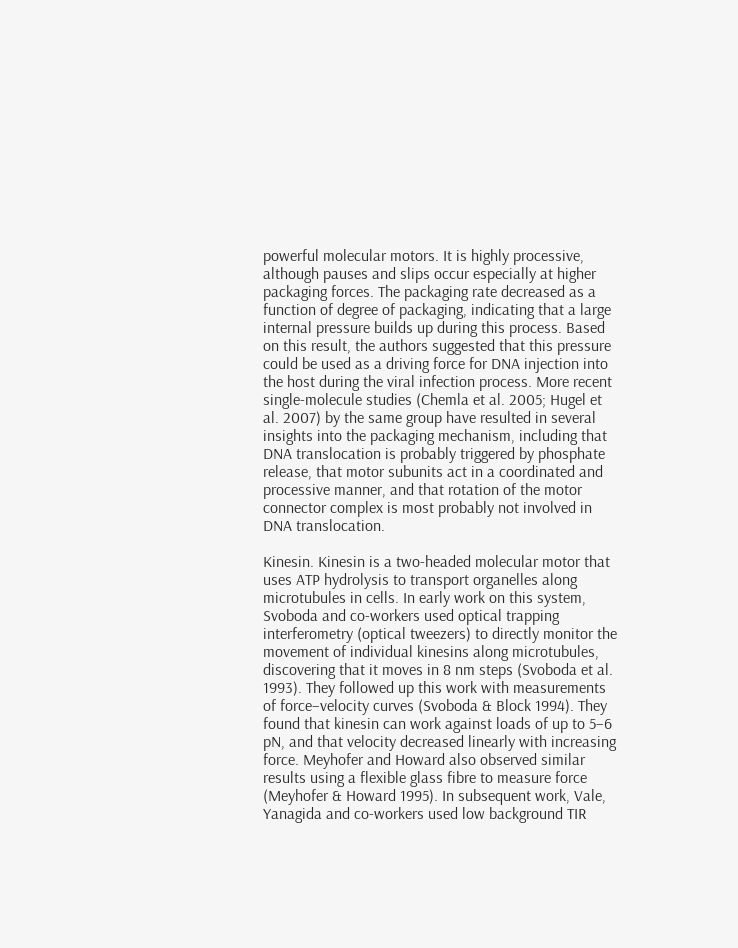powerful molecular motors. It is highly processive, although pauses and slips occur especially at higher packaging forces. The packaging rate decreased as a function of degree of packaging, indicating that a large internal pressure builds up during this process. Based on this result, the authors suggested that this pressure could be used as a driving force for DNA injection into the host during the viral infection process. More recent single-molecule studies (Chemla et al. 2005; Hugel et al. 2007) by the same group have resulted in several insights into the packaging mechanism, including that DNA translocation is probably triggered by phosphate release, that motor subunits act in a coordinated and processive manner, and that rotation of the motor connector complex is most probably not involved in DNA translocation.

Kinesin. Kinesin is a two-headed molecular motor that uses ATP hydrolysis to transport organelles along microtubules in cells. In early work on this system, Svoboda and co-workers used optical trapping interferometry (optical tweezers) to directly monitor the movement of individual kinesins along microtubules, discovering that it moves in 8 nm steps (Svoboda et al. 1993). They followed up this work with measurements of force–velocity curves (Svoboda & Block 1994). They found that kinesin can work against loads of up to 5–6 pN, and that velocity decreased linearly with increasing force. Meyhofer and Howard also observed similar results using a flexible glass fibre to measure force (Meyhofer & Howard 1995). In subsequent work, Vale, Yanagida and co-workers used low background TIR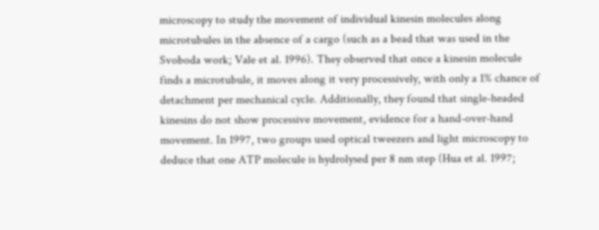microscopy to study the movement of individual kinesin molecules along microtubules in the absence of a cargo (such as a bead that was used in the Svoboda work; Vale et al. 1996). They observed that once a kinesin molecule finds a microtubule, it moves along it very processively, with only a 1% chance of detachment per mechanical cycle. Additionally, they found that single-headed kinesins do not show processive movement, evidence for a hand-over-hand movement. In 1997, two groups used optical tweezers and light microscopy to deduce that one ATP molecule is hydrolysed per 8 nm step (Hua et al. 1997;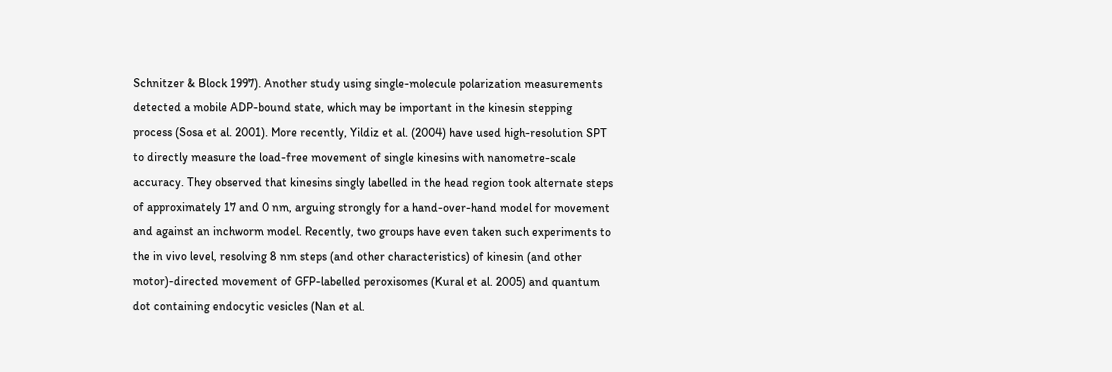Schnitzer & Block 1997). Another study using single-molecule polarization measurements detected a mobile ADP-bound state, which may be important in the kinesin stepping process (Sosa et al. 2001). More recently, Yildiz et al. (2004) have used high-resolution SPT to directly measure the load-free movement of single kinesins with nanometre-scale accuracy. They observed that kinesins singly labelled in the head region took alternate steps of approximately 17 and 0 nm, arguing strongly for a hand-over-hand model for movement and against an inchworm model. Recently, two groups have even taken such experiments to the in vivo level, resolving 8 nm steps (and other characteristics) of kinesin (and other motor)-directed movement of GFP-labelled peroxisomes (Kural et al. 2005) and quantum dot containing endocytic vesicles (Nan et al.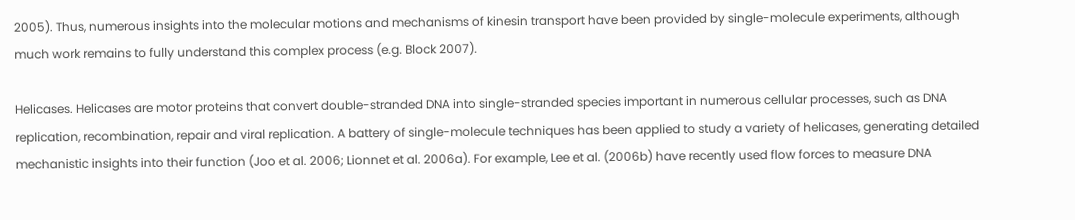2005). Thus, numerous insights into the molecular motions and mechanisms of kinesin transport have been provided by single-molecule experiments, although much work remains to fully understand this complex process (e.g. Block 2007).

Helicases. Helicases are motor proteins that convert double-stranded DNA into single-stranded species important in numerous cellular processes, such as DNA replication, recombination, repair and viral replication. A battery of single-molecule techniques has been applied to study a variety of helicases, generating detailed mechanistic insights into their function (Joo et al. 2006; Lionnet et al. 2006a). For example, Lee et al. (2006b) have recently used flow forces to measure DNA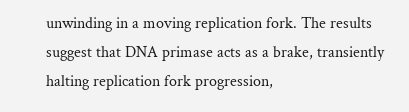unwinding in a moving replication fork. The results suggest that DNA primase acts as a brake, transiently halting replication fork progression,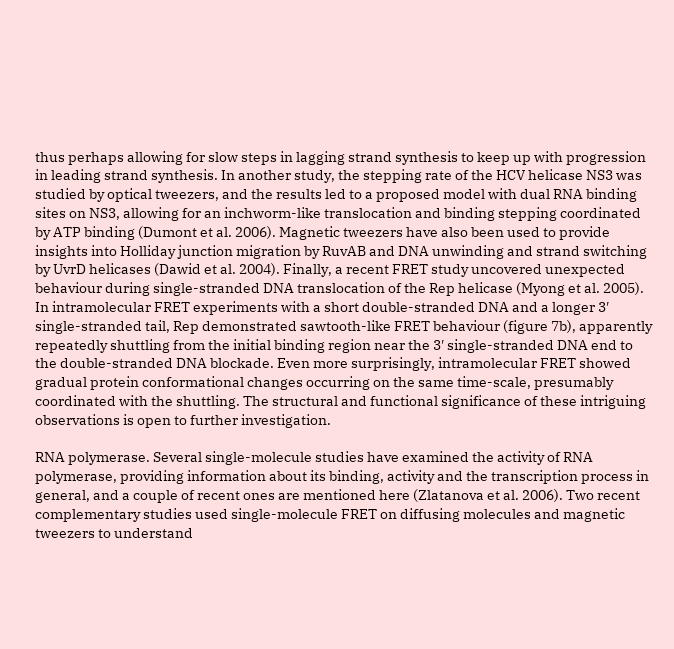thus perhaps allowing for slow steps in lagging strand synthesis to keep up with progression in leading strand synthesis. In another study, the stepping rate of the HCV helicase NS3 was studied by optical tweezers, and the results led to a proposed model with dual RNA binding sites on NS3, allowing for an inchworm-like translocation and binding stepping coordinated by ATP binding (Dumont et al. 2006). Magnetic tweezers have also been used to provide insights into Holliday junction migration by RuvAB and DNA unwinding and strand switching by UvrD helicases (Dawid et al. 2004). Finally, a recent FRET study uncovered unexpected behaviour during single-stranded DNA translocation of the Rep helicase (Myong et al. 2005). In intramolecular FRET experiments with a short double-stranded DNA and a longer 3′ single-stranded tail, Rep demonstrated sawtooth-like FRET behaviour (figure 7b), apparently repeatedly shuttling from the initial binding region near the 3′ single-stranded DNA end to the double-stranded DNA blockade. Even more surprisingly, intramolecular FRET showed gradual protein conformational changes occurring on the same time-scale, presumably coordinated with the shuttling. The structural and functional significance of these intriguing observations is open to further investigation.

RNA polymerase. Several single-molecule studies have examined the activity of RNA polymerase, providing information about its binding, activity and the transcription process in general, and a couple of recent ones are mentioned here (Zlatanova et al. 2006). Two recent complementary studies used single-molecule FRET on diffusing molecules and magnetic tweezers to understand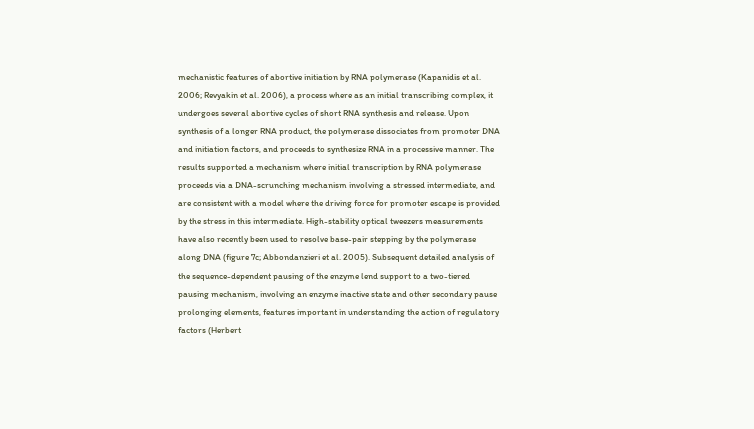mechanistic features of abortive initiation by RNA polymerase (Kapanidis et al. 2006; Revyakin et al. 2006), a process where as an initial transcribing complex, it undergoes several abortive cycles of short RNA synthesis and release. Upon synthesis of a longer RNA product, the polymerase dissociates from promoter DNA and initiation factors, and proceeds to synthesize RNA in a processive manner. The results supported a mechanism where initial transcription by RNA polymerase proceeds via a DNA-scrunching mechanism involving a stressed intermediate, and are consistent with a model where the driving force for promoter escape is provided by the stress in this intermediate. High-stability optical tweezers measurements have also recently been used to resolve base-pair stepping by the polymerase along DNA (figure 7c; Abbondanzieri et al. 2005). Subsequent detailed analysis of the sequence-dependent pausing of the enzyme lend support to a two-tiered pausing mechanism, involving an enzyme inactive state and other secondary pause prolonging elements, features important in understanding the action of regulatory factors (Herbert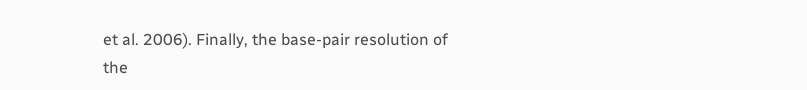et al. 2006). Finally, the base-pair resolution of the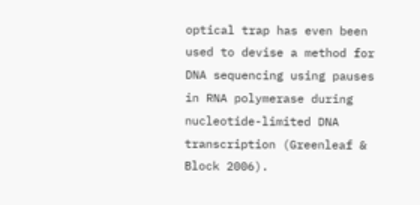optical trap has even been used to devise a method for DNA sequencing using pauses in RNA polymerase during nucleotide-limited DNA transcription (Greenleaf & Block 2006).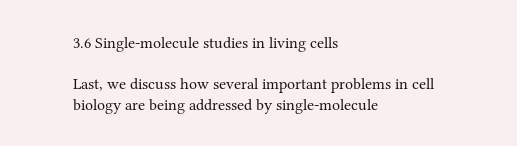3.6 Single-molecule studies in living cells

Last, we discuss how several important problems in cell biology are being addressed by single-molecule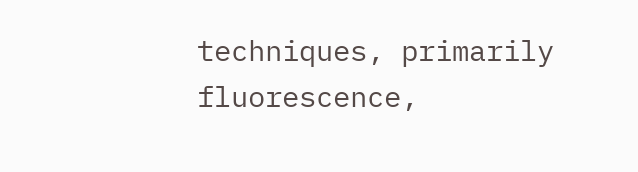techniques, primarily fluorescence,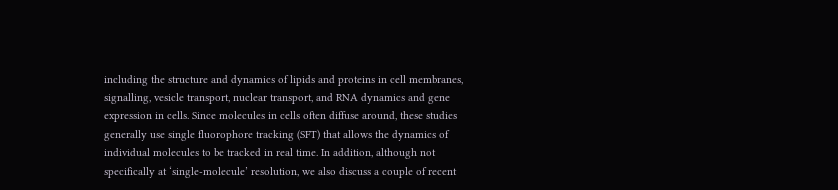including the structure and dynamics of lipids and proteins in cell membranes, signalling, vesicle transport, nuclear transport, and RNA dynamics and gene expression in cells. Since molecules in cells often diffuse around, these studies generally use single fluorophore tracking (SFT) that allows the dynamics of individual molecules to be tracked in real time. In addition, although not specifically at ‘single-molecule’ resolution, we also discuss a couple of recent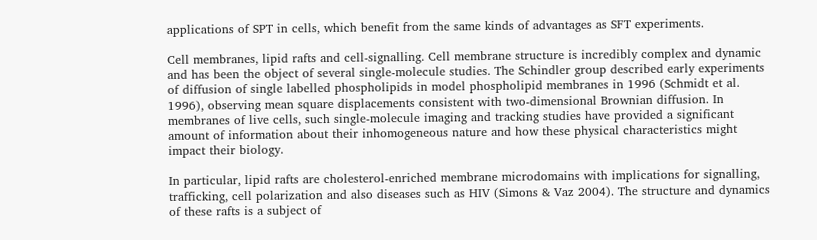applications of SPT in cells, which benefit from the same kinds of advantages as SFT experiments.

Cell membranes, lipid rafts and cell-signalling. Cell membrane structure is incredibly complex and dynamic and has been the object of several single-molecule studies. The Schindler group described early experiments of diffusion of single labelled phospholipids in model phospholipid membranes in 1996 (Schmidt et al. 1996), observing mean square displacements consistent with two-dimensional Brownian diffusion. In membranes of live cells, such single-molecule imaging and tracking studies have provided a significant amount of information about their inhomogeneous nature and how these physical characteristics might impact their biology.

In particular, lipid rafts are cholesterol-enriched membrane microdomains with implications for signalling, trafficking, cell polarization and also diseases such as HIV (Simons & Vaz 2004). The structure and dynamics of these rafts is a subject of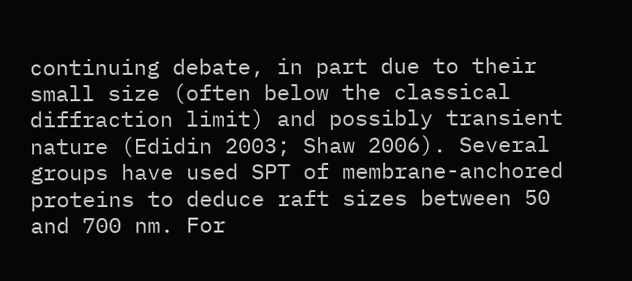continuing debate, in part due to their small size (often below the classical diffraction limit) and possibly transient nature (Edidin 2003; Shaw 2006). Several groups have used SPT of membrane-anchored proteins to deduce raft sizes between 50 and 700 nm. For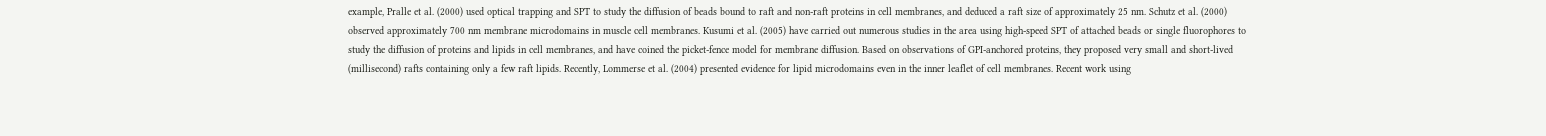example, Pralle et al. (2000) used optical trapping and SPT to study the diffusion of beads bound to raft and non-raft proteins in cell membranes, and deduced a raft size of approximately 25 nm. Schutz et al. (2000) observed approximately 700 nm membrane microdomains in muscle cell membranes. Kusumi et al. (2005) have carried out numerous studies in the area using high-speed SPT of attached beads or single fluorophores to study the diffusion of proteins and lipids in cell membranes, and have coined the picket-fence model for membrane diffusion. Based on observations of GPI-anchored proteins, they proposed very small and short-lived (millisecond) rafts containing only a few raft lipids. Recently, Lommerse et al. (2004) presented evidence for lipid microdomains even in the inner leaflet of cell membranes. Recent work using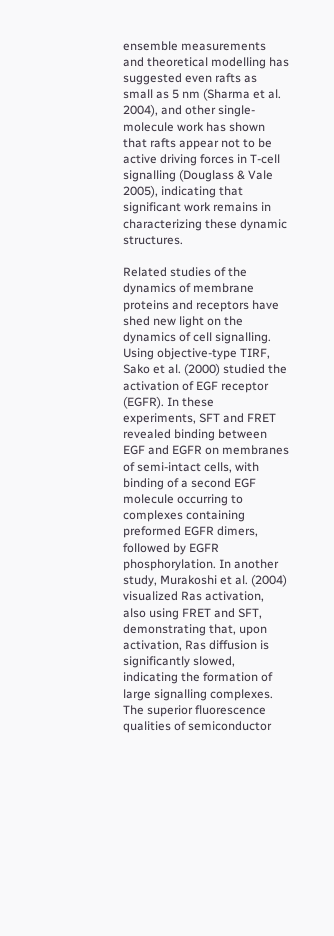ensemble measurements and theoretical modelling has suggested even rafts as small as 5 nm (Sharma et al. 2004), and other single-molecule work has shown that rafts appear not to be active driving forces in T-cell signalling (Douglass & Vale 2005), indicating that significant work remains in characterizing these dynamic structures.

Related studies of the dynamics of membrane proteins and receptors have shed new light on the dynamics of cell signalling. Using objective-type TIRF, Sako et al. (2000) studied the activation of EGF receptor (EGFR). In these experiments, SFT and FRET revealed binding between EGF and EGFR on membranes of semi-intact cells, with binding of a second EGF molecule occurring to complexes containing preformed EGFR dimers, followed by EGFR phosphorylation. In another study, Murakoshi et al. (2004) visualized Ras activation, also using FRET and SFT, demonstrating that, upon activation, Ras diffusion is significantly slowed, indicating the formation of large signalling complexes. The superior fluorescence qualities of semiconductor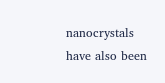nanocrystals have also been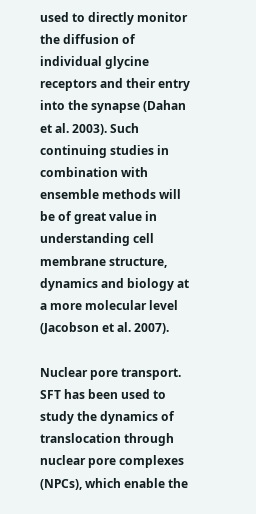used to directly monitor the diffusion of individual glycine receptors and their entry into the synapse (Dahan et al. 2003). Such continuing studies in combination with ensemble methods will be of great value in understanding cell membrane structure, dynamics and biology at a more molecular level (Jacobson et al. 2007).

Nuclear pore transport. SFT has been used to study the dynamics of translocation through nuclear pore complexes (NPCs), which enable the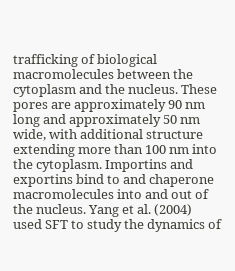trafficking of biological macromolecules between the cytoplasm and the nucleus. These pores are approximately 90 nm long and approximately 50 nm wide, with additional structure extending more than 100 nm into the cytoplasm. Importins and exportins bind to and chaperone macromolecules into and out of the nucleus. Yang et al. (2004) used SFT to study the dynamics of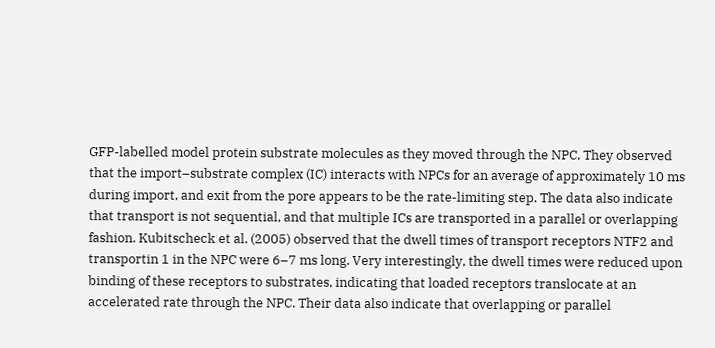GFP-labelled model protein substrate molecules as they moved through the NPC. They observed that the import–substrate complex (IC) interacts with NPCs for an average of approximately 10 ms during import, and exit from the pore appears to be the rate-limiting step. The data also indicate that transport is not sequential, and that multiple ICs are transported in a parallel or overlapping fashion. Kubitscheck et al. (2005) observed that the dwell times of transport receptors NTF2 and transportin 1 in the NPC were 6–7 ms long. Very interestingly, the dwell times were reduced upon binding of these receptors to substrates, indicating that loaded receptors translocate at an accelerated rate through the NPC. Their data also indicate that overlapping or parallel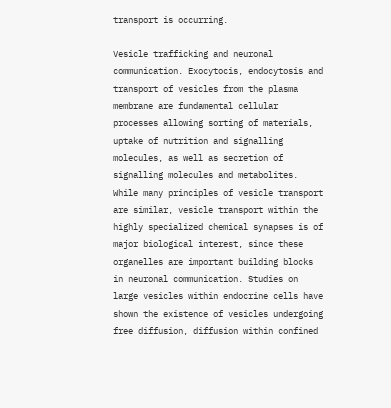transport is occurring.

Vesicle trafficking and neuronal communication. Exocytocis, endocytosis and transport of vesicles from the plasma membrane are fundamental cellular processes allowing sorting of materials, uptake of nutrition and signalling molecules, as well as secretion of signalling molecules and metabolites. While many principles of vesicle transport are similar, vesicle transport within the highly specialized chemical synapses is of major biological interest, since these organelles are important building blocks in neuronal communication. Studies on large vesicles within endocrine cells have shown the existence of vesicles undergoing free diffusion, diffusion within confined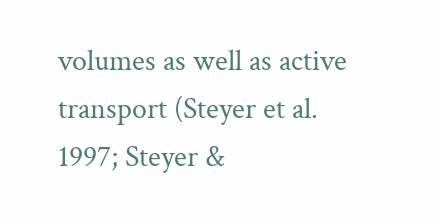volumes as well as active transport (Steyer et al. 1997; Steyer &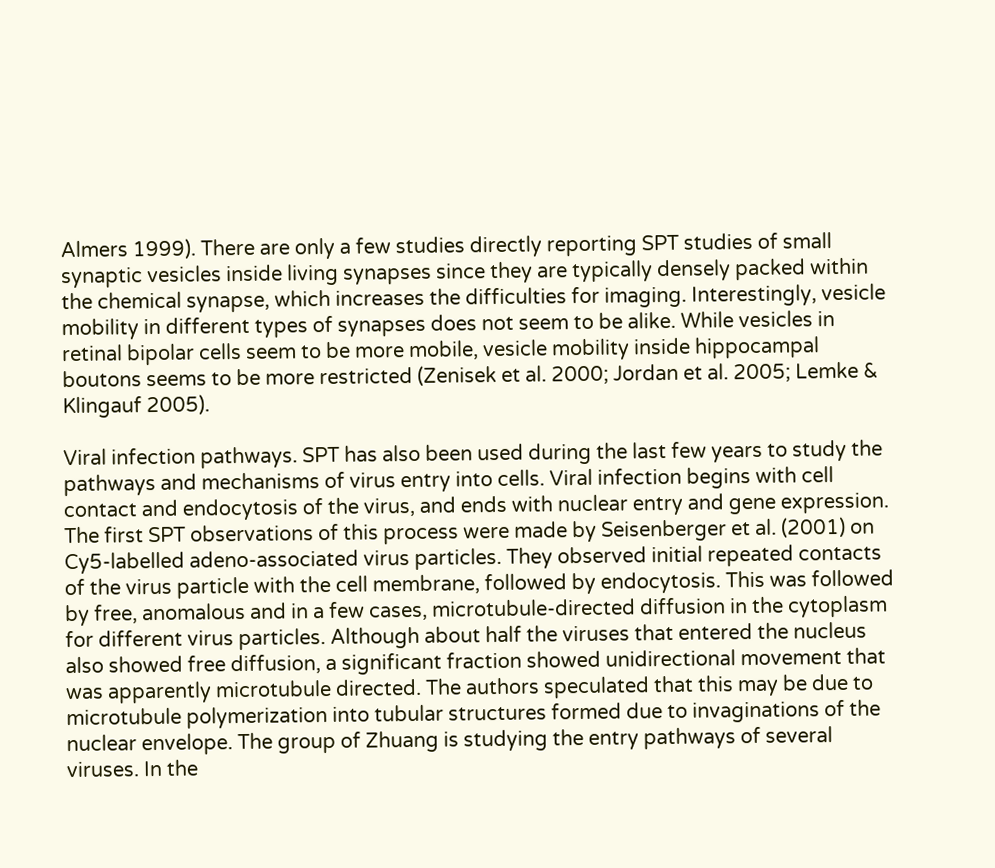Almers 1999). There are only a few studies directly reporting SPT studies of small synaptic vesicles inside living synapses since they are typically densely packed within the chemical synapse, which increases the difficulties for imaging. Interestingly, vesicle mobility in different types of synapses does not seem to be alike. While vesicles in retinal bipolar cells seem to be more mobile, vesicle mobility inside hippocampal boutons seems to be more restricted (Zenisek et al. 2000; Jordan et al. 2005; Lemke & Klingauf 2005).

Viral infection pathways. SPT has also been used during the last few years to study the pathways and mechanisms of virus entry into cells. Viral infection begins with cell contact and endocytosis of the virus, and ends with nuclear entry and gene expression. The first SPT observations of this process were made by Seisenberger et al. (2001) on Cy5-labelled adeno-associated virus particles. They observed initial repeated contacts of the virus particle with the cell membrane, followed by endocytosis. This was followed by free, anomalous and in a few cases, microtubule-directed diffusion in the cytoplasm for different virus particles. Although about half the viruses that entered the nucleus also showed free diffusion, a significant fraction showed unidirectional movement that was apparently microtubule directed. The authors speculated that this may be due to microtubule polymerization into tubular structures formed due to invaginations of the nuclear envelope. The group of Zhuang is studying the entry pathways of several viruses. In the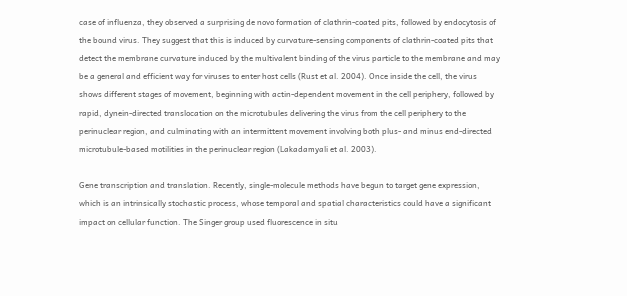case of influenza, they observed a surprising de novo formation of clathrin-coated pits, followed by endocytosis of the bound virus. They suggest that this is induced by curvature-sensing components of clathrin-coated pits that detect the membrane curvature induced by the multivalent binding of the virus particle to the membrane and may be a general and efficient way for viruses to enter host cells (Rust et al. 2004). Once inside the cell, the virus shows different stages of movement, beginning with actin-dependent movement in the cell periphery, followed by rapid, dynein-directed translocation on the microtubules delivering the virus from the cell periphery to the perinuclear region, and culminating with an intermittent movement involving both plus- and minus end-directed microtubule-based motilities in the perinuclear region (Lakadamyali et al. 2003).

Gene transcription and translation. Recently, single-molecule methods have begun to target gene expression, which is an intrinsically stochastic process, whose temporal and spatial characteristics could have a significant impact on cellular function. The Singer group used fluorescence in situ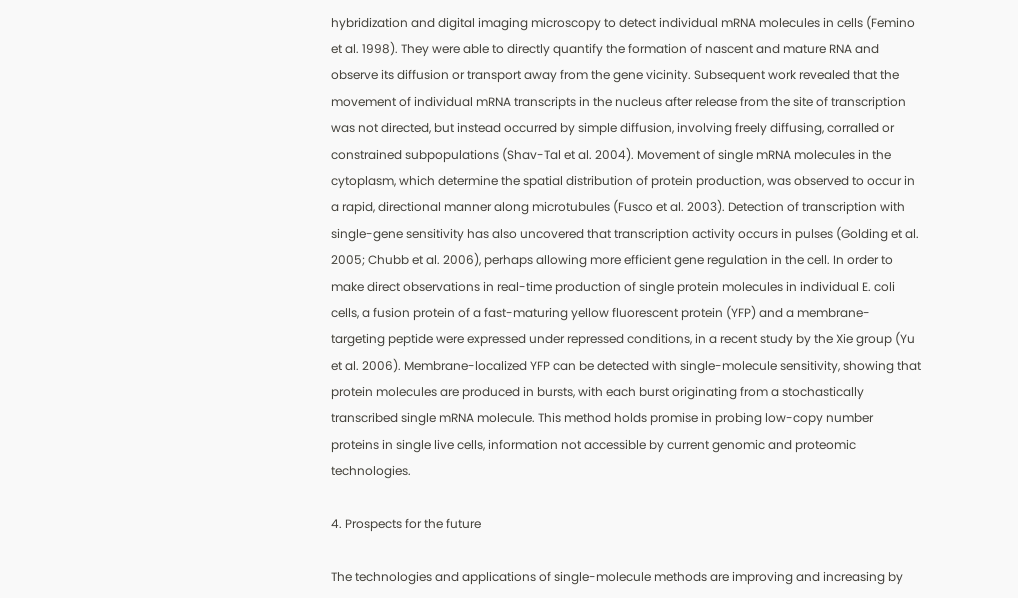hybridization and digital imaging microscopy to detect individual mRNA molecules in cells (Femino et al. 1998). They were able to directly quantify the formation of nascent and mature RNA and observe its diffusion or transport away from the gene vicinity. Subsequent work revealed that the movement of individual mRNA transcripts in the nucleus after release from the site of transcription was not directed, but instead occurred by simple diffusion, involving freely diffusing, corralled or constrained subpopulations (Shav-Tal et al. 2004). Movement of single mRNA molecules in the cytoplasm, which determine the spatial distribution of protein production, was observed to occur in a rapid, directional manner along microtubules (Fusco et al. 2003). Detection of transcription with single-gene sensitivity has also uncovered that transcription activity occurs in pulses (Golding et al. 2005; Chubb et al. 2006), perhaps allowing more efficient gene regulation in the cell. In order to make direct observations in real-time production of single protein molecules in individual E. coli cells, a fusion protein of a fast-maturing yellow fluorescent protein (YFP) and a membrane-targeting peptide were expressed under repressed conditions, in a recent study by the Xie group (Yu et al. 2006). Membrane-localized YFP can be detected with single-molecule sensitivity, showing that protein molecules are produced in bursts, with each burst originating from a stochastically transcribed single mRNA molecule. This method holds promise in probing low-copy number proteins in single live cells, information not accessible by current genomic and proteomic technologies.

4. Prospects for the future

The technologies and applications of single-molecule methods are improving and increasing by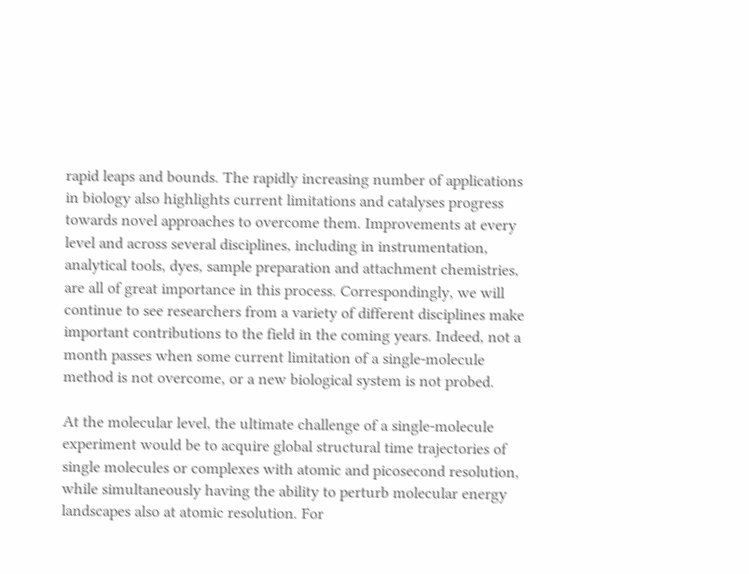rapid leaps and bounds. The rapidly increasing number of applications in biology also highlights current limitations and catalyses progress towards novel approaches to overcome them. Improvements at every level and across several disciplines, including in instrumentation, analytical tools, dyes, sample preparation and attachment chemistries, are all of great importance in this process. Correspondingly, we will continue to see researchers from a variety of different disciplines make important contributions to the field in the coming years. Indeed, not a month passes when some current limitation of a single-molecule method is not overcome, or a new biological system is not probed.

At the molecular level, the ultimate challenge of a single-molecule experiment would be to acquire global structural time trajectories of single molecules or complexes with atomic and picosecond resolution, while simultaneously having the ability to perturb molecular energy landscapes also at atomic resolution. For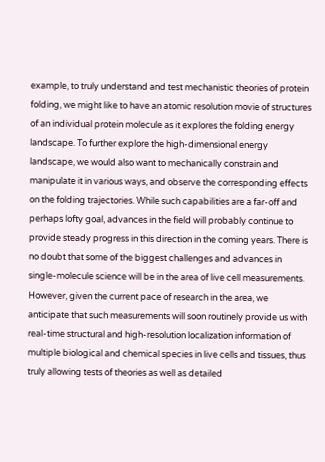example, to truly understand and test mechanistic theories of protein folding, we might like to have an atomic resolution movie of structures of an individual protein molecule as it explores the folding energy landscape. To further explore the high-dimensional energy landscape, we would also want to mechanically constrain and manipulate it in various ways, and observe the corresponding effects on the folding trajectories. While such capabilities are a far-off and perhaps lofty goal, advances in the field will probably continue to provide steady progress in this direction in the coming years. There is no doubt that some of the biggest challenges and advances in single-molecule science will be in the area of live cell measurements. However, given the current pace of research in the area, we anticipate that such measurements will soon routinely provide us with real-time structural and high-resolution localization information of multiple biological and chemical species in live cells and tissues, thus truly allowing tests of theories as well as detailed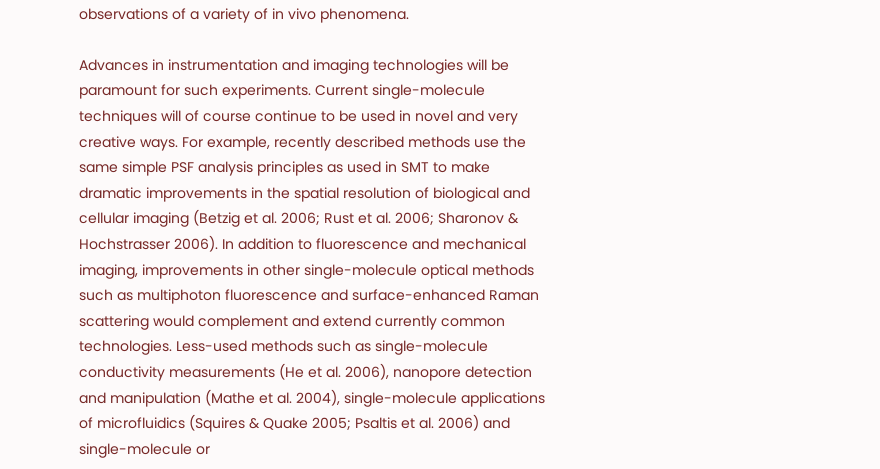observations of a variety of in vivo phenomena.

Advances in instrumentation and imaging technologies will be paramount for such experiments. Current single-molecule techniques will of course continue to be used in novel and very creative ways. For example, recently described methods use the same simple PSF analysis principles as used in SMT to make dramatic improvements in the spatial resolution of biological and cellular imaging (Betzig et al. 2006; Rust et al. 2006; Sharonov & Hochstrasser 2006). In addition to fluorescence and mechanical imaging, improvements in other single-molecule optical methods such as multiphoton fluorescence and surface-enhanced Raman scattering would complement and extend currently common technologies. Less-used methods such as single-molecule conductivity measurements (He et al. 2006), nanopore detection and manipulation (Mathe et al. 2004), single-molecule applications of microfluidics (Squires & Quake 2005; Psaltis et al. 2006) and single-molecule or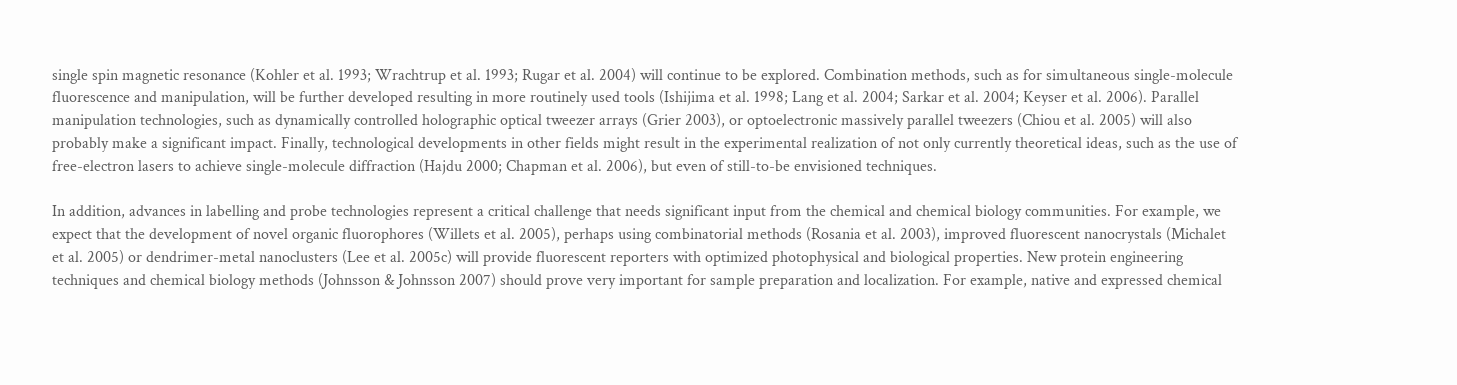single spin magnetic resonance (Kohler et al. 1993; Wrachtrup et al. 1993; Rugar et al. 2004) will continue to be explored. Combination methods, such as for simultaneous single-molecule fluorescence and manipulation, will be further developed resulting in more routinely used tools (Ishijima et al. 1998; Lang et al. 2004; Sarkar et al. 2004; Keyser et al. 2006). Parallel manipulation technologies, such as dynamically controlled holographic optical tweezer arrays (Grier 2003), or optoelectronic massively parallel tweezers (Chiou et al. 2005) will also probably make a significant impact. Finally, technological developments in other fields might result in the experimental realization of not only currently theoretical ideas, such as the use of free-electron lasers to achieve single-molecule diffraction (Hajdu 2000; Chapman et al. 2006), but even of still-to-be envisioned techniques.

In addition, advances in labelling and probe technologies represent a critical challenge that needs significant input from the chemical and chemical biology communities. For example, we expect that the development of novel organic fluorophores (Willets et al. 2005), perhaps using combinatorial methods (Rosania et al. 2003), improved fluorescent nanocrystals (Michalet et al. 2005) or dendrimer-metal nanoclusters (Lee et al. 2005c) will provide fluorescent reporters with optimized photophysical and biological properties. New protein engineering techniques and chemical biology methods (Johnsson & Johnsson 2007) should prove very important for sample preparation and localization. For example, native and expressed chemical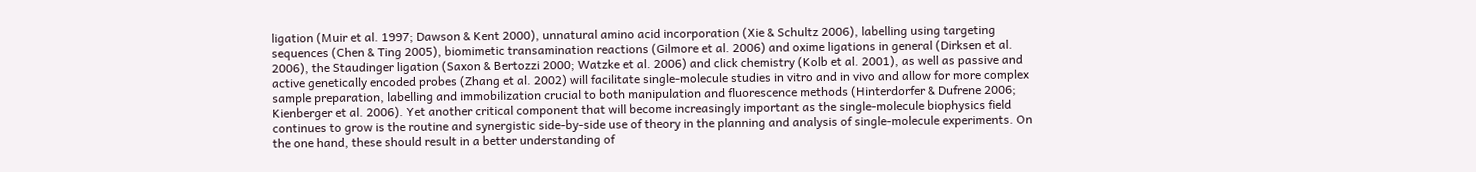ligation (Muir et al. 1997; Dawson & Kent 2000), unnatural amino acid incorporation (Xie & Schultz 2006), labelling using targeting sequences (Chen & Ting 2005), biomimetic transamination reactions (Gilmore et al. 2006) and oxime ligations in general (Dirksen et al. 2006), the Staudinger ligation (Saxon & Bertozzi 2000; Watzke et al. 2006) and click chemistry (Kolb et al. 2001), as well as passive and active genetically encoded probes (Zhang et al. 2002) will facilitate single-molecule studies in vitro and in vivo and allow for more complex sample preparation, labelling and immobilization crucial to both manipulation and fluorescence methods (Hinterdorfer & Dufrene 2006; Kienberger et al. 2006). Yet another critical component that will become increasingly important as the single-molecule biophysics field continues to grow is the routine and synergistic side-by-side use of theory in the planning and analysis of single-molecule experiments. On the one hand, these should result in a better understanding of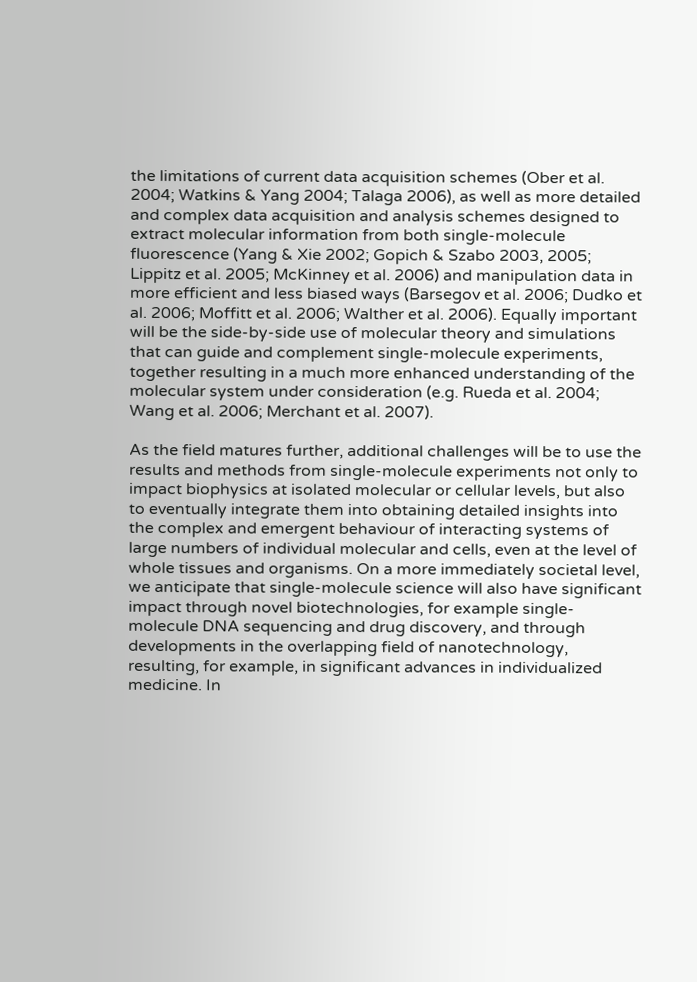the limitations of current data acquisition schemes (Ober et al. 2004; Watkins & Yang 2004; Talaga 2006), as well as more detailed and complex data acquisition and analysis schemes designed to extract molecular information from both single-molecule fluorescence (Yang & Xie 2002; Gopich & Szabo 2003, 2005; Lippitz et al. 2005; McKinney et al. 2006) and manipulation data in more efficient and less biased ways (Barsegov et al. 2006; Dudko et al. 2006; Moffitt et al. 2006; Walther et al. 2006). Equally important will be the side-by-side use of molecular theory and simulations that can guide and complement single-molecule experiments, together resulting in a much more enhanced understanding of the molecular system under consideration (e.g. Rueda et al. 2004; Wang et al. 2006; Merchant et al. 2007).

As the field matures further, additional challenges will be to use the results and methods from single-molecule experiments not only to impact biophysics at isolated molecular or cellular levels, but also to eventually integrate them into obtaining detailed insights into the complex and emergent behaviour of interacting systems of large numbers of individual molecular and cells, even at the level of whole tissues and organisms. On a more immediately societal level, we anticipate that single-molecule science will also have significant impact through novel biotechnologies, for example single-molecule DNA sequencing and drug discovery, and through developments in the overlapping field of nanotechnology, resulting, for example, in significant advances in individualized medicine. In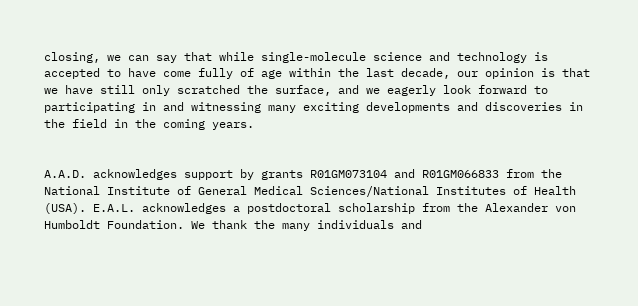closing, we can say that while single-molecule science and technology is accepted to have come fully of age within the last decade, our opinion is that we have still only scratched the surface, and we eagerly look forward to participating in and witnessing many exciting developments and discoveries in the field in the coming years.


A.A.D. acknowledges support by grants R01GM073104 and R01GM066833 from the National Institute of General Medical Sciences/National Institutes of Health (USA). E.A.L. acknowledges a postdoctoral scholarship from the Alexander von Humboldt Foundation. We thank the many individuals and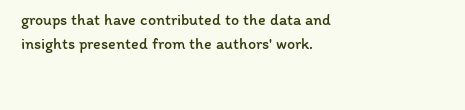groups that have contributed to the data and insights presented from the authors' work.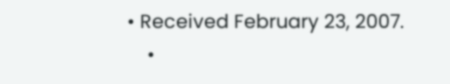• Received February 23, 2007.
    •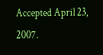Accepted April 23, 2007.